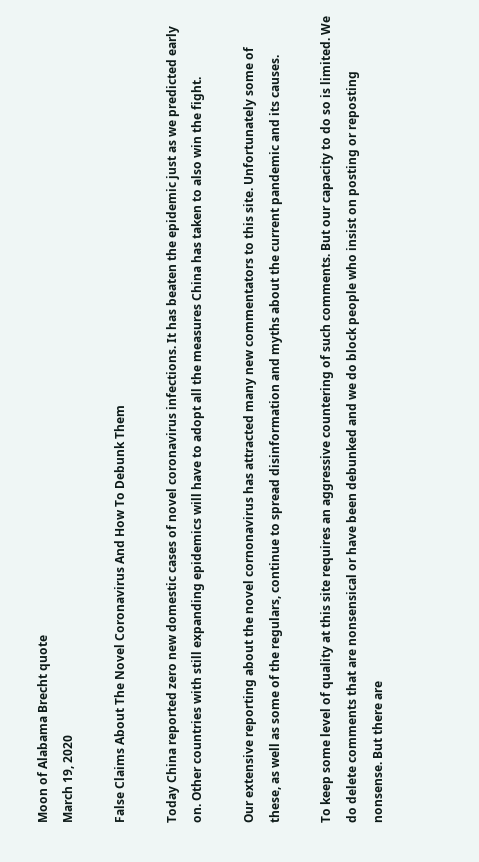Moon of Alabama Brecht quote
March 19, 2020

False Claims About The Novel Coronavirus And How To Debunk Them

Today China reported zero new domestic cases of novel coronavirus infections. It has beaten the epidemic just as we predicted early on. Other countries with still expanding epidemics will have to adopt all the measures China has taken to also win the fight.

Our extensive reporting about the novel cornonavirus has attracted many new commentators to this site. Unfortunately some of these, as well as some of the regulars, continue to spread disinformation and myths about the current pandemic and its causes.

To keep some level of quality at this site requires an aggressive countering of such comments. But our capacity to do so is limited. We do delete comments that are nonsensical or have been debunked and we do block people who insist on posting or reposting nonsense. But there are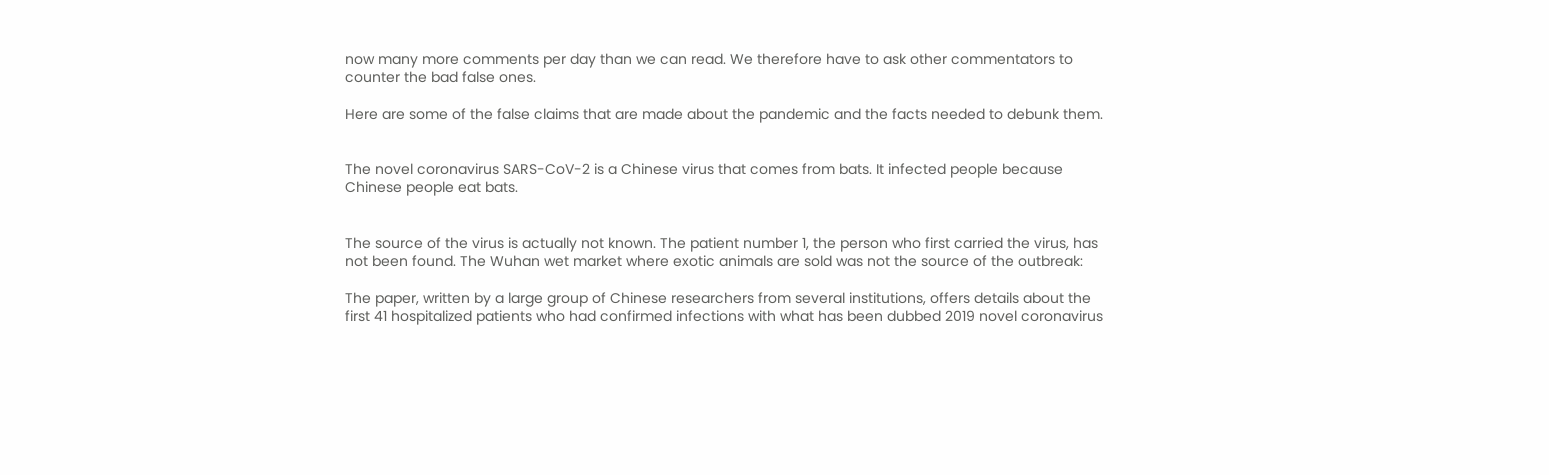now many more comments per day than we can read. We therefore have to ask other commentators to counter the bad false ones.

Here are some of the false claims that are made about the pandemic and the facts needed to debunk them.


The novel coronavirus SARS-CoV-2 is a Chinese virus that comes from bats. It infected people because Chinese people eat bats.


The source of the virus is actually not known. The patient number 1, the person who first carried the virus, has not been found. The Wuhan wet market where exotic animals are sold was not the source of the outbreak:

The paper, written by a large group of Chinese researchers from several institutions, offers details about the first 41 hospitalized patients who had confirmed infections with what has been dubbed 2019 novel coronavirus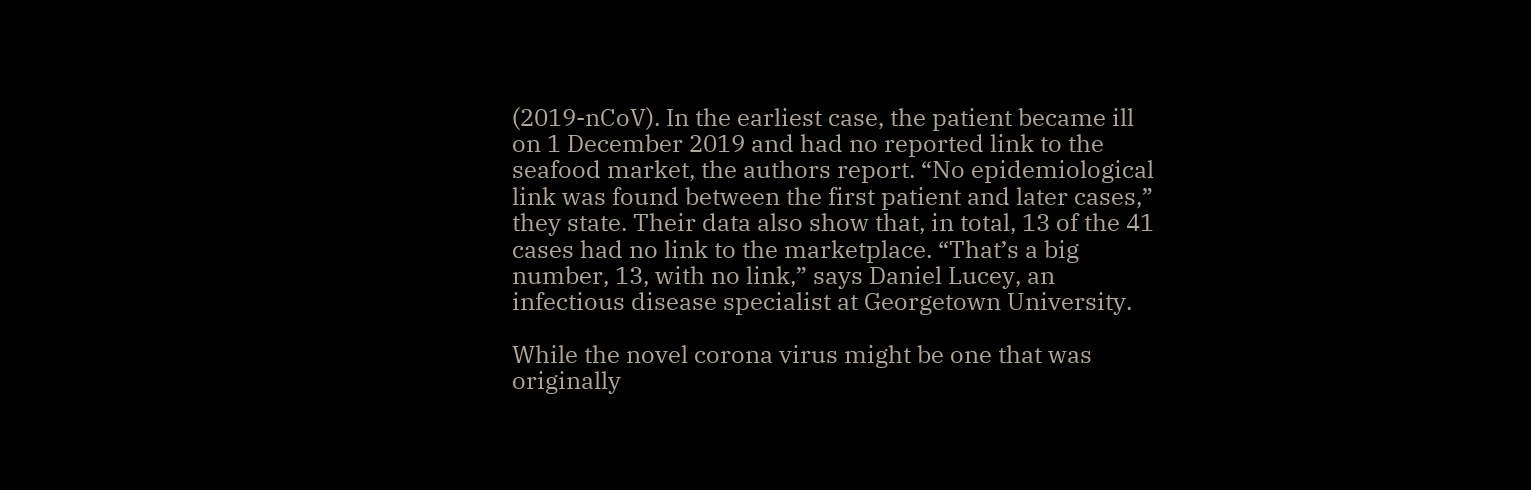(2019-nCoV). In the earliest case, the patient became ill on 1 December 2019 and had no reported link to the seafood market, the authors report. “No epidemiological link was found between the first patient and later cases,” they state. Their data also show that, in total, 13 of the 41 cases had no link to the marketplace. “That’s a big number, 13, with no link,” says Daniel Lucey, an infectious disease specialist at Georgetown University.

While the novel corona virus might be one that was originally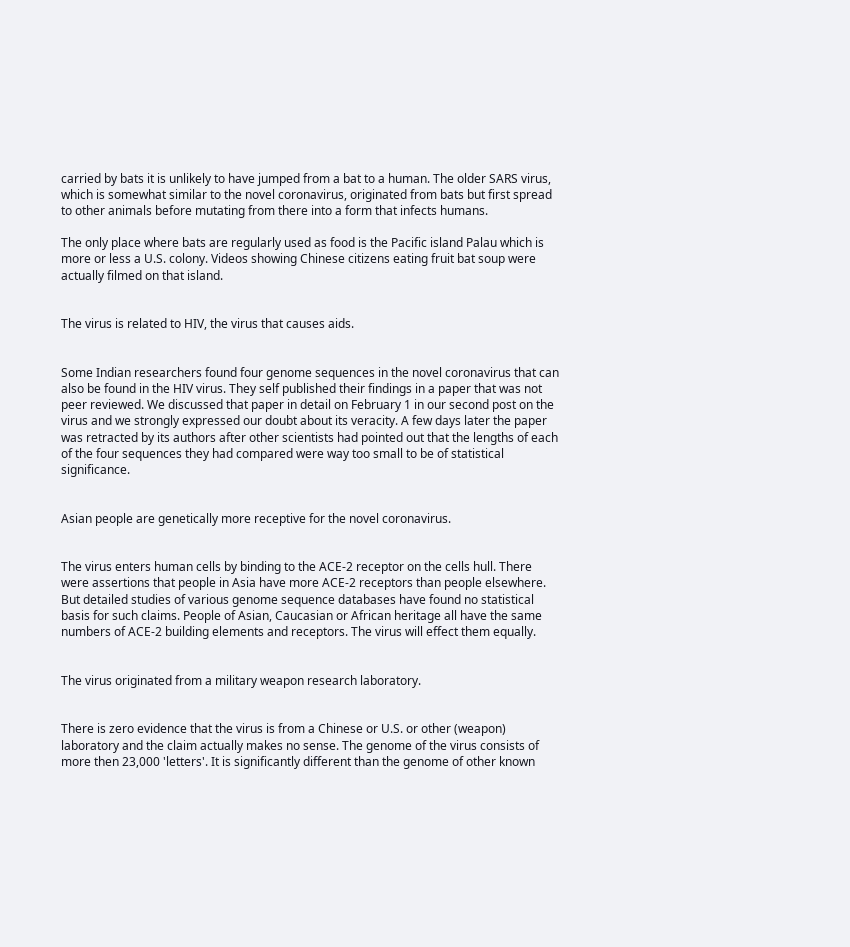carried by bats it is unlikely to have jumped from a bat to a human. The older SARS virus, which is somewhat similar to the novel coronavirus, originated from bats but first spread to other animals before mutating from there into a form that infects humans.

The only place where bats are regularly used as food is the Pacific island Palau which is more or less a U.S. colony. Videos showing Chinese citizens eating fruit bat soup were actually filmed on that island.


The virus is related to HIV, the virus that causes aids.


Some Indian researchers found four genome sequences in the novel coronavirus that can also be found in the HIV virus. They self published their findings in a paper that was not peer reviewed. We discussed that paper in detail on February 1 in our second post on the virus and we strongly expressed our doubt about its veracity. A few days later the paper was retracted by its authors after other scientists had pointed out that the lengths of each of the four sequences they had compared were way too small to be of statistical significance.


Asian people are genetically more receptive for the novel coronavirus.


The virus enters human cells by binding to the ACE-2 receptor on the cells hull. There were assertions that people in Asia have more ACE-2 receptors than people elsewhere. But detailed studies of various genome sequence databases have found no statistical basis for such claims. People of Asian, Caucasian or African heritage all have the same numbers of ACE-2 building elements and receptors. The virus will effect them equally.


The virus originated from a military weapon research laboratory.


There is zero evidence that the virus is from a Chinese or U.S. or other (weapon) laboratory and the claim actually makes no sense. The genome of the virus consists of more then 23,000 'letters'. It is significantly different than the genome of other known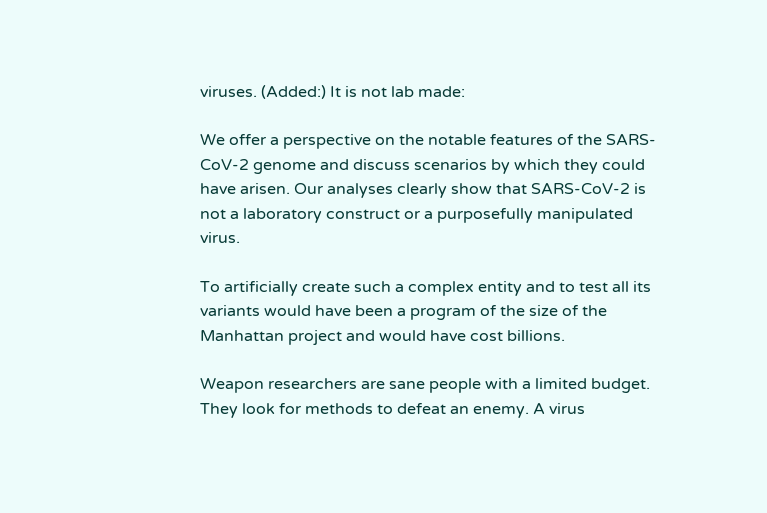viruses. (Added:) It is not lab made:

We offer a perspective on the notable features of the SARS-CoV-2 genome and discuss scenarios by which they could have arisen. Our analyses clearly show that SARS-CoV-2 is not a laboratory construct or a purposefully manipulated virus.

To artificially create such a complex entity and to test all its variants would have been a program of the size of the Manhattan project and would have cost billions.

Weapon researchers are sane people with a limited budget. They look for methods to defeat an enemy. A virus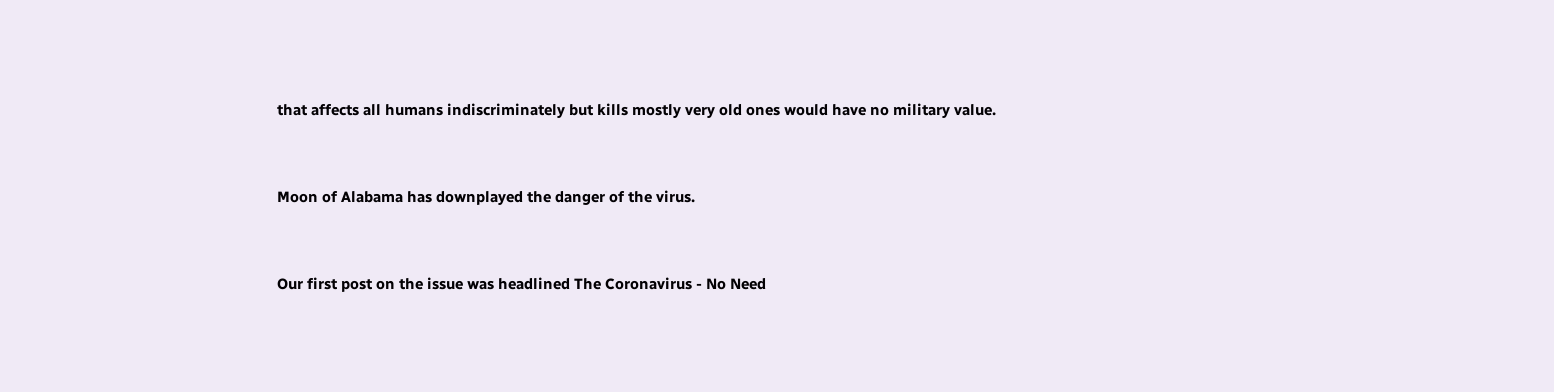that affects all humans indiscriminately but kills mostly very old ones would have no military value.


Moon of Alabama has downplayed the danger of the virus.


Our first post on the issue was headlined The Coronavirus - No Need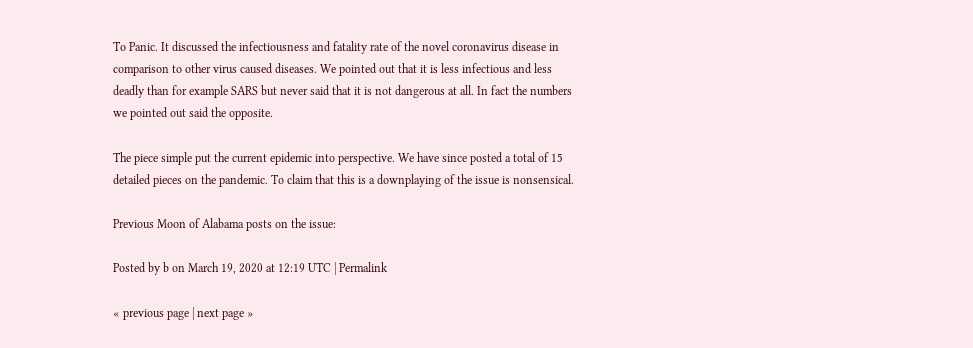To Panic. It discussed the infectiousness and fatality rate of the novel coronavirus disease in comparison to other virus caused diseases. We pointed out that it is less infectious and less deadly than for example SARS but never said that it is not dangerous at all. In fact the numbers we pointed out said the opposite.

The piece simple put the current epidemic into perspective. We have since posted a total of 15 detailed pieces on the pandemic. To claim that this is a downplaying of the issue is nonsensical.

Previous Moon of Alabama posts on the issue:

Posted by b on March 19, 2020 at 12:19 UTC | Permalink

« previous page | next page »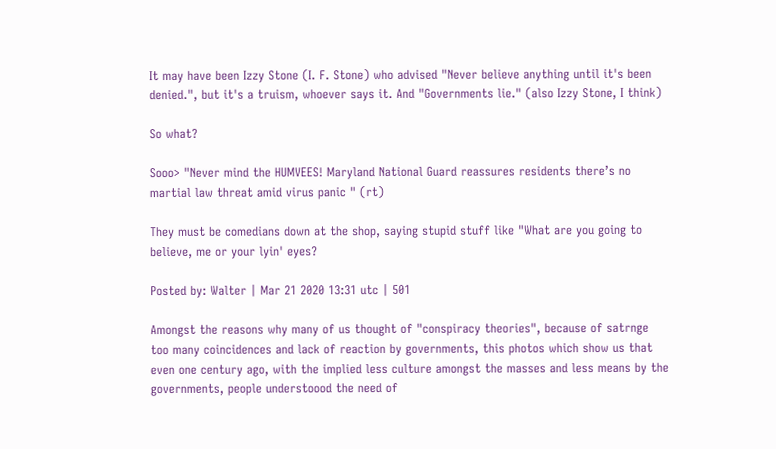It may have been Izzy Stone (I. F. Stone) who advised "Never believe anything until it's been denied.", but it's a truism, whoever says it. And "Governments lie." (also Izzy Stone, I think)

So what?

Sooo> "Never mind the HUMVEES! Maryland National Guard reassures residents there’s no martial law threat amid virus panic " (rt)

They must be comedians down at the shop, saying stupid stuff like "What are you going to believe, me or your lyin' eyes?

Posted by: Walter | Mar 21 2020 13:31 utc | 501

Amongst the reasons why many of us thought of "conspiracy theories", because of satrnge too many coincidences and lack of reaction by governments, this photos which show us that even one century ago, with the implied less culture amongst the masses and less means by the governments, people understoood the need of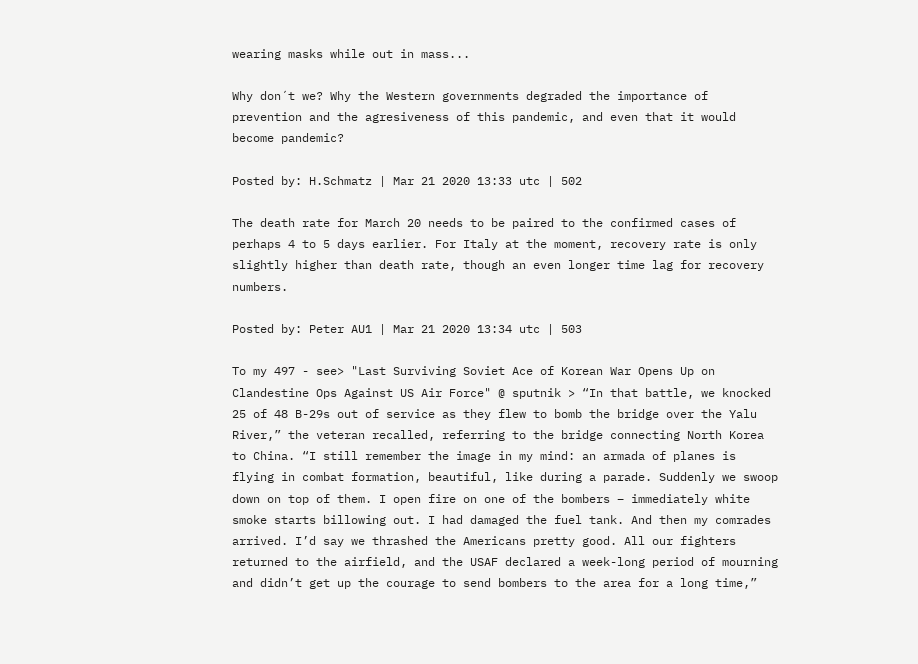wearing masks while out in mass...

Why don´t we? Why the Western governments degraded the importance of prevention and the agresiveness of this pandemic, and even that it would become pandemic?

Posted by: H.Schmatz | Mar 21 2020 13:33 utc | 502

The death rate for March 20 needs to be paired to the confirmed cases of perhaps 4 to 5 days earlier. For Italy at the moment, recovery rate is only slightly higher than death rate, though an even longer time lag for recovery numbers.

Posted by: Peter AU1 | Mar 21 2020 13:34 utc | 503

To my 497 - see> "Last Surviving Soviet Ace of Korean War Opens Up on Clandestine Ops Against US Air Force" @ sputnik > “In that battle, we knocked 25 of 48 B-29s out of service as they flew to bomb the bridge over the Yalu River,” the veteran recalled, referring to the bridge connecting North Korea to China. “I still remember the image in my mind: an armada of planes is flying in combat formation, beautiful, like during a parade. Suddenly we swoop down on top of them. I open fire on one of the bombers – immediately white smoke starts billowing out. I had damaged the fuel tank. And then my comrades arrived. I’d say we thrashed the Americans pretty good. All our fighters returned to the airfield, and the USAF declared a week-long period of mourning and didn’t get up the courage to send bombers to the area for a long time,”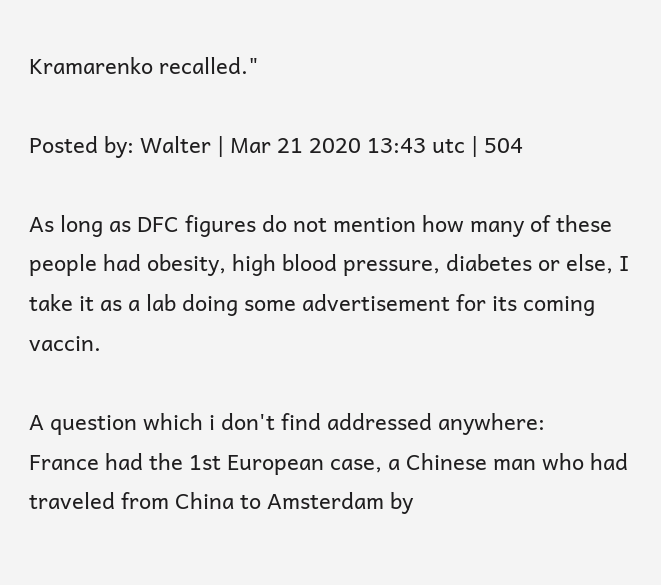Kramarenko recalled."

Posted by: Walter | Mar 21 2020 13:43 utc | 504

As long as DFC figures do not mention how many of these people had obesity, high blood pressure, diabetes or else, I take it as a lab doing some advertisement for its coming vaccin.

A question which i don't find addressed anywhere:
France had the 1st European case, a Chinese man who had traveled from China to Amsterdam by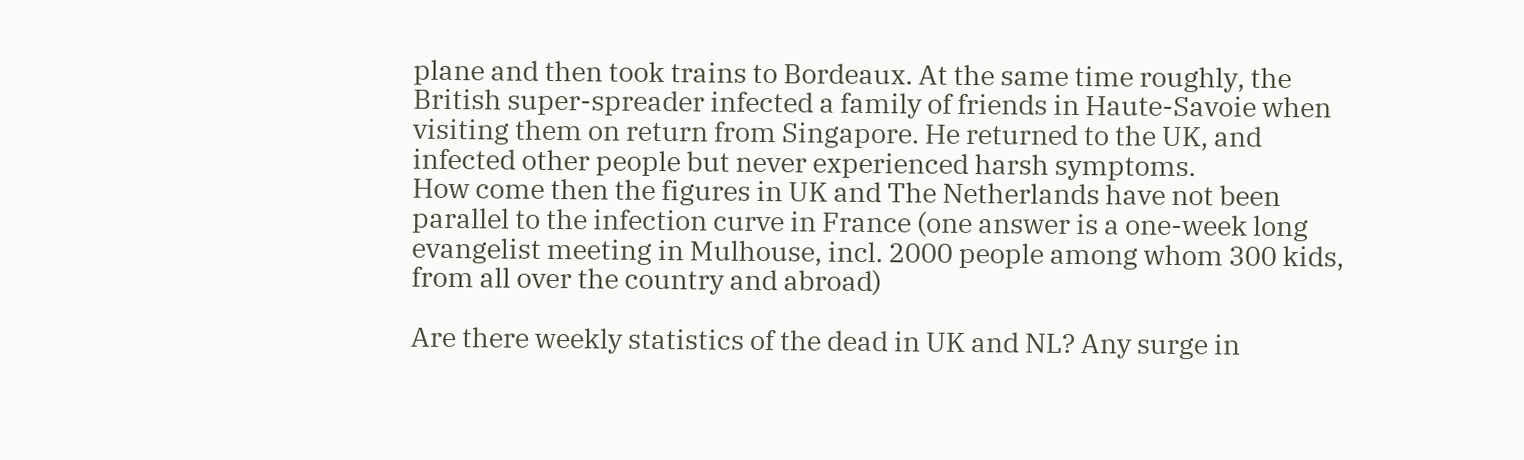plane and then took trains to Bordeaux. At the same time roughly, the British super-spreader infected a family of friends in Haute-Savoie when visiting them on return from Singapore. He returned to the UK, and infected other people but never experienced harsh symptoms.
How come then the figures in UK and The Netherlands have not been parallel to the infection curve in France (one answer is a one-week long evangelist meeting in Mulhouse, incl. 2000 people among whom 300 kids, from all over the country and abroad)

Are there weekly statistics of the dead in UK and NL? Any surge in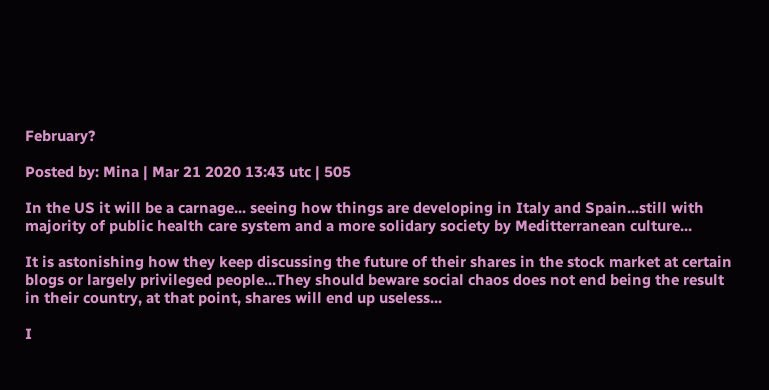February?

Posted by: Mina | Mar 21 2020 13:43 utc | 505

In the US it will be a carnage... seeing how things are developing in Italy and Spain...still with majority of public health care system and a more solidary society by Meditterranean culture...

It is astonishing how they keep discussing the future of their shares in the stock market at certain blogs or largely privileged people...They should beware social chaos does not end being the result in their country, at that point, shares will end up useless...

I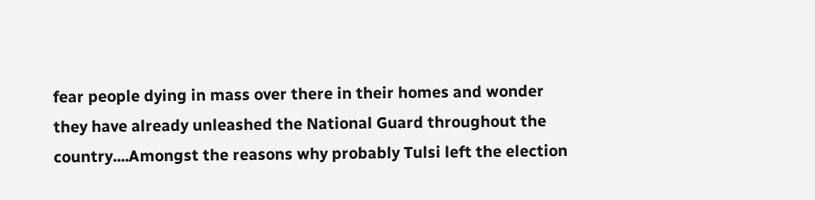fear people dying in mass over there in their homes and wonder they have already unleashed the National Guard throughout the country....Amongst the reasons why probably Tulsi left the election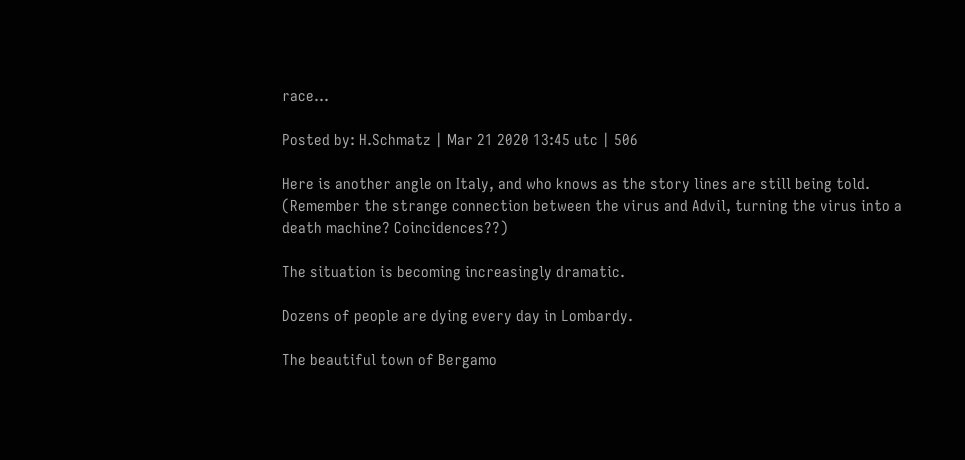race...

Posted by: H.Schmatz | Mar 21 2020 13:45 utc | 506

Here is another angle on Italy, and who knows as the story lines are still being told. (Remember the strange connection between the virus and Advil, turning the virus into a death machine? Coincidences??)

The situation is becoming increasingly dramatic.

Dozens of people are dying every day in Lombardy.

The beautiful town of Bergamo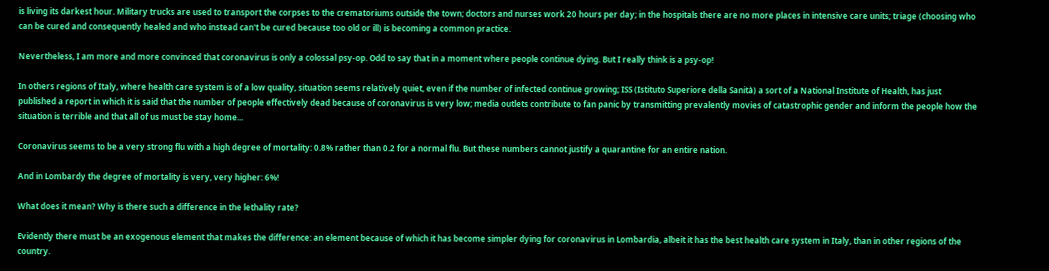is living its darkest hour. Military trucks are used to transport the corpses to the crematoriums outside the town; doctors and nurses work 20 hours per day; in the hospitals there are no more places in intensive care units; triage (choosing who can be cured and consequently healed and who instead can't be cured because too old or ill) is becoming a common practice.

Nevertheless, I am more and more convinced that coronavirus is only a colossal psy-op. Odd to say that in a moment where people continue dying. But I really think is a psy-op!

In others regions of Italy, where health care system is of a low quality, situation seems relatively quiet, even if the number of infected continue growing; ISS (Istituto Superiore della Sanità) a sort of a National Institute of Health, has just published a report in which it is said that the number of people effectively dead because of coronavirus is very low; media outlets contribute to fan panic by transmitting prevalently movies of catastrophic gender and inform the people how the situation is terrible and that all of us must be stay home...

Coronavirus seems to be a very strong flu with a high degree of mortality: 0.8% rather than 0.2 for a normal flu. But these numbers cannot justify a quarantine for an entire nation.

And in Lombardy the degree of mortality is very, very higher: 6%!

What does it mean? Why is there such a difference in the lethality rate?

Evidently there must be an exogenous element that makes the difference: an element because of which it has become simpler dying for coronavirus in Lombardia, albeit it has the best health care system in Italy, than in other regions of the country.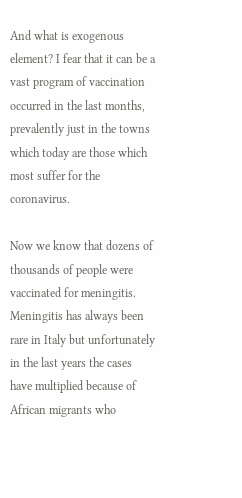And what is exogenous element? I fear that it can be a vast program of vaccination occurred in the last months, prevalently just in the towns which today are those which most suffer for the coronavirus.

Now we know that dozens of thousands of people were vaccinated for meningitis. Meningitis has always been rare in Italy but unfortunately in the last years the cases have multiplied because of African migrants who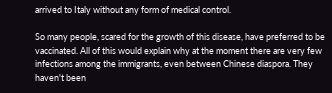arrived to Italy without any form of medical control.

So many people, scared for the growth of this disease, have preferred to be vaccinated. All of this would explain why at the moment there are very few infections among the immigrants, even between Chinese diaspora. They haven't been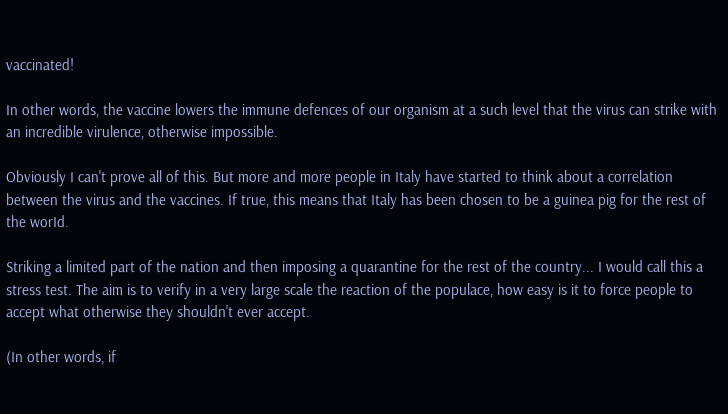vaccinated!

In other words, the vaccine lowers the immune defences of our organism at a such level that the virus can strike with an incredible virulence, otherwise impossible.

Obviously I can't prove all of this. But more and more people in Italy have started to think about a correlation between the virus and the vaccines. If true, this means that Italy has been chosen to be a guinea pig for the rest of the worId.

Striking a limited part of the nation and then imposing a quarantine for the rest of the country... I would call this a stress test. The aim is to verify in a very large scale the reaction of the populace, how easy is it to force people to accept what otherwise they shouldn't ever accept.

(In other words, if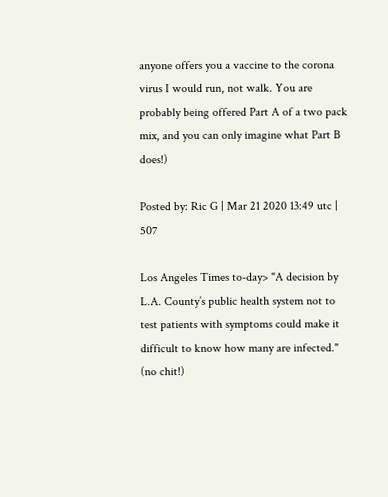anyone offers you a vaccine to the corona virus I would run, not walk. You are probably being offered Part A of a two pack mix, and you can only imagine what Part B does!)

Posted by: Ric G | Mar 21 2020 13:49 utc | 507

Los Angeles Times to-day> "A decision by L.A. County’s public health system not to test patients with symptoms could make it difficult to know how many are infected." (no chit!)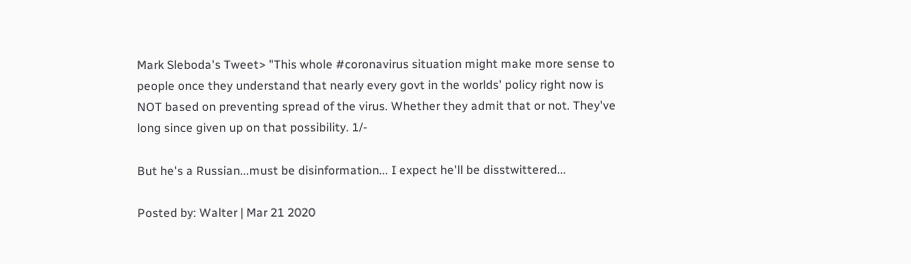Mark Sleboda's Tweet> "This whole #coronavirus situation might make more sense to people once they understand that nearly every govt in the worlds' policy right now is NOT based on preventing spread of the virus. Whether they admit that or not. They've long since given up on that possibility. 1/-

But he's a Russian...must be disinformation... I expect he'll be disstwittered...

Posted by: Walter | Mar 21 2020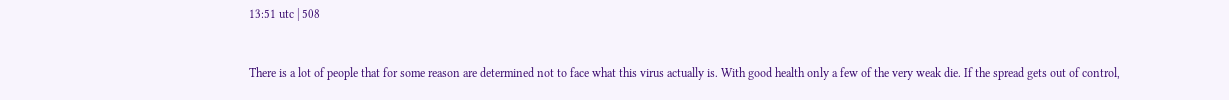13:51 utc | 508


There is a lot of people that for some reason are determined not to face what this virus actually is. With good health only a few of the very weak die. If the spread gets out of control,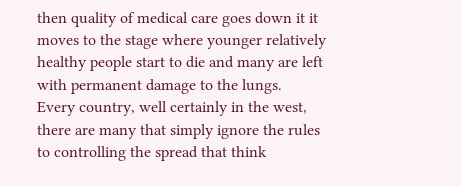then quality of medical care goes down it it moves to the stage where younger relatively healthy people start to die and many are left with permanent damage to the lungs.
Every country, well certainly in the west, there are many that simply ignore the rules to controlling the spread that think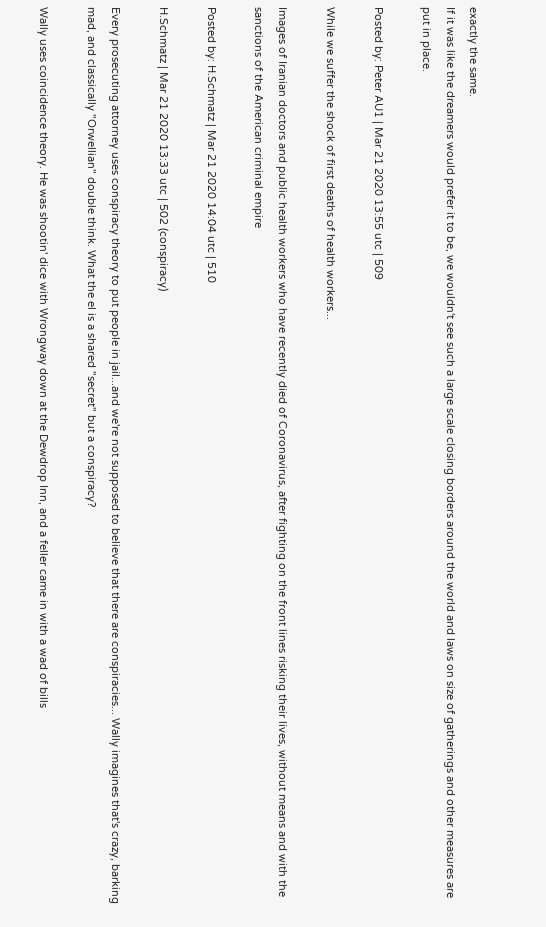exactly the same.
If it was like the dreamers would prefer it to be, we wouldn't see such a large scale closing borders around the world and laws on size of gatherings and other measures are put in place.

Posted by: Peter AU1 | Mar 21 2020 13:55 utc | 509

While we suffer the shock of first deaths of health workers...

Images of Iranian doctors and public health workers who have recently died of Coronavirus, after fighting on the front lines risking their lives, without means and with the sanctions of the American criminal empire

Posted by: H.Schmatz | Mar 21 2020 14:04 utc | 510

H.Schmatz | Mar 21 2020 13:33 utc | 502 (conspiracy)

Every prosecuting attorney uses conspiracy theory to put people in jail...and we're not supposed to believe that there are conspiracies... Wally imagines that's crazy, barking mad, and classically "Orwellian" double think. What the el is a shared "secret" but a conspiracy?

Wally uses coincidence theory. He was shootin' dice with Wrongway down at the Dewdrop Inn, and a feller came in with a wad of bills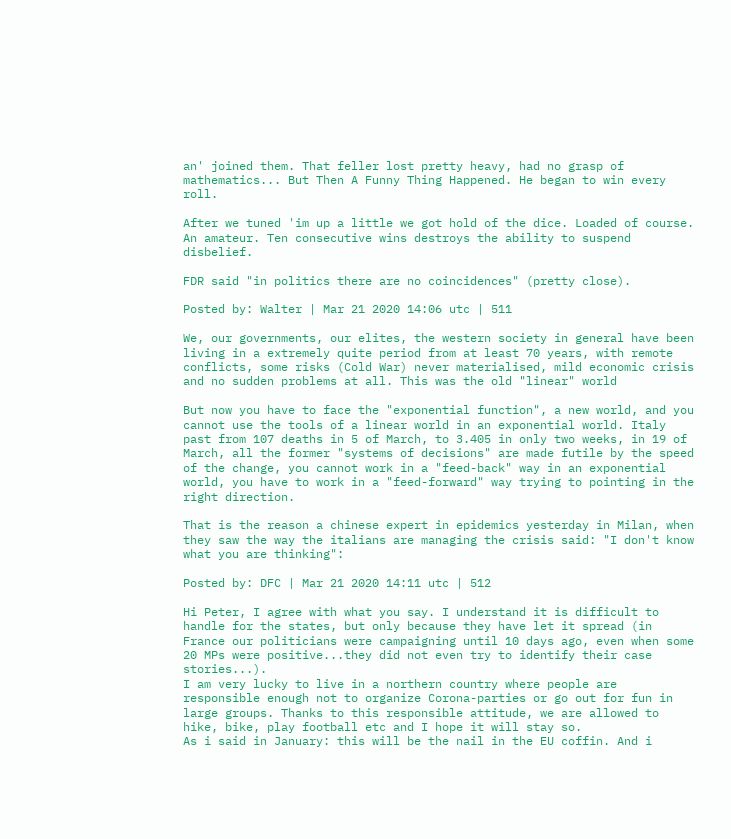an' joined them. That feller lost pretty heavy, had no grasp of mathematics... But Then A Funny Thing Happened. He began to win every roll.

After we tuned 'im up a little we got hold of the dice. Loaded of course. An amateur. Ten consecutive wins destroys the ability to suspend disbelief.

FDR said "in politics there are no coincidences" (pretty close).

Posted by: Walter | Mar 21 2020 14:06 utc | 511

We, our governments, our elites, the western society in general have been living in a extremely quite period from at least 70 years, with remote conflicts, some risks (Cold War) never materialised, mild economic crisis and no sudden problems at all. This was the old "linear" world

But now you have to face the "exponential function", a new world, and you cannot use the tools of a linear world in an exponential world. Italy past from 107 deaths in 5 of March, to 3.405 in only two weeks, in 19 of March, all the former "systems of decisions" are made futile by the speed of the change, you cannot work in a "feed-back" way in an exponential world, you have to work in a "feed-forward" way trying to pointing in the right direction.

That is the reason a chinese expert in epidemics yesterday in Milan, when they saw the way the italians are managing the crisis said: "I don't know what you are thinking":

Posted by: DFC | Mar 21 2020 14:11 utc | 512

Hi Peter, I agree with what you say. I understand it is difficult to handle for the states, but only because they have let it spread (in France our politicians were campaigning until 10 days ago, even when some 20 MPs were positive...they did not even try to identify their case stories...).
I am very lucky to live in a northern country where people are responsible enough not to organize Corona-parties or go out for fun in large groups. Thanks to this responsible attitude, we are allowed to hike, bike, play football etc and I hope it will stay so.
As i said in January: this will be the nail in the EU coffin. And i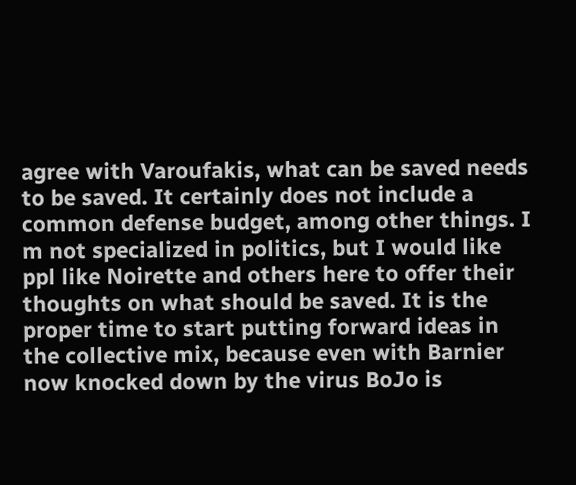agree with Varoufakis, what can be saved needs to be saved. It certainly does not include a common defense budget, among other things. I m not specialized in politics, but I would like ppl like Noirette and others here to offer their thoughts on what should be saved. It is the proper time to start putting forward ideas in the collective mix, because even with Barnier now knocked down by the virus BoJo is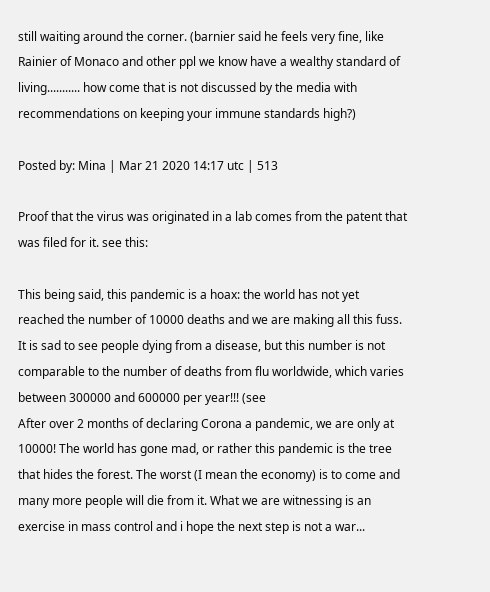still waiting around the corner. (barnier said he feels very fine, like Rainier of Monaco and other ppl we know have a wealthy standard of living........... how come that is not discussed by the media with recommendations on keeping your immune standards high?)

Posted by: Mina | Mar 21 2020 14:17 utc | 513

Proof that the virus was originated in a lab comes from the patent that was filed for it. see this:

This being said, this pandemic is a hoax: the world has not yet reached the number of 10000 deaths and we are making all this fuss. It is sad to see people dying from a disease, but this number is not comparable to the number of deaths from flu worldwide, which varies between 300000 and 600000 per year!!! (see
After over 2 months of declaring Corona a pandemic, we are only at 10000! The world has gone mad, or rather this pandemic is the tree that hides the forest. The worst (I mean the economy) is to come and many more people will die from it. What we are witnessing is an exercise in mass control and i hope the next step is not a war...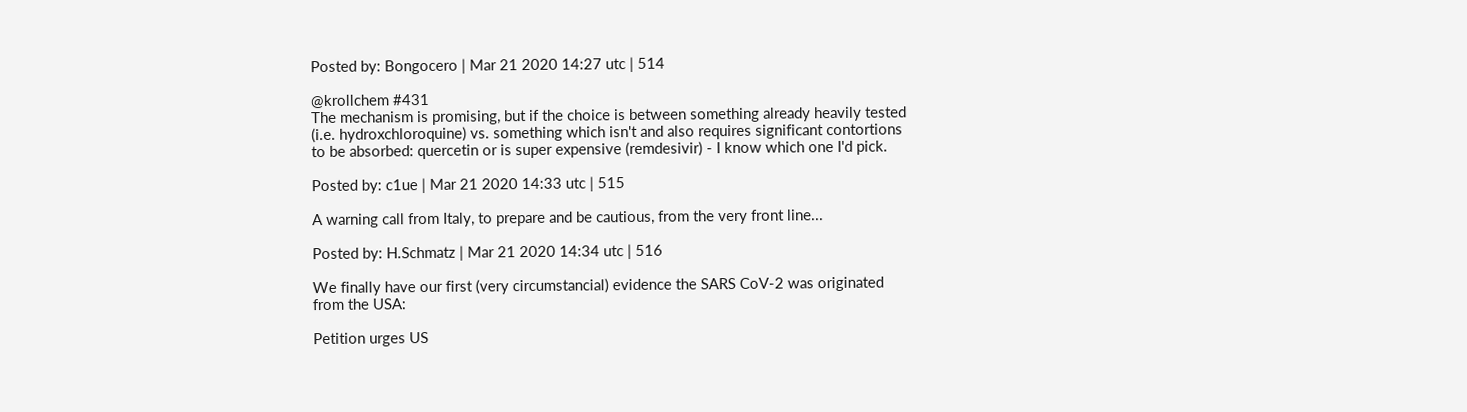Posted by: Bongocero | Mar 21 2020 14:27 utc | 514

@krollchem #431
The mechanism is promising, but if the choice is between something already heavily tested (i.e. hydroxchloroquine) vs. something which isn't and also requires significant contortions to be absorbed: quercetin or is super expensive (remdesivir) - I know which one I'd pick.

Posted by: c1ue | Mar 21 2020 14:33 utc | 515

A warning call from Italy, to prepare and be cautious, from the very front line...

Posted by: H.Schmatz | Mar 21 2020 14:34 utc | 516

We finally have our first (very circumstancial) evidence the SARS CoV-2 was originated from the USA:

Petition urges US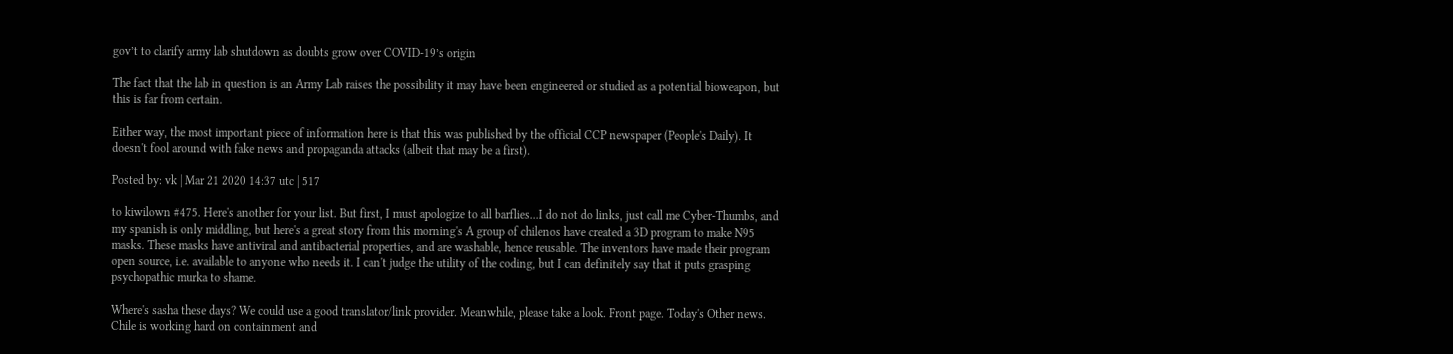gov’t to clarify army lab shutdown as doubts grow over COVID-19’s origin

The fact that the lab in question is an Army Lab raises the possibility it may have been engineered or studied as a potential bioweapon, but this is far from certain.

Either way, the most important piece of information here is that this was published by the official CCP newspaper (People's Daily). It doesn't fool around with fake news and propaganda attacks (albeit that may be a first).

Posted by: vk | Mar 21 2020 14:37 utc | 517

to kiwilown #475. Here's another for your list. But first, I must apologize to all barflies...I do not do links, just call me Cyber-Thumbs, and my spanish is only middling, but here's a great story from this morning's A group of chilenos have created a 3D program to make N95 masks. These masks have antiviral and antibacterial properties, and are washable, hence reusable. The inventors have made their program open source, i.e. available to anyone who needs it. I can't judge the utility of the coding, but I can definitely say that it puts grasping psychopathic murka to shame.

Where's sasha these days? We could use a good translator/link provider. Meanwhile, please take a look. Front page. Today's Other news. Chile is working hard on containment and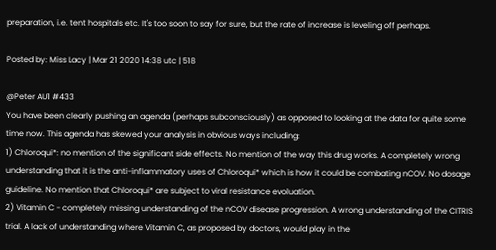preparation, i.e. tent hospitals etc. It's too soon to say for sure, but the rate of increase is leveling off perhaps.

Posted by: Miss Lacy | Mar 21 2020 14:38 utc | 518

@Peter AU1 #433
You have been clearly pushing an agenda (perhaps subconsciously) as opposed to looking at the data for quite some time now. This agenda has skewed your analysis in obvious ways including:
1) Chloroqui*: no mention of the significant side effects. No mention of the way this drug works. A completely wrong understanding that it is the anti-inflammatory uses of Chloroqui* which is how it could be combating nCOV. No dosage guideline. No mention that Chloroqui* are subject to viral resistance evoluation.
2) Vitamin C - completely missing understanding of the nCOV disease progression. A wrong understanding of the CITRIS trial. A lack of understanding where Vitamin C, as proposed by doctors, would play in the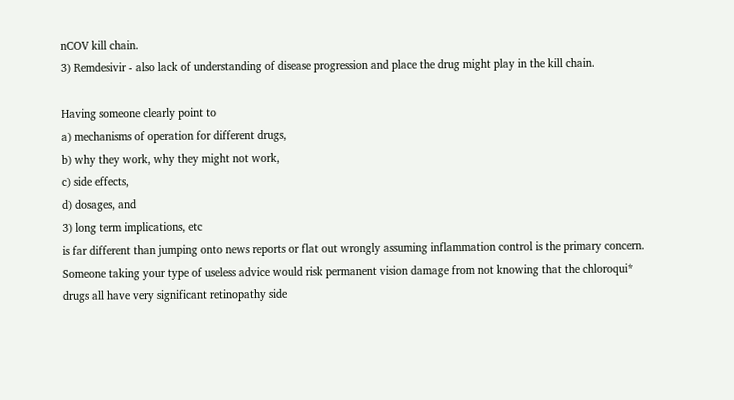nCOV kill chain.
3) Remdesivir - also lack of understanding of disease progression and place the drug might play in the kill chain.

Having someone clearly point to
a) mechanisms of operation for different drugs,
b) why they work, why they might not work,
c) side effects,
d) dosages, and
3) long term implications, etc
is far different than jumping onto news reports or flat out wrongly assuming inflammation control is the primary concern. Someone taking your type of useless advice would risk permanent vision damage from not knowing that the chloroqui* drugs all have very significant retinopathy side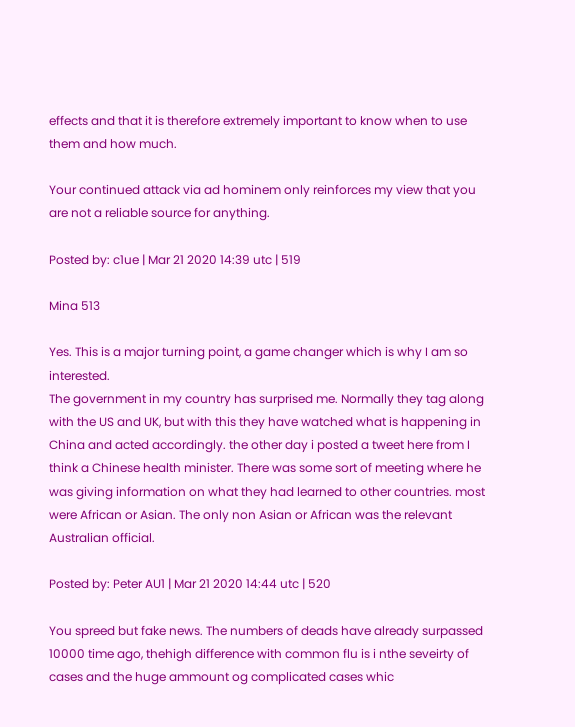effects and that it is therefore extremely important to know when to use them and how much.

Your continued attack via ad hominem only reinforces my view that you are not a reliable source for anything.

Posted by: c1ue | Mar 21 2020 14:39 utc | 519

Mina 513

Yes. This is a major turning point, a game changer which is why I am so interested.
The government in my country has surprised me. Normally they tag along with the US and UK, but with this they have watched what is happening in China and acted accordingly. the other day i posted a tweet here from I think a Chinese health minister. There was some sort of meeting where he was giving information on what they had learned to other countries. most were African or Asian. The only non Asian or African was the relevant Australian official.

Posted by: Peter AU1 | Mar 21 2020 14:44 utc | 520

You spreed but fake news. The numbers of deads have already surpassed 10000 time ago, thehigh difference with common flu is i nthe seveirty of cases and the huge ammount og complicated cases whic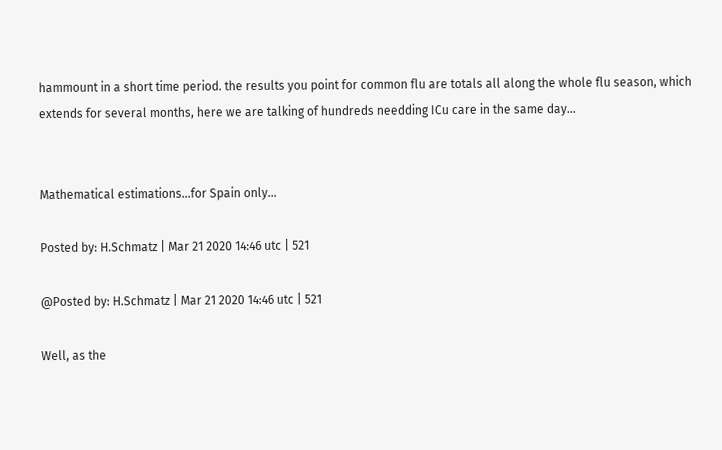hammount in a short time period. the results you point for common flu are totals all along the whole flu season, which extends for several months, here we are talking of hundreds needding ICu care in the same day...


Mathematical estimations...for Spain only...

Posted by: H.Schmatz | Mar 21 2020 14:46 utc | 521

@Posted by: H.Schmatz | Mar 21 2020 14:46 utc | 521

Well, as the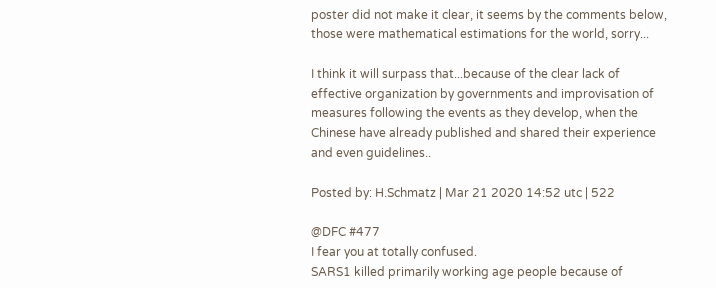poster did not make it clear, it seems by the comments below, those were mathematical estimations for the world, sorry...

I think it will surpass that...because of the clear lack of effective organization by governments and improvisation of measures following the events as they develop, when the Chinese have already published and shared their experience and even guidelines..

Posted by: H.Schmatz | Mar 21 2020 14:52 utc | 522

@DFC #477
I fear you at totally confused.
SARS1 killed primarily working age people because of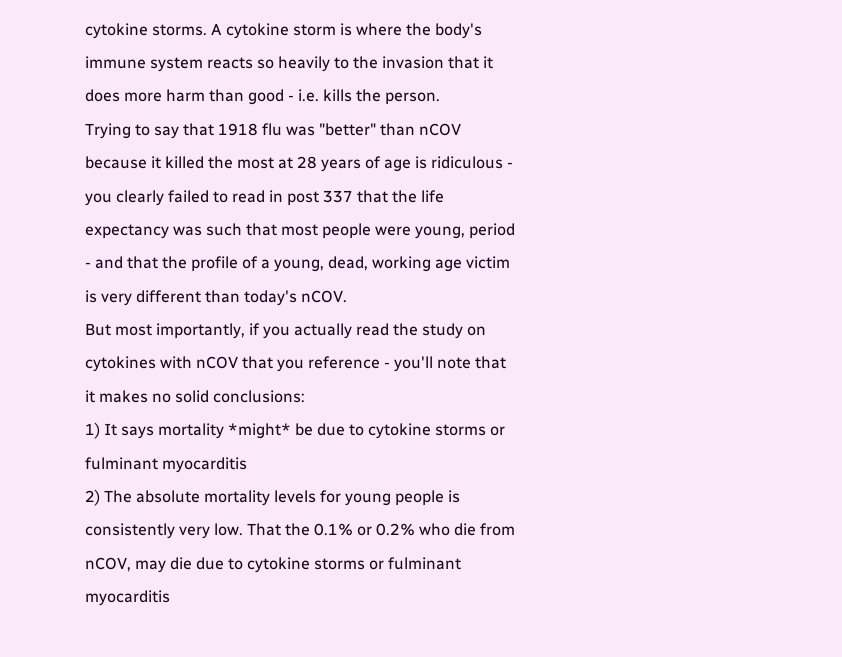cytokine storms. A cytokine storm is where the body's immune system reacts so heavily to the invasion that it does more harm than good - i.e. kills the person.
Trying to say that 1918 flu was "better" than nCOV because it killed the most at 28 years of age is ridiculous - you clearly failed to read in post 337 that the life expectancy was such that most people were young, period - and that the profile of a young, dead, working age victim is very different than today's nCOV.
But most importantly, if you actually read the study on cytokines with nCOV that you reference - you'll note that it makes no solid conclusions:
1) It says mortality *might* be due to cytokine storms or fulminant myocarditis
2) The absolute mortality levels for young people is consistently very low. That the 0.1% or 0.2% who die from nCOV, may die due to cytokine storms or fulminant myocarditis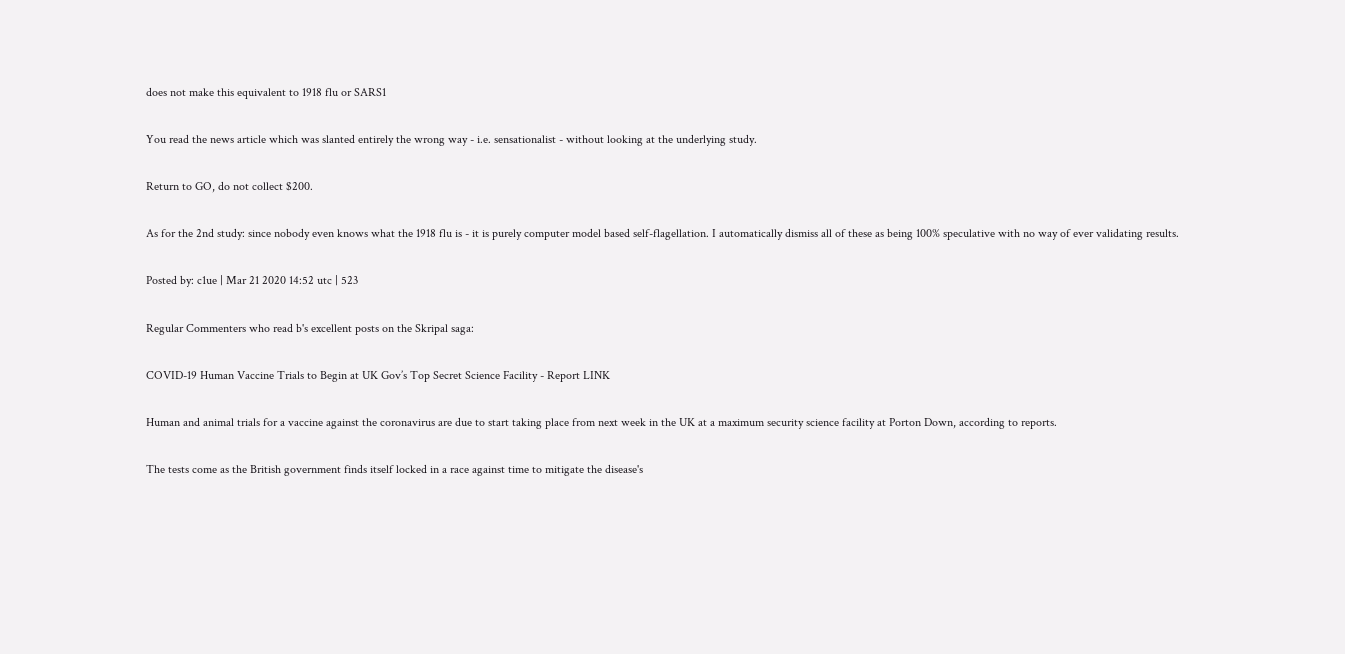does not make this equivalent to 1918 flu or SARS1

You read the news article which was slanted entirely the wrong way - i.e. sensationalist - without looking at the underlying study.

Return to GO, do not collect $200.

As for the 2nd study: since nobody even knows what the 1918 flu is - it is purely computer model based self-flagellation. I automatically dismiss all of these as being 100% speculative with no way of ever validating results.

Posted by: c1ue | Mar 21 2020 14:52 utc | 523

Regular Commenters who read b's excellent posts on the Skripal saga:

COVID-19 Human Vaccine Trials to Begin at UK Gov’s Top Secret Science Facility - Report LINK

Human and animal trials for a vaccine against the coronavirus are due to start taking place from next week in the UK at a maximum security science facility at Porton Down, according to reports.

The tests come as the British government finds itself locked in a race against time to mitigate the disease's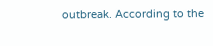outbreak. According to the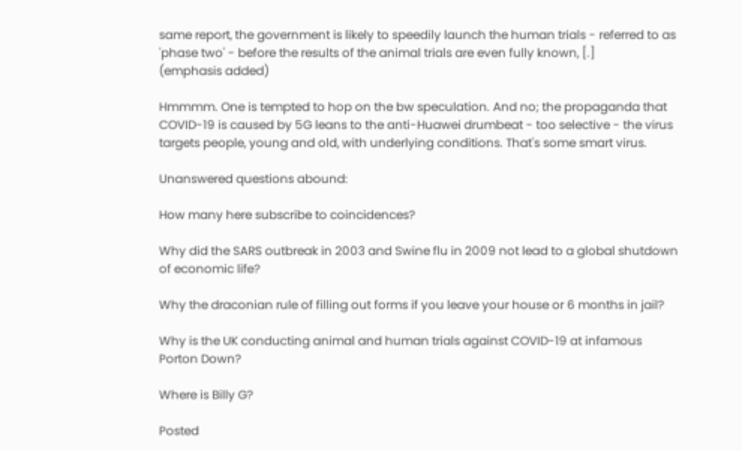same report, the government is likely to speedily launch the human trials - referred to as 'phase two' - before the results of the animal trials are even fully known, [.]
(emphasis added)

Hmmmm. One is tempted to hop on the bw speculation. And no; the propaganda that COVID-19 is caused by 5G leans to the anti-Huawei drumbeat - too selective - the virus targets people, young and old, with underlying conditions. That's some smart virus.

Unanswered questions abound:

How many here subscribe to coincidences?

Why did the SARS outbreak in 2003 and Swine flu in 2009 not lead to a global shutdown of economic life?

Why the draconian rule of filling out forms if you leave your house or 6 months in jail?

Why is the UK conducting animal and human trials against COVID-19 at infamous Porton Down?

Where is Billy G?

Posted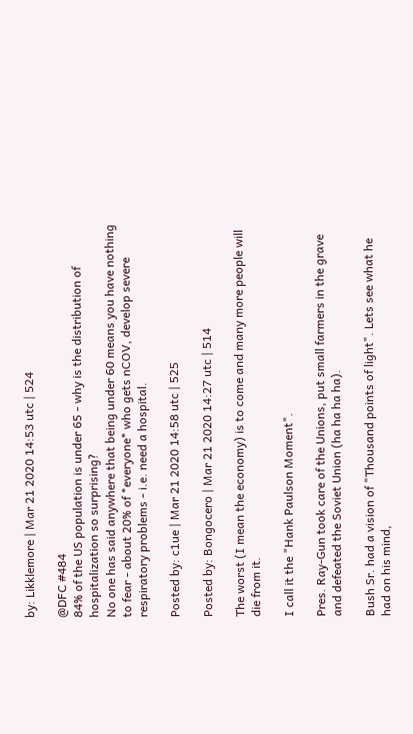by: Likklemore | Mar 21 2020 14:53 utc | 524

@DFC #484
84% of the US population is under 65 - why is the distribution of hospitalization so surprising?
No one has said anywhere that being under 60 means you have nothing to fear - about 20% of *everyone* who gets nCOV, develop severe respiratory problems - i.e. need a hospital.

Posted by: c1ue | Mar 21 2020 14:58 utc | 525

Posted by: Bongocero | Mar 21 2020 14:27 utc | 514

The worst (I mean the economy) is to come and many more people will die from it.

I call it the "Hank Paulson Moment".

Pres. Ray-Gun took care of the Unions, put small farmers in the grave and defeated the Soviet Union (ha ha ha ha).

Bush Sr. had a vision of "Thousand points of light". Lets see what he had on his mind,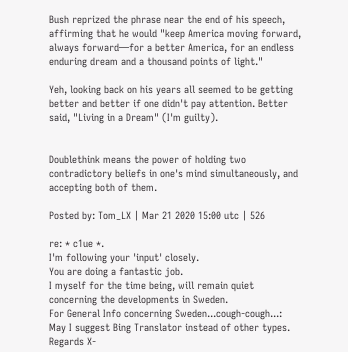Bush reprized the phrase near the end of his speech, affirming that he would "keep America moving forward, always forward—for a better America, for an endless enduring dream and a thousand points of light."

Yeh, looking back on his years all seemed to be getting better and better if one didn't pay attention. Better said, "Living in a Dream" (I'm guilty).


Doublethink means the power of holding two contradictory beliefs in one's mind simultaneously, and accepting both of them.

Posted by: Tom_LX | Mar 21 2020 15:00 utc | 526

re: * c1ue *.
I'm following your 'input' closely.
You are doing a fantastic job.
I myself for the time being, will remain quiet concerning the developments in Sweden.
For General Info concerning Sweden...cough-cough...:
May I suggest Bing Translator instead of other types.
Regards X-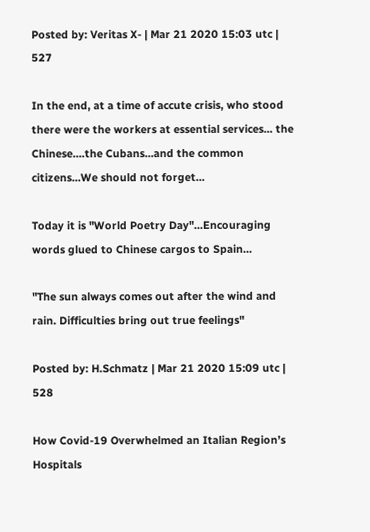Posted by: Veritas X- | Mar 21 2020 15:03 utc | 527

In the end, at a time of accute crisis, who stood there were the workers at essential services... the Chinese....the Cubans...and the common citizens...We should not forget...

Today it is "World Poetry Day"...Encouraging words glued to Chinese cargos to Spain...

"The sun always comes out after the wind and rain. Difficulties bring out true feelings"

Posted by: H.Schmatz | Mar 21 2020 15:09 utc | 528

How Covid-19 Overwhelmed an Italian Region’s Hospitals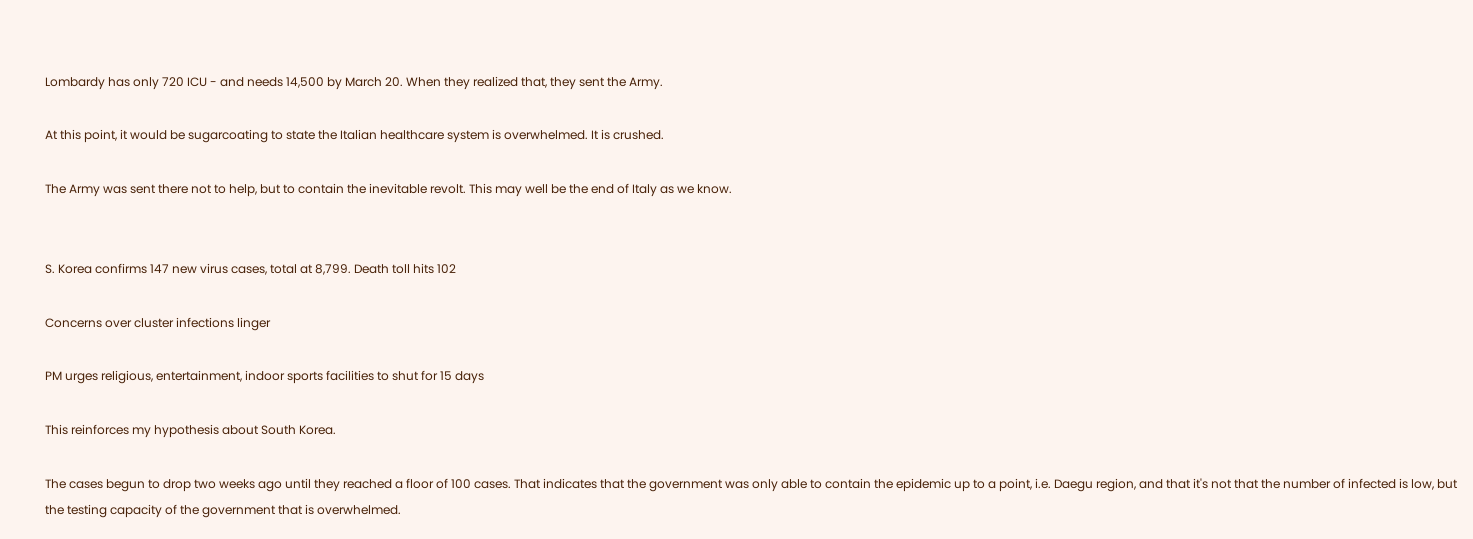Lombardy has only 720 ICU - and needs 14,500 by March 20. When they realized that, they sent the Army.

At this point, it would be sugarcoating to state the Italian healthcare system is overwhelmed. It is crushed.

The Army was sent there not to help, but to contain the inevitable revolt. This may well be the end of Italy as we know.


S. Korea confirms 147 new virus cases, total at 8,799. Death toll hits 102

Concerns over cluster infections linger

PM urges religious, entertainment, indoor sports facilities to shut for 15 days

This reinforces my hypothesis about South Korea.

The cases begun to drop two weeks ago until they reached a floor of 100 cases. That indicates that the government was only able to contain the epidemic up to a point, i.e. Daegu region, and that it's not that the number of infected is low, but the testing capacity of the government that is overwhelmed.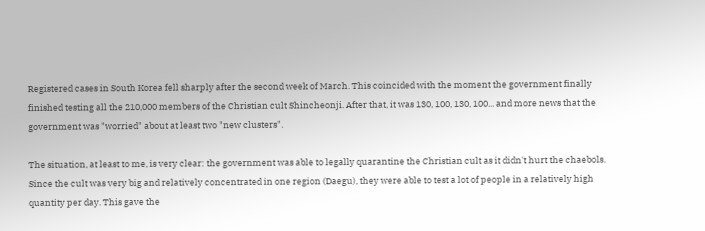Registered cases in South Korea fell sharply after the second week of March. This coincided with the moment the government finally finished testing all the 210,000 members of the Christian cult Shincheonji. After that, it was 130, 100, 130, 100... and more news that the government was "worried" about at least two "new clusters".

The situation, at least to me, is very clear: the government was able to legally quarantine the Christian cult as it didn't hurt the chaebols. Since the cult was very big and relatively concentrated in one region (Daegu), they were able to test a lot of people in a relatively high quantity per day. This gave the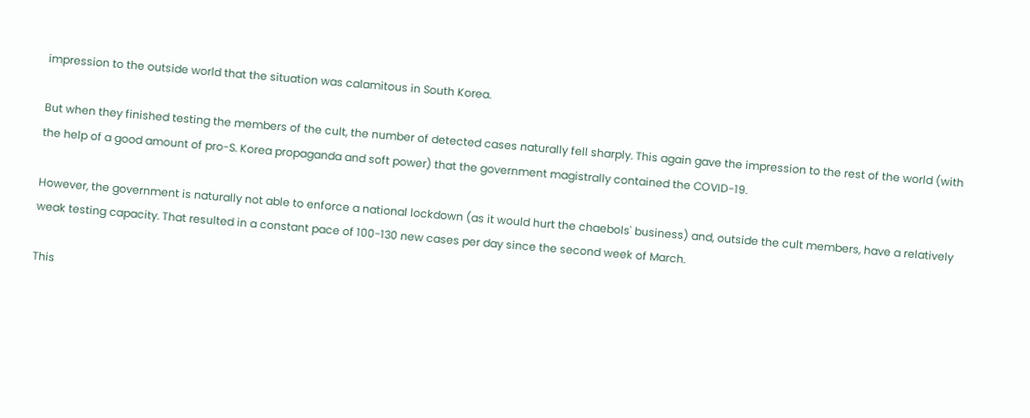impression to the outside world that the situation was calamitous in South Korea.

But when they finished testing the members of the cult, the number of detected cases naturally fell sharply. This again gave the impression to the rest of the world (with the help of a good amount of pro-S. Korea propaganda and soft power) that the government magistrally contained the COVID-19.

However, the government is naturally not able to enforce a national lockdown (as it would hurt the chaebols' business) and, outside the cult members, have a relatively weak testing capacity. That resulted in a constant pace of 100-130 new cases per day since the second week of March.

This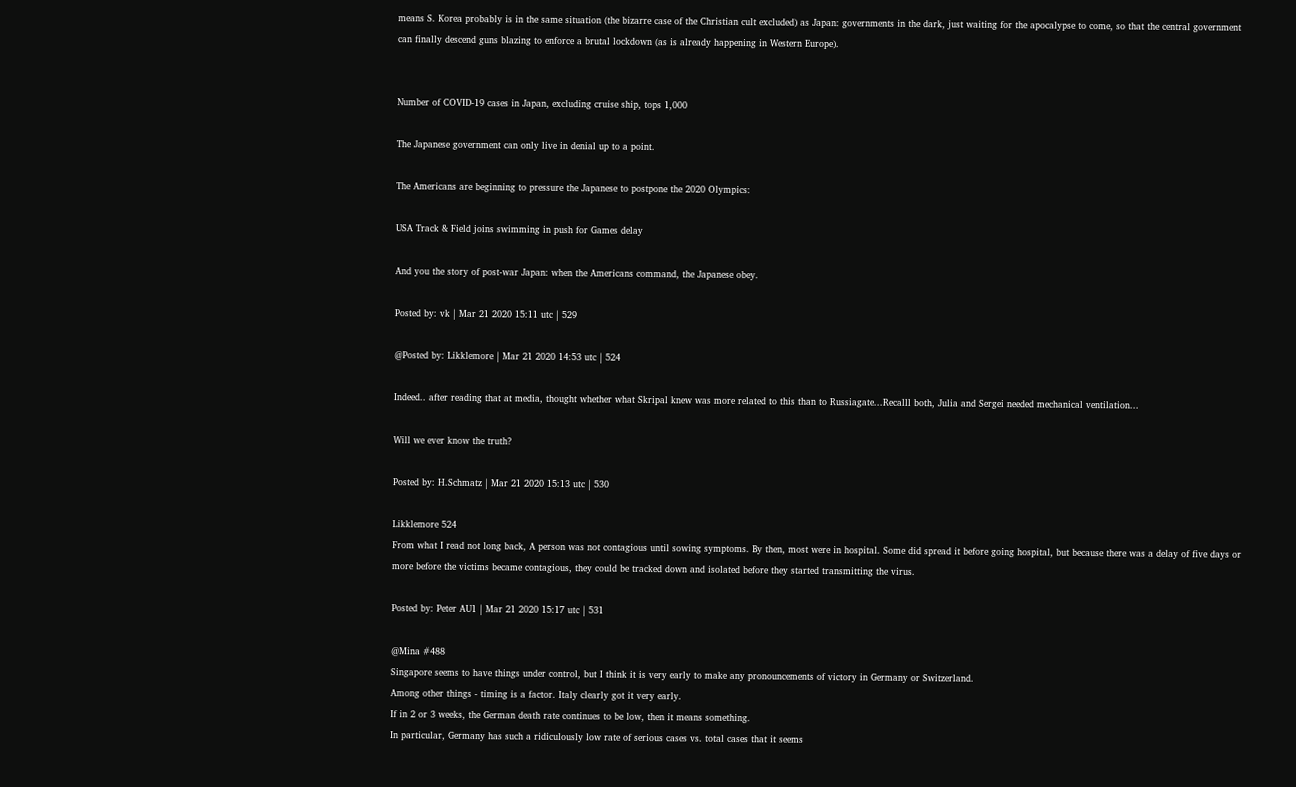means S. Korea probably is in the same situation (the bizarre case of the Christian cult excluded) as Japan: governments in the dark, just waiting for the apocalypse to come, so that the central government can finally descend guns blazing to enforce a brutal lockdown (as is already happening in Western Europe).


Number of COVID-19 cases in Japan, excluding cruise ship, tops 1,000

The Japanese government can only live in denial up to a point.

The Americans are beginning to pressure the Japanese to postpone the 2020 Olympics:

USA Track & Field joins swimming in push for Games delay

And you the story of post-war Japan: when the Americans command, the Japanese obey.

Posted by: vk | Mar 21 2020 15:11 utc | 529

@Posted by: Likklemore | Mar 21 2020 14:53 utc | 524

Indeed.. after reading that at media, thought whether what Skripal knew was more related to this than to Russiagate...Recalll both, Julia and Sergei needed mechanical ventilation...

Will we ever know the truth?

Posted by: H.Schmatz | Mar 21 2020 15:13 utc | 530

Likklemore 524
From what I read not long back, A person was not contagious until sowing symptoms. By then, most were in hospital. Some did spread it before going hospital, but because there was a delay of five days or more before the victims became contagious, they could be tracked down and isolated before they started transmitting the virus.

Posted by: Peter AU1 | Mar 21 2020 15:17 utc | 531

@Mina #488
Singapore seems to have things under control, but I think it is very early to make any pronouncements of victory in Germany or Switzerland.
Among other things - timing is a factor. Italy clearly got it very early.
If in 2 or 3 weeks, the German death rate continues to be low, then it means something.
In particular, Germany has such a ridiculously low rate of serious cases vs. total cases that it seems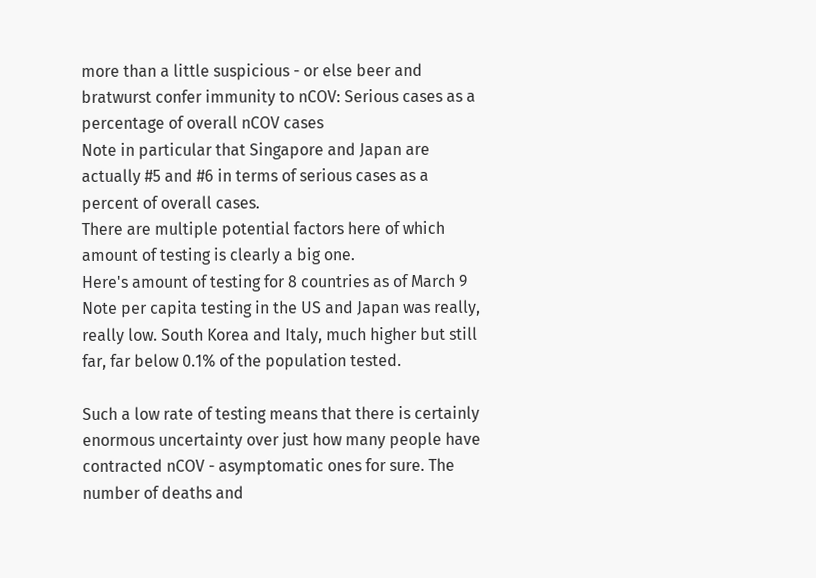more than a little suspicious - or else beer and bratwurst confer immunity to nCOV: Serious cases as a percentage of overall nCOV cases
Note in particular that Singapore and Japan are actually #5 and #6 in terms of serious cases as a percent of overall cases.
There are multiple potential factors here of which amount of testing is clearly a big one.
Here's amount of testing for 8 countries as of March 9
Note per capita testing in the US and Japan was really, really low. South Korea and Italy, much higher but still far, far below 0.1% of the population tested.

Such a low rate of testing means that there is certainly enormous uncertainty over just how many people have contracted nCOV - asymptomatic ones for sure. The number of deaths and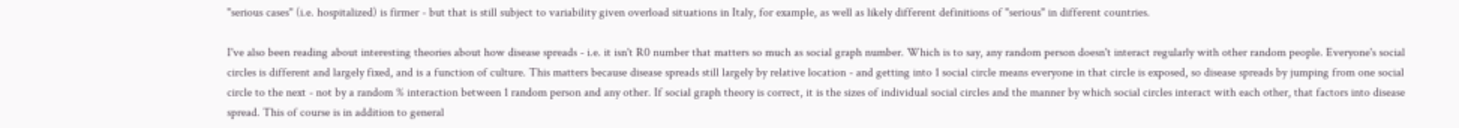"serious cases" (i.e. hospitalized) is firmer - but that is still subject to variability given overload situations in Italy, for example, as well as likely different definitions of "serious" in different countries.

I've also been reading about interesting theories about how disease spreads - i.e. it isn't R0 number that matters so much as social graph number. Which is to say, any random person doesn't interact regularly with other random people. Everyone's social circles is different and largely fixed, and is a function of culture. This matters because disease spreads still largely by relative location - and getting into 1 social circle means everyone in that circle is exposed, so disease spreads by jumping from one social circle to the next - not by a random % interaction between 1 random person and any other. If social graph theory is correct, it is the sizes of individual social circles and the manner by which social circles interact with each other, that factors into disease spread. This of course is in addition to general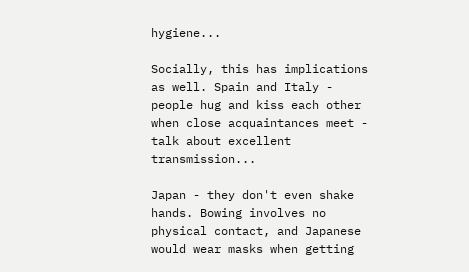hygiene...

Socially, this has implications as well. Spain and Italy - people hug and kiss each other when close acquaintances meet - talk about excellent transmission...

Japan - they don't even shake hands. Bowing involves no physical contact, and Japanese would wear masks when getting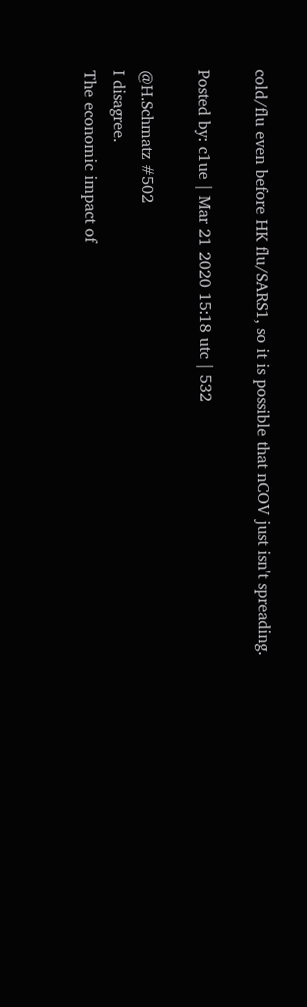cold/flu even before HK flu/SARS1, so it is possible that nCOV just isn't spreading.

Posted by: c1ue | Mar 21 2020 15:18 utc | 532

@H.Schmatz #502
I disagree.
The economic impact of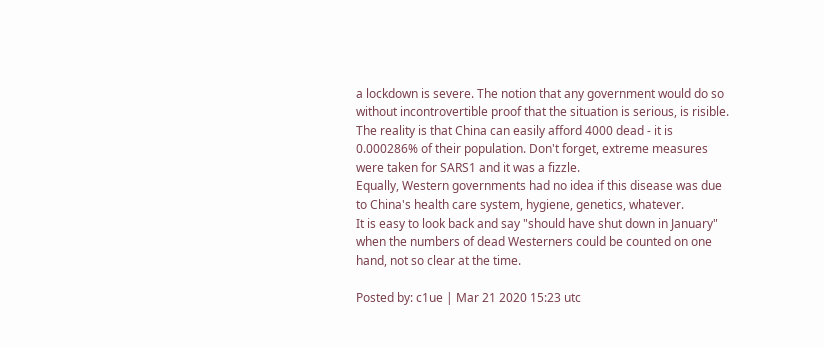a lockdown is severe. The notion that any government would do so without incontrovertible proof that the situation is serious, is risible.
The reality is that China can easily afford 4000 dead - it is 0.000286% of their population. Don't forget, extreme measures were taken for SARS1 and it was a fizzle.
Equally, Western governments had no idea if this disease was due to China's health care system, hygiene, genetics, whatever.
It is easy to look back and say "should have shut down in January" when the numbers of dead Westerners could be counted on one hand, not so clear at the time.

Posted by: c1ue | Mar 21 2020 15:23 utc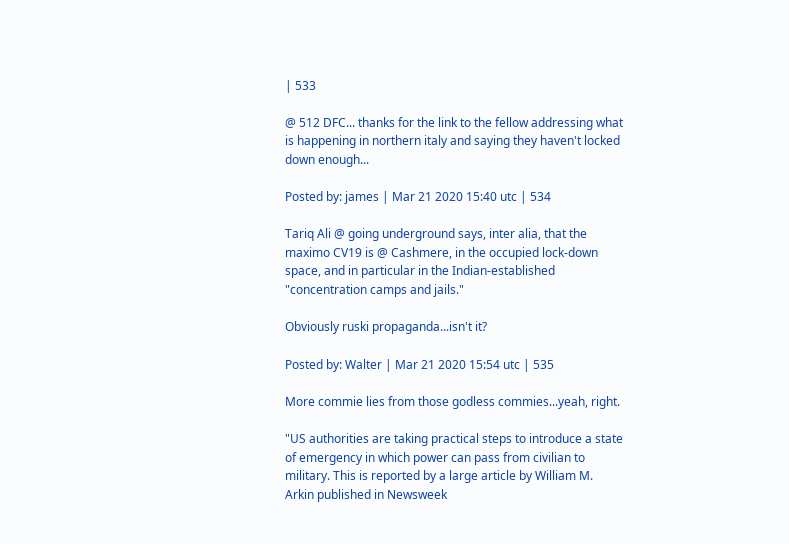| 533

@ 512 DFC... thanks for the link to the fellow addressing what is happening in northern italy and saying they haven't locked down enough...

Posted by: james | Mar 21 2020 15:40 utc | 534

Tariq Ali @ going underground says, inter alia, that the maximo CV19 is @ Cashmere, in the occupied lock-down space, and in particular in the Indian-established "concentration camps and jails."

Obviously ruski propaganda...isn't it?

Posted by: Walter | Mar 21 2020 15:54 utc | 535

More commie lies from those godless commies...yeah, right.

"US authorities are taking practical steps to introduce a state of emergency in which power can pass from civilian to military. This is reported by a large article by William M. Arkin published in Newsweek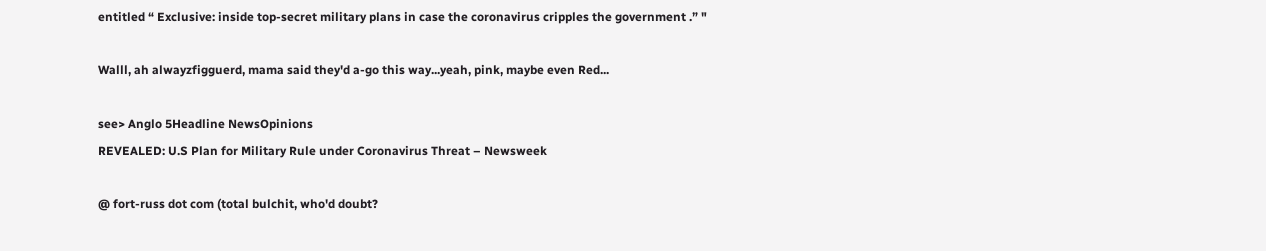entitled “ Exclusive: inside top-secret military plans in case the coronavirus cripples the government .” "

Walll, ah alwayzfigguerd, mama said they'd a-go this way...yeah, pink, maybe even Red...

see> Anglo 5Headline NewsOpinions
REVEALED: U.S Plan for Military Rule under Coronavirus Threat – Newsweek

@ fort-russ dot com (total bulchit, who'd doubt?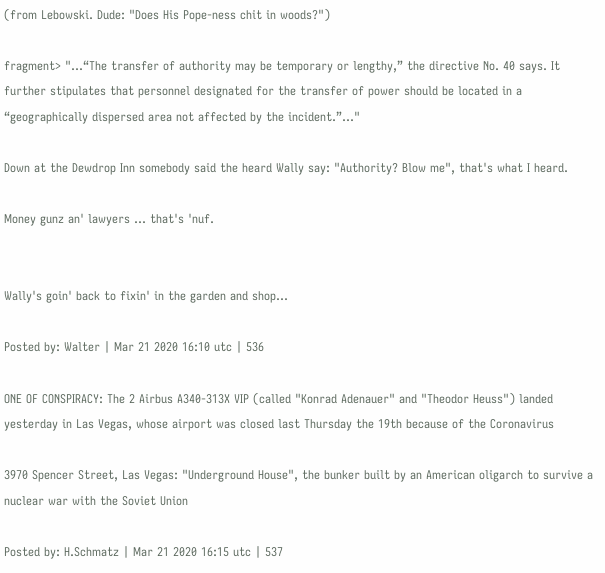(from Lebowski. Dude: "Does His Pope-ness chit in woods?")

fragment> "...“The transfer of authority may be temporary or lengthy,” the directive No. 40 says. It further stipulates that personnel designated for the transfer of power should be located in a “geographically dispersed area not affected by the incident.”..."

Down at the Dewdrop Inn somebody said the heard Wally say: "Authority? Blow me", that's what I heard.

Money gunz an' lawyers ... that's 'nuf.


Wally's goin' back to fixin' in the garden and shop...

Posted by: Walter | Mar 21 2020 16:10 utc | 536

ONE OF CONSPIRACY: The 2 Airbus A340-313X VIP (called "Konrad Adenauer" and "Theodor Heuss") landed yesterday in Las Vegas, whose airport was closed last Thursday the 19th because of the Coronavirus

3970 Spencer Street, Las Vegas: "Underground House", the bunker built by an American oligarch to survive a nuclear war with the Soviet Union

Posted by: H.Schmatz | Mar 21 2020 16:15 utc | 537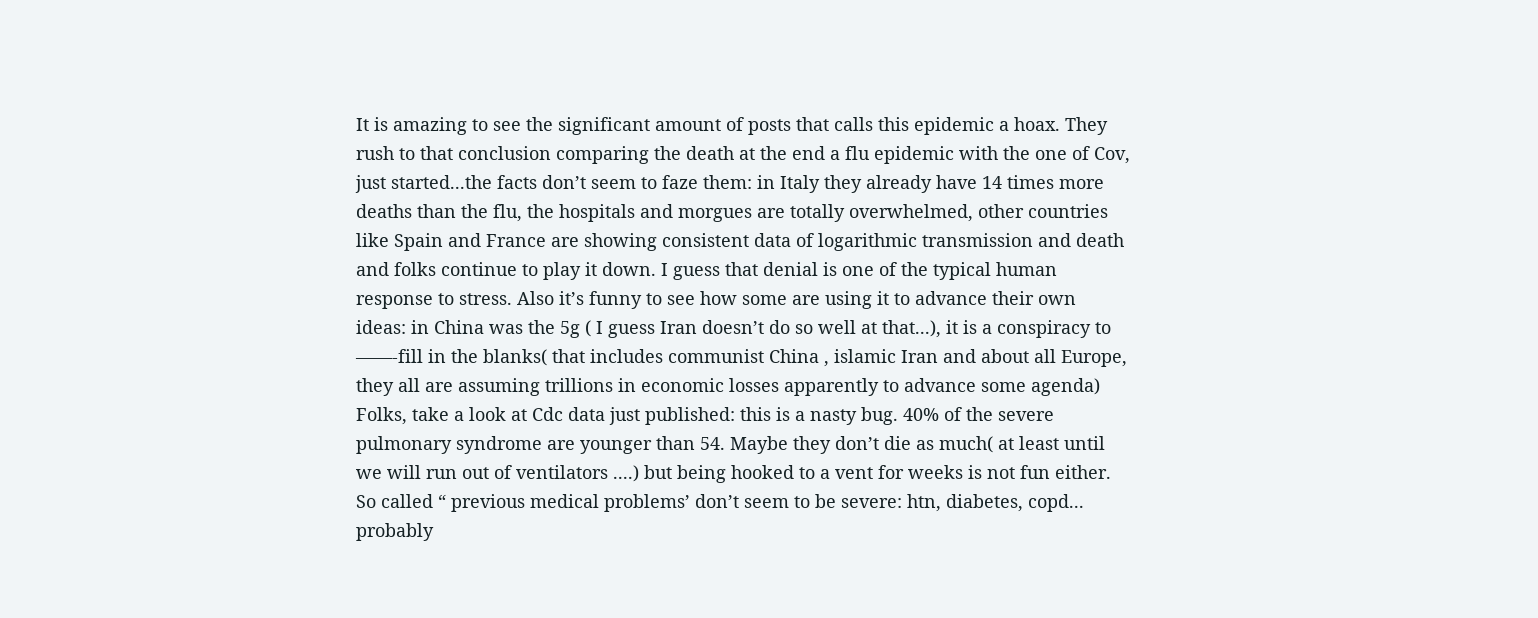It is amazing to see the significant amount of posts that calls this epidemic a hoax. They rush to that conclusion comparing the death at the end a flu epidemic with the one of Cov, just started...the facts don’t seem to faze them: in Italy they already have 14 times more deaths than the flu, the hospitals and morgues are totally overwhelmed, other countries like Spain and France are showing consistent data of logarithmic transmission and death and folks continue to play it down. I guess that denial is one of the typical human response to stress. Also it’s funny to see how some are using it to advance their own ideas: in China was the 5g ( I guess Iran doesn’t do so well at that...), it is a conspiracy to ——-fill in the blanks( that includes communist China , islamic Iran and about all Europe, they all are assuming trillions in economic losses apparently to advance some agenda)
Folks, take a look at Cdc data just published: this is a nasty bug. 40% of the severe pulmonary syndrome are younger than 54. Maybe they don’t die as much( at least until we will run out of ventilators ....) but being hooked to a vent for weeks is not fun either. So called “ previous medical problems’ don’t seem to be severe: htn, diabetes, copd... probably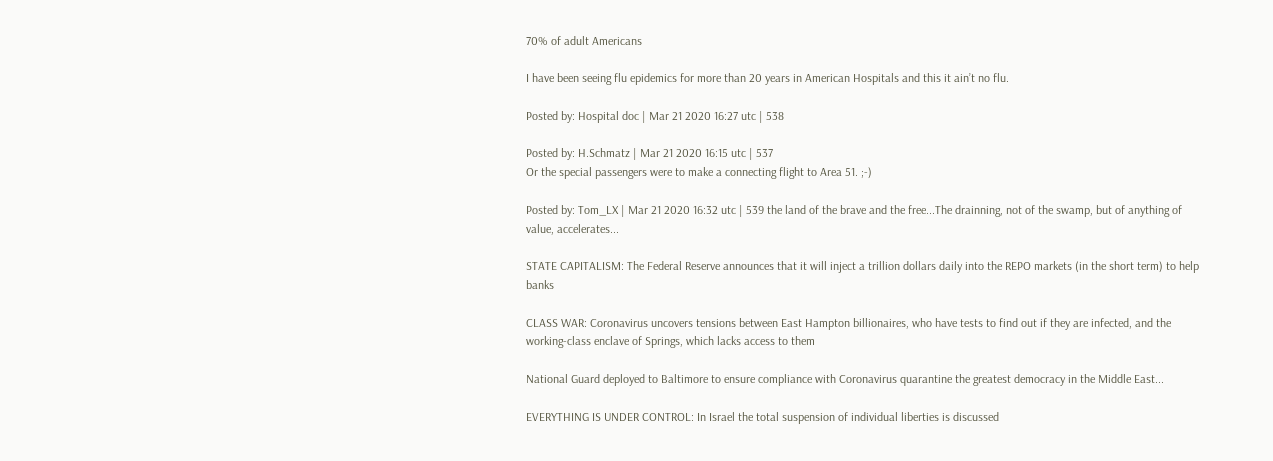70% of adult Americans

I have been seeing flu epidemics for more than 20 years in American Hospitals and this it ain’t no flu.

Posted by: Hospital doc | Mar 21 2020 16:27 utc | 538

Posted by: H.Schmatz | Mar 21 2020 16:15 utc | 537
Or the special passengers were to make a connecting flight to Area 51. ;-)

Posted by: Tom_LX | Mar 21 2020 16:32 utc | 539 the land of the brave and the free...The drainning, not of the swamp, but of anything of value, accelerates...

STATE CAPITALISM: The Federal Reserve announces that it will inject a trillion dollars daily into the REPO markets (in the short term) to help banks

CLASS WAR: Coronavirus uncovers tensions between East Hampton billionaires, who have tests to find out if they are infected, and the working-class enclave of Springs, which lacks access to them

National Guard deployed to Baltimore to ensure compliance with Coronavirus quarantine the greatest democracy in the Middle East...

EVERYTHING IS UNDER CONTROL: In Israel the total suspension of individual liberties is discussed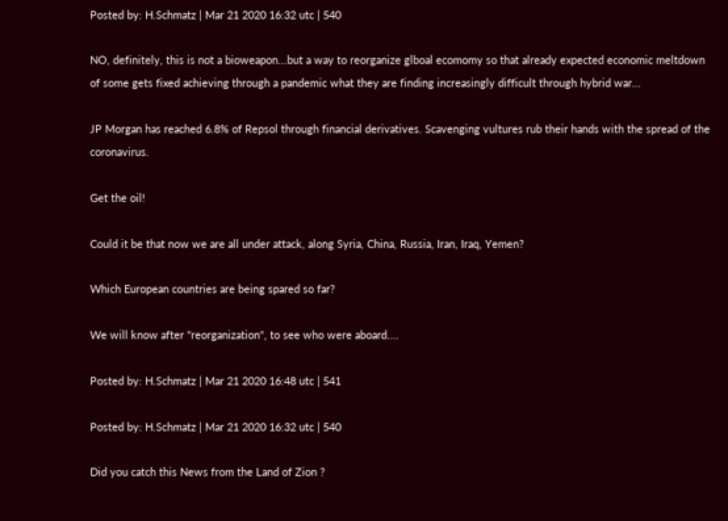Posted by: H.Schmatz | Mar 21 2020 16:32 utc | 540

NO, definitely, this is not a bioweapon...but a way to reorganize glboal ecomomy so that already expected economic meltdown of some gets fixed achieving through a pandemic what they are finding increasingly difficult through hybrid war...

JP Morgan has reached 6.8% of Repsol through financial derivatives. Scavenging vultures rub their hands with the spread of the coronavirus.

Get the oil!

Could it be that now we are all under attack, along Syria, China, Russia, Iran, Iraq, Yemen?

Which European countries are being spared so far?

We will know after "reorganization", to see who were aboard....

Posted by: H.Schmatz | Mar 21 2020 16:48 utc | 541

Posted by: H.Schmatz | Mar 21 2020 16:32 utc | 540

Did you catch this News from the Land of Zion ?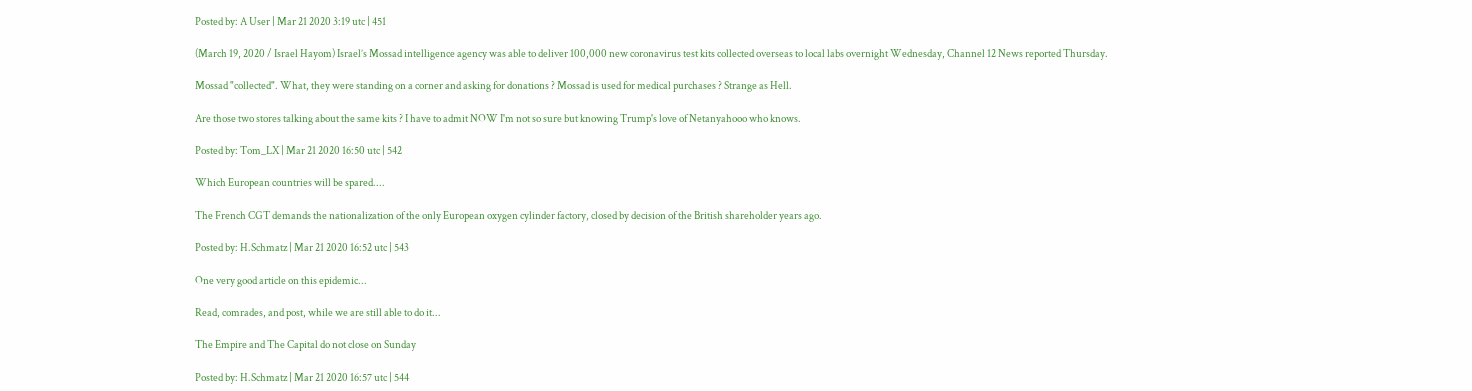Posted by: A User | Mar 21 2020 3:19 utc | 451

(March 19, 2020 / Israel Hayom) Israel’s Mossad intelligence agency was able to deliver 100,000 new coronavirus test kits collected overseas to local labs overnight Wednesday, Channel 12 News reported Thursday.

Mossad "collected". What, they were standing on a corner and asking for donations ? Mossad is used for medical purchases ? Strange as Hell.

Are those two stores talking about the same kits ? I have to admit NOW I'm not so sure but knowing Trump's love of Netanyahooo who knows.

Posted by: Tom_LX | Mar 21 2020 16:50 utc | 542

Which European countries will be spared....

The French CGT demands the nationalization of the only European oxygen cylinder factory, closed by decision of the British shareholder years ago.

Posted by: H.Schmatz | Mar 21 2020 16:52 utc | 543

One very good article on this epidemic...

Read, comrades, and post, while we are still able to do it...

The Empire and The Capital do not close on Sunday

Posted by: H.Schmatz | Mar 21 2020 16:57 utc | 544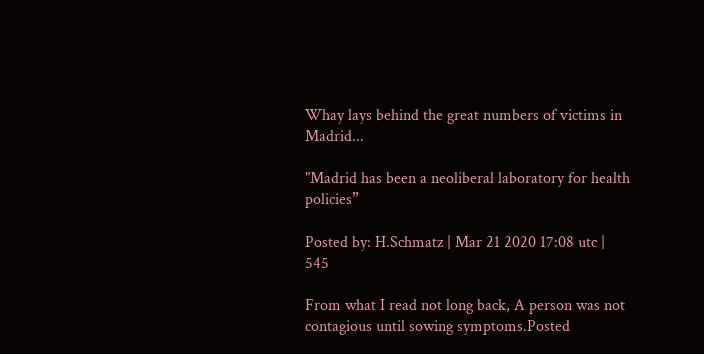Whay lays behind the great numbers of victims in Madrid...

"Madrid has been a neoliberal laboratory for health policies”

Posted by: H.Schmatz | Mar 21 2020 17:08 utc | 545

From what I read not long back, A person was not contagious until sowing symptoms.Posted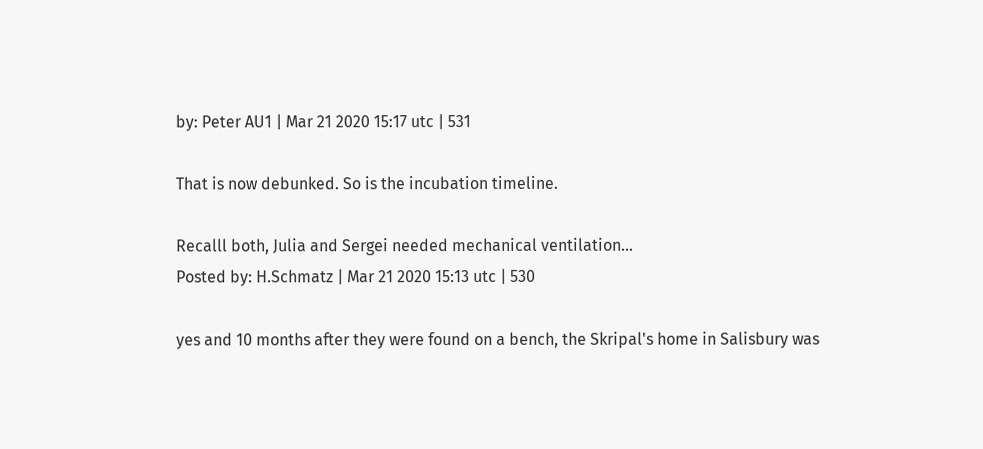by: Peter AU1 | Mar 21 2020 15:17 utc | 531

That is now debunked. So is the incubation timeline.

Recalll both, Julia and Sergei needed mechanical ventilation...
Posted by: H.Schmatz | Mar 21 2020 15:13 utc | 530

yes and 10 months after they were found on a bench, the Skripal's home in Salisbury was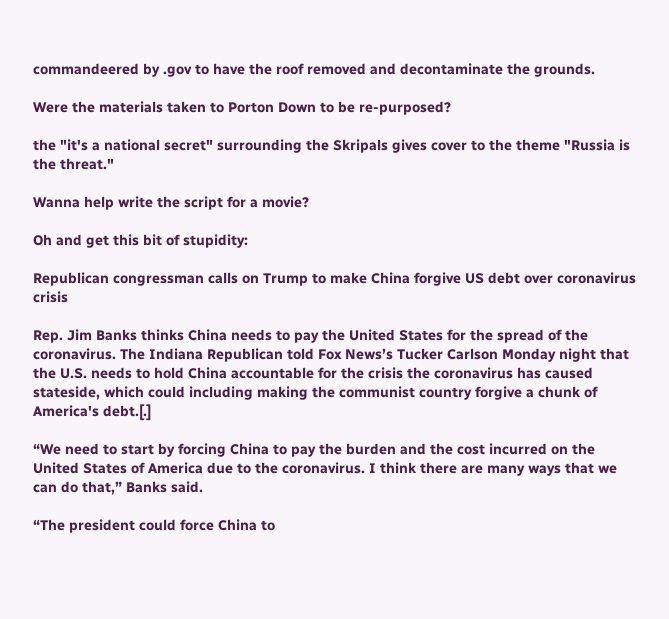commandeered by .gov to have the roof removed and decontaminate the grounds.

Were the materials taken to Porton Down to be re-purposed?

the "it's a national secret" surrounding the Skripals gives cover to the theme "Russia is the threat."

Wanna help write the script for a movie?

Oh and get this bit of stupidity:

Republican congressman calls on Trump to make China forgive US debt over coronavirus crisis

Rep. Jim Banks thinks China needs to pay the United States for the spread of the coronavirus. The Indiana Republican told Fox News’s Tucker Carlson Monday night that the U.S. needs to hold China accountable for the crisis the coronavirus has caused stateside, which could including making the communist country forgive a chunk of America's debt.[.]

“We need to start by forcing China to pay the burden and the cost incurred on the United States of America due to the coronavirus. I think there are many ways that we can do that,” Banks said.

“The president could force China to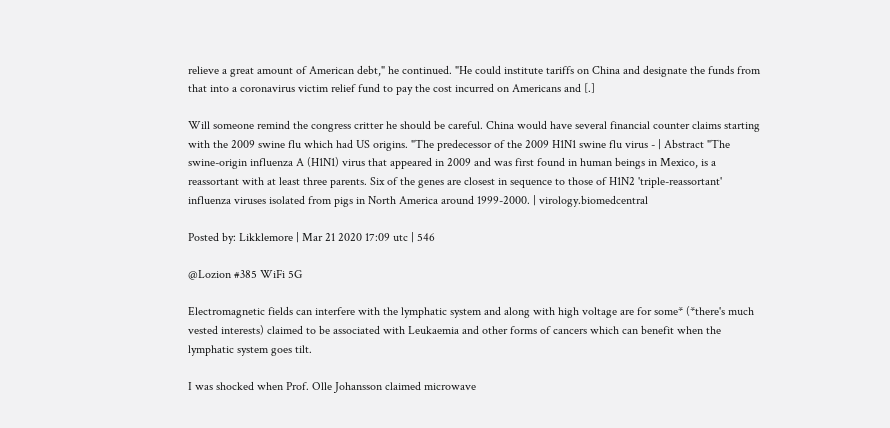relieve a great amount of American debt," he continued. "He could institute tariffs on China and designate the funds from that into a coronavirus victim relief fund to pay the cost incurred on Americans and [.]

Will someone remind the congress critter he should be careful. China would have several financial counter claims starting with the 2009 swine flu which had US origins. "The predecessor of the 2009 H1N1 swine flu virus - | Abstract "The swine-origin influenza A (H1N1) virus that appeared in 2009 and was first found in human beings in Mexico, is a reassortant with at least three parents. Six of the genes are closest in sequence to those of H1N2 'triple-reassortant' influenza viruses isolated from pigs in North America around 1999-2000. | virology.biomedcentral

Posted by: Likklemore | Mar 21 2020 17:09 utc | 546

@Lozion #385 WiFi 5G

Electromagnetic fields can interfere with the lymphatic system and along with high voltage are for some* (*there's much vested interests) claimed to be associated with Leukaemia and other forms of cancers which can benefit when the lymphatic system goes tilt.

I was shocked when Prof. Olle Johansson claimed microwave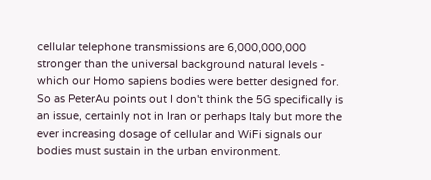cellular telephone transmissions are 6,000,000,000 stronger than the universal background natural levels - which our Homo sapiens bodies were better designed for. So as PeterAu points out I don't think the 5G specifically is an issue, certainly not in Iran or perhaps Italy but more the ever increasing dosage of cellular and WiFi signals our bodies must sustain in the urban environment.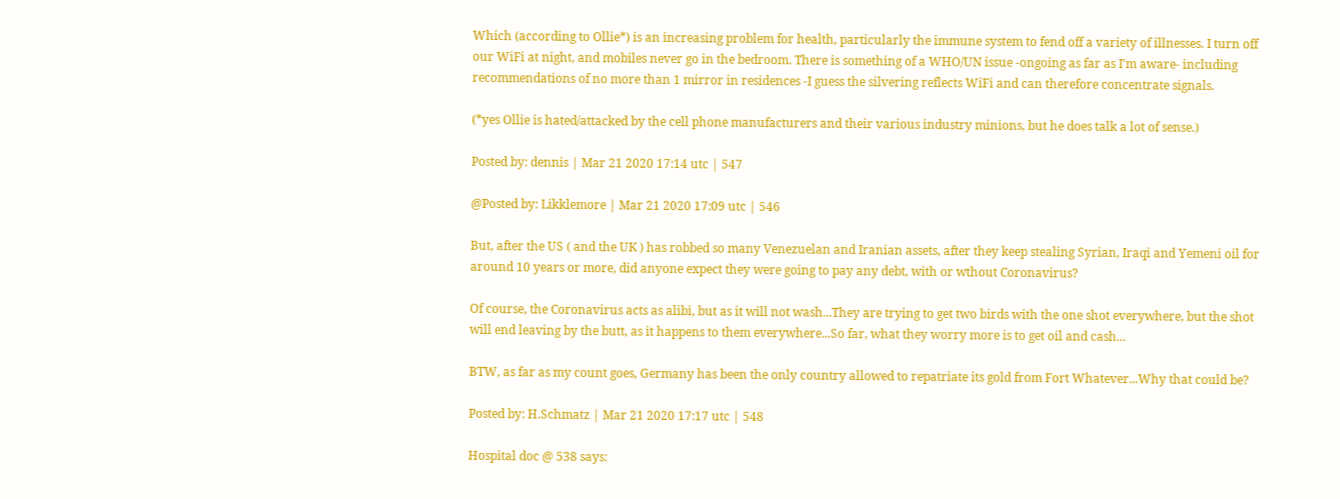Which (according to Ollie*) is an increasing problem for health, particularly the immune system to fend off a variety of illnesses. I turn off our WiFi at night, and mobiles never go in the bedroom. There is something of a WHO/UN issue -ongoing as far as I'm aware- including recommendations of no more than 1 mirror in residences -I guess the silvering reflects WiFi and can therefore concentrate signals.

(*yes Ollie is hated/attacked by the cell phone manufacturers and their various industry minions, but he does talk a lot of sense.)

Posted by: dennis | Mar 21 2020 17:14 utc | 547

@Posted by: Likklemore | Mar 21 2020 17:09 utc | 546

But, after the US ( and the UK ) has robbed so many Venezuelan and Iranian assets, after they keep stealing Syrian, Iraqi and Yemeni oil for around 10 years or more, did anyone expect they were going to pay any debt, with or wthout Coronavirus?

Of course, the Coronavirus acts as alibi, but as it will not wash...They are trying to get two birds with the one shot everywhere, but the shot will end leaving by the butt, as it happens to them everywhere...So far, what they worry more is to get oil and cash...

BTW, as far as my count goes, Germany has been the only country allowed to repatriate its gold from Fort Whatever...Why that could be?

Posted by: H.Schmatz | Mar 21 2020 17:17 utc | 548

Hospital doc @ 538 says: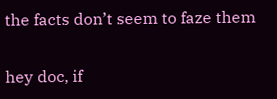the facts don’t seem to faze them

hey doc, if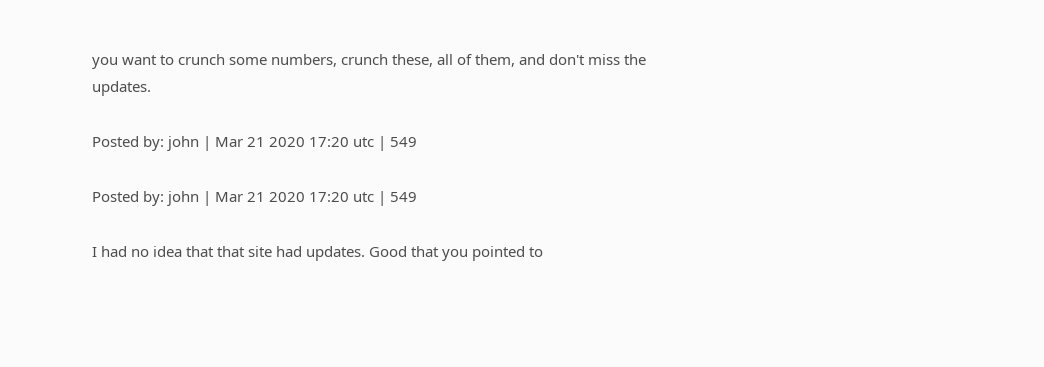you want to crunch some numbers, crunch these, all of them, and don't miss the updates.

Posted by: john | Mar 21 2020 17:20 utc | 549

Posted by: john | Mar 21 2020 17:20 utc | 549

I had no idea that that site had updates. Good that you pointed to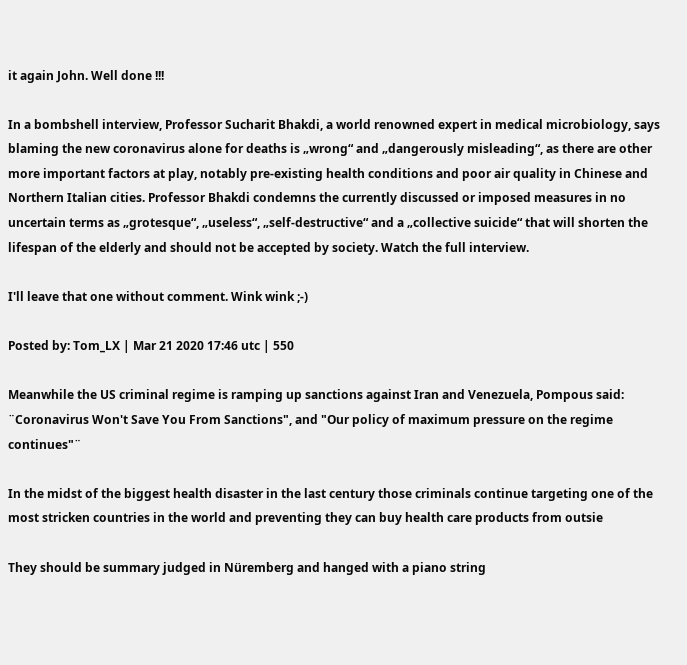it again John. Well done !!!

In a bombshell interview, Professor Sucharit Bhakdi, a world renowned expert in medical microbiology, says blaming the new coronavirus alone for deaths is „wrong“ and „dangerously misleading“, as there are other more important factors at play, notably pre-existing health conditions and poor air quality in Chinese and Northern Italian cities. Professor Bhakdi condemns the currently discussed or imposed measures in no uncertain terms as „grotesque“, „useless“, „self-destructive“ and a „collective suicide“ that will shorten the lifespan of the elderly and should not be accepted by society. Watch the full interview.

I'll leave that one without comment. Wink wink ;-)

Posted by: Tom_LX | Mar 21 2020 17:46 utc | 550

Meanwhile the US criminal regime is ramping up sanctions against Iran and Venezuela, Pompous said: ¨Coronavirus Won't Save You From Sanctions", and "Our policy of maximum pressure on the regime continues"¨

In the midst of the biggest health disaster in the last century those criminals continue targeting one of the most stricken countries in the world and preventing they can buy health care products from outsie

They should be summary judged in Nüremberg and hanged with a piano string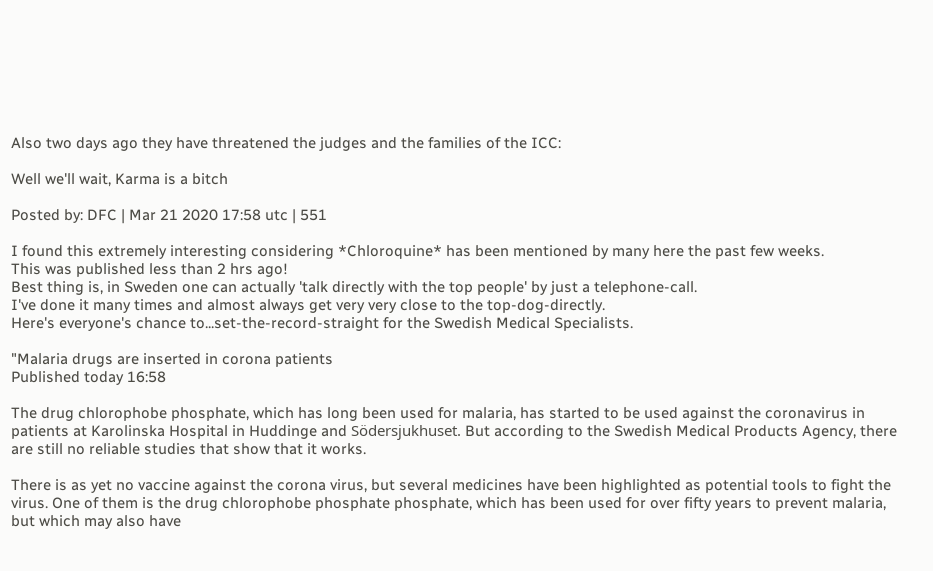Also two days ago they have threatened the judges and the families of the ICC:

Well we'll wait, Karma is a bitch

Posted by: DFC | Mar 21 2020 17:58 utc | 551

I found this extremely interesting considering *Chloroquine* has been mentioned by many here the past few weeks.
This was published less than 2 hrs ago!
Best thing is, in Sweden one can actually 'talk directly with the top people' by just a telephone-call.
I've done it many times and almost always get very very close to the top-dog-directly.
Here's everyone's chance to...set-the-record-straight for the Swedish Medical Specialists.

"Malaria drugs are inserted in corona patients
Published today 16:58

The drug chlorophobe phosphate, which has long been used for malaria, has started to be used against the coronavirus in patients at Karolinska Hospital in Huddinge and Södersjukhuset. But according to the Swedish Medical Products Agency, there are still no reliable studies that show that it works.

There is as yet no vaccine against the corona virus, but several medicines have been highlighted as potential tools to fight the virus. One of them is the drug chlorophobe phosphate phosphate, which has been used for over fifty years to prevent malaria, but which may also have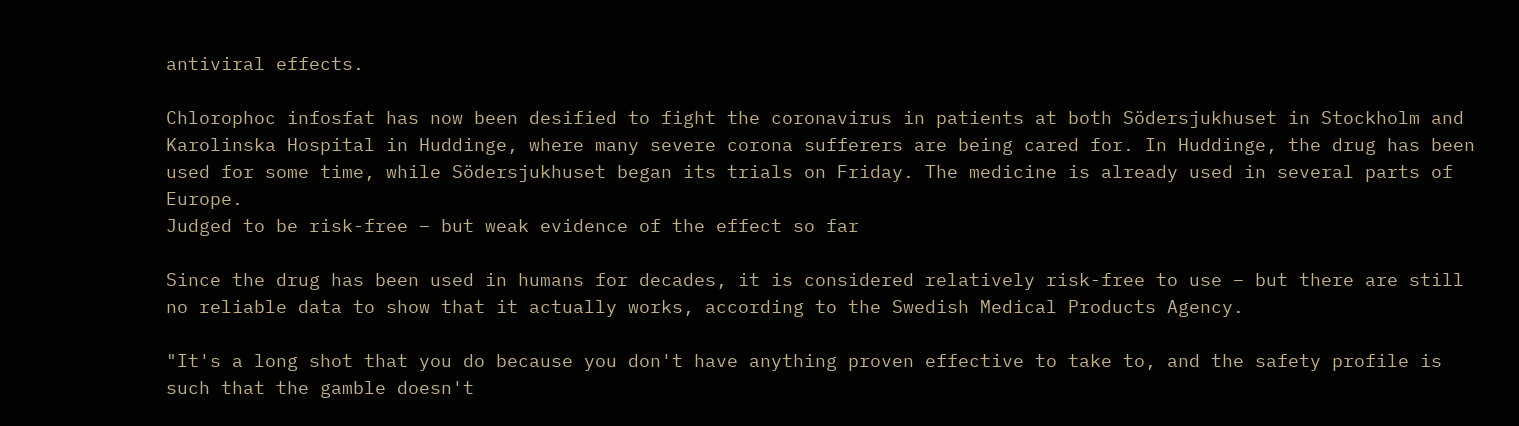antiviral effects.

Chlorophoc infosfat has now been desified to fight the coronavirus in patients at both Södersjukhuset in Stockholm and Karolinska Hospital in Huddinge, where many severe corona sufferers are being cared for. In Huddinge, the drug has been used for some time, while Södersjukhuset began its trials on Friday. The medicine is already used in several parts of Europe.
Judged to be risk-free – but weak evidence of the effect so far

Since the drug has been used in humans for decades, it is considered relatively risk-free to use – but there are still no reliable data to show that it actually works, according to the Swedish Medical Products Agency.

"It's a long shot that you do because you don't have anything proven effective to take to, and the safety profile is such that the gamble doesn't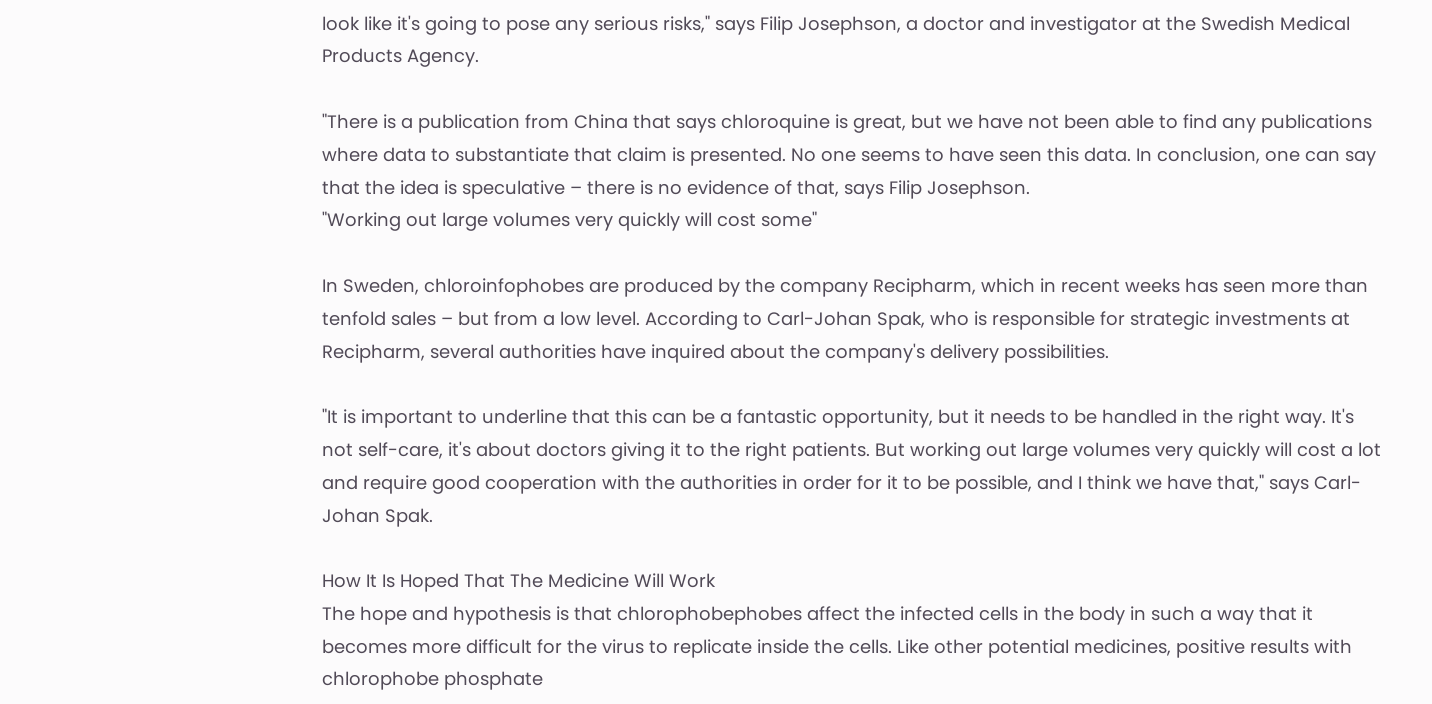look like it's going to pose any serious risks," says Filip Josephson, a doctor and investigator at the Swedish Medical Products Agency.

"There is a publication from China that says chloroquine is great, but we have not been able to find any publications where data to substantiate that claim is presented. No one seems to have seen this data. In conclusion, one can say that the idea is speculative – there is no evidence of that, says Filip Josephson.
"Working out large volumes very quickly will cost some"

In Sweden, chloroinfophobes are produced by the company Recipharm, which in recent weeks has seen more than tenfold sales – but from a low level. According to Carl-Johan Spak, who is responsible for strategic investments at Recipharm, several authorities have inquired about the company's delivery possibilities.

"It is important to underline that this can be a fantastic opportunity, but it needs to be handled in the right way. It's not self-care, it's about doctors giving it to the right patients. But working out large volumes very quickly will cost a lot and require good cooperation with the authorities in order for it to be possible, and I think we have that," says Carl-Johan Spak.

How It Is Hoped That The Medicine Will Work
The hope and hypothesis is that chlorophobephobes affect the infected cells in the body in such a way that it becomes more difficult for the virus to replicate inside the cells. Like other potential medicines, positive results with chlorophobe phosphate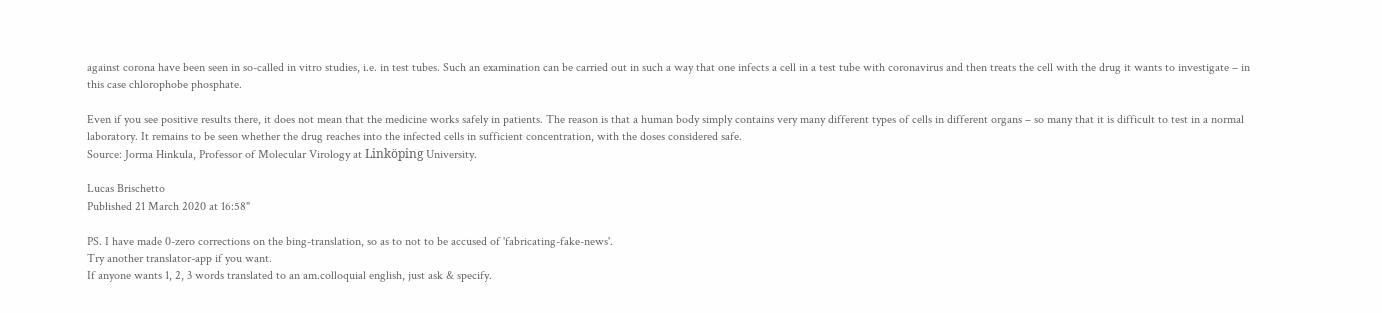against corona have been seen in so-called in vitro studies, i.e. in test tubes. Such an examination can be carried out in such a way that one infects a cell in a test tube with coronavirus and then treats the cell with the drug it wants to investigate – in this case chlorophobe phosphate.

Even if you see positive results there, it does not mean that the medicine works safely in patients. The reason is that a human body simply contains very many different types of cells in different organs – so many that it is difficult to test in a normal laboratory. It remains to be seen whether the drug reaches into the infected cells in sufficient concentration, with the doses considered safe.
Source: Jorma Hinkula, Professor of Molecular Virology at Linköping University.

Lucas Brischetto
Published 21 March 2020 at 16:58"

PS. I have made 0-zero corrections on the bing-translation, so as to not to be accused of 'fabricating-fake-news'.
Try another translator-app if you want.
If anyone wants 1, 2, 3 words translated to an am.colloquial english, just ask & specify.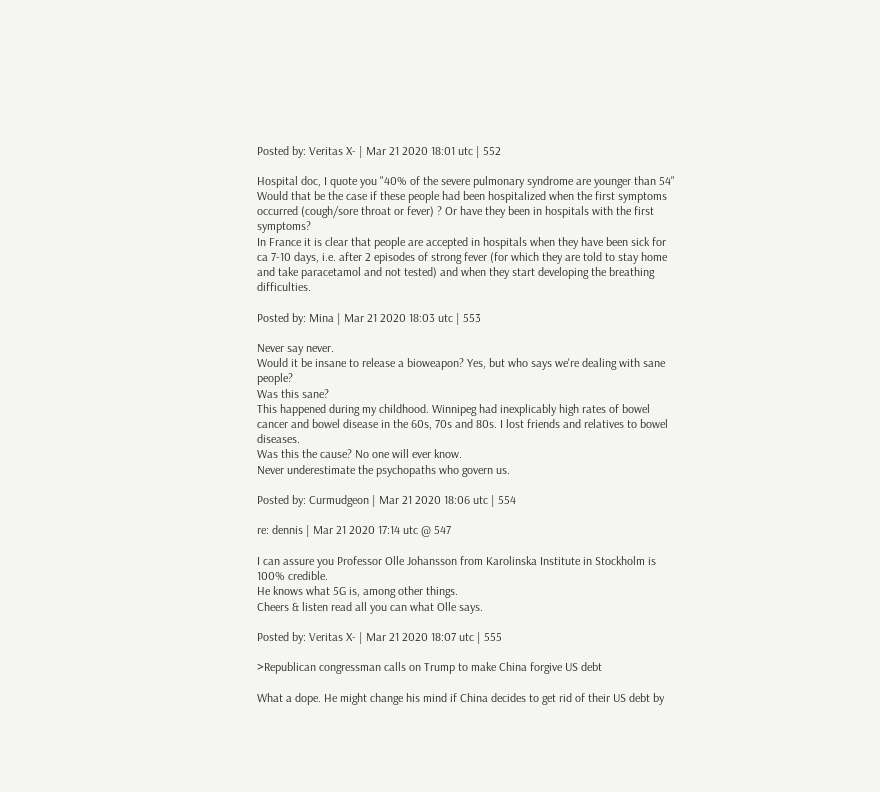Posted by: Veritas X- | Mar 21 2020 18:01 utc | 552

Hospital doc, I quote you "40% of the severe pulmonary syndrome are younger than 54"
Would that be the case if these people had been hospitalized when the first symptoms occurred (cough/sore throat or fever) ? Or have they been in hospitals with the first symptoms?
In France it is clear that people are accepted in hospitals when they have been sick for ca 7-10 days, i.e. after 2 episodes of strong fever (for which they are told to stay home and take paracetamol and not tested) and when they start developing the breathing difficulties.

Posted by: Mina | Mar 21 2020 18:03 utc | 553

Never say never.
Would it be insane to release a bioweapon? Yes, but who says we're dealing with sane people?
Was this sane?
This happened during my childhood. Winnipeg had inexplicably high rates of bowel cancer and bowel disease in the 60s, 70s and 80s. I lost friends and relatives to bowel diseases.
Was this the cause? No one will ever know.
Never underestimate the psychopaths who govern us.

Posted by: Curmudgeon | Mar 21 2020 18:06 utc | 554

re: dennis | Mar 21 2020 17:14 utc @ 547

I can assure you Professor Olle Johansson from Karolinska Institute in Stockholm is 100% credible.
He knows what 5G is, among other things.
Cheers & listen read all you can what Olle says.

Posted by: Veritas X- | Mar 21 2020 18:07 utc | 555

>Republican congressman calls on Trump to make China forgive US debt

What a dope. He might change his mind if China decides to get rid of their US debt by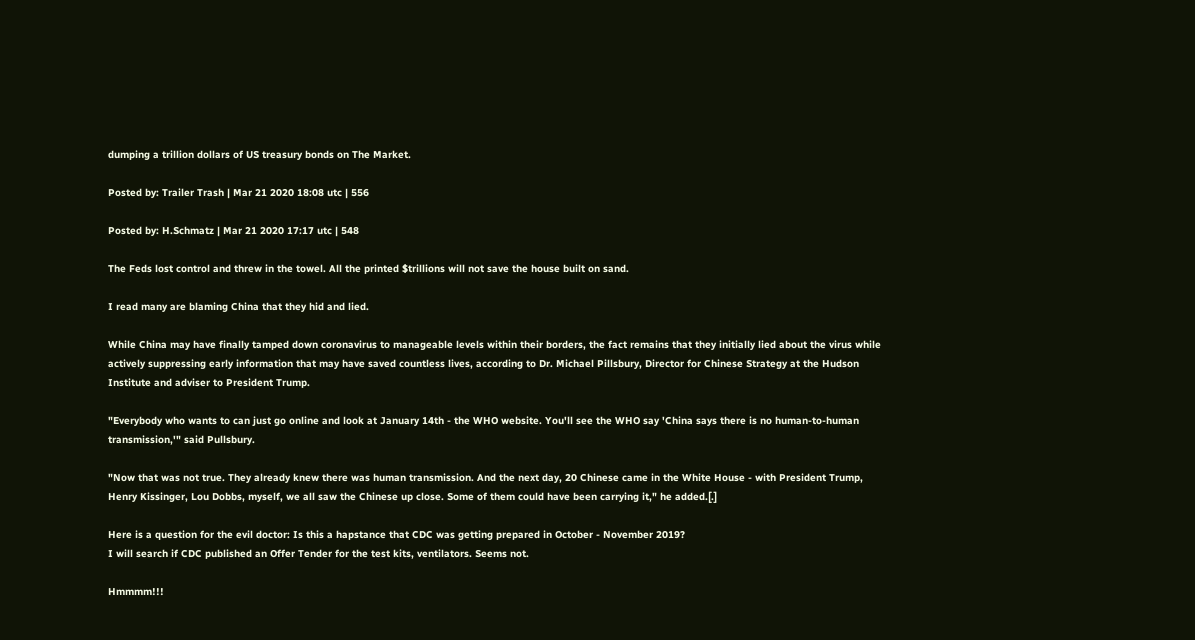dumping a trillion dollars of US treasury bonds on The Market.

Posted by: Trailer Trash | Mar 21 2020 18:08 utc | 556

Posted by: H.Schmatz | Mar 21 2020 17:17 utc | 548

The Feds lost control and threw in the towel. All the printed $trillions will not save the house built on sand.

I read many are blaming China that they hid and lied.

While China may have finally tamped down coronavirus to manageable levels within their borders, the fact remains that they initially lied about the virus while actively suppressing early information that may have saved countless lives, according to Dr. Michael Pillsbury, Director for Chinese Strategy at the Hudson Institute and adviser to President Trump.

"Everybody who wants to can just go online and look at January 14th - the WHO website. You'll see the WHO say 'China says there is no human-to-human transmission,'" said Pullsbury.

"Now that was not true. They already knew there was human transmission. And the next day, 20 Chinese came in the White House - with President Trump, Henry Kissinger, Lou Dobbs, myself, we all saw the Chinese up close. Some of them could have been carrying it," he added.[.]

Here is a question for the evil doctor: Is this a hapstance that CDC was getting prepared in October - November 2019?
I will search if CDC published an Offer Tender for the test kits, ventilators. Seems not.

Hmmmm!!!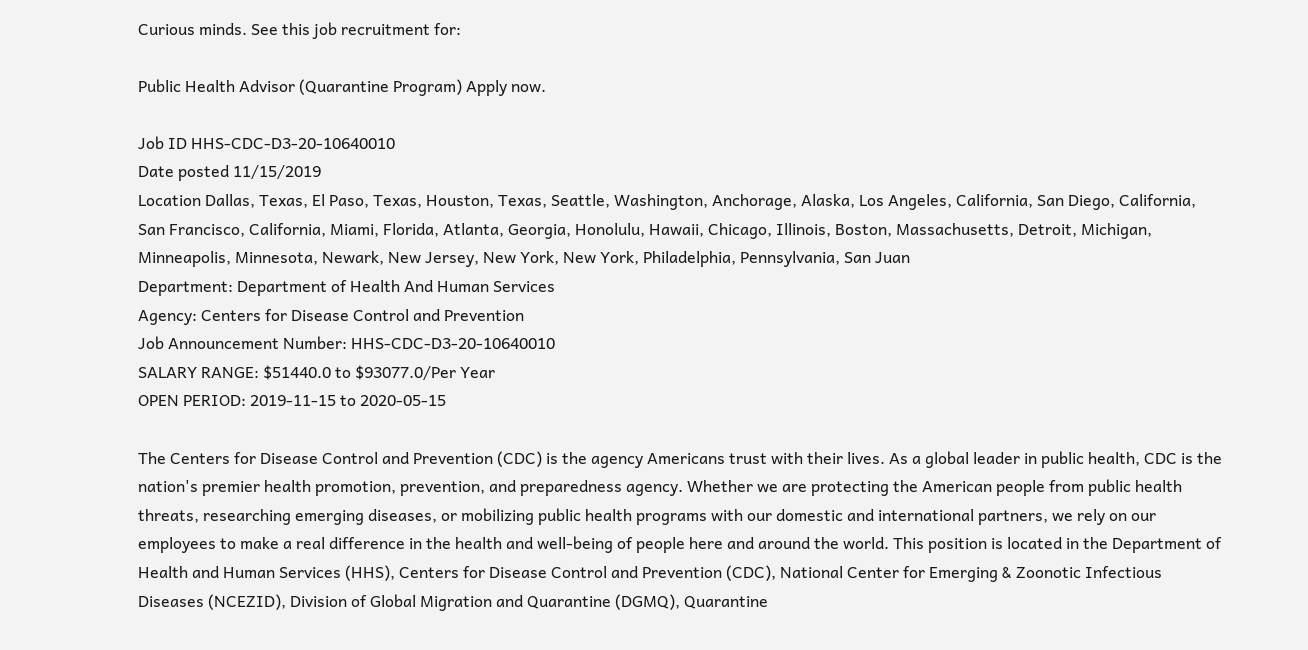Curious minds. See this job recruitment for:

Public Health Advisor (Quarantine Program) Apply now.

Job ID HHS-CDC-D3-20-10640010
Date posted 11/15/2019
Location Dallas, Texas, El Paso, Texas, Houston, Texas, Seattle, Washington, Anchorage, Alaska, Los Angeles, California, San Diego, California, San Francisco, California, Miami, Florida, Atlanta, Georgia, Honolulu, Hawaii, Chicago, Illinois, Boston, Massachusetts, Detroit, Michigan, Minneapolis, Minnesota, Newark, New Jersey, New York, New York, Philadelphia, Pennsylvania, San Juan
Department: Department of Health And Human Services
Agency: Centers for Disease Control and Prevention
Job Announcement Number: HHS-CDC-D3-20-10640010
SALARY RANGE: $51440.0 to $93077.0/Per Year
OPEN PERIOD: 2019-11-15 to 2020-05-15

The Centers for Disease Control and Prevention (CDC) is the agency Americans trust with their lives. As a global leader in public health, CDC is the nation's premier health promotion, prevention, and preparedness agency. Whether we are protecting the American people from public health threats, researching emerging diseases, or mobilizing public health programs with our domestic and international partners, we rely on our employees to make a real difference in the health and well-being of people here and around the world. This position is located in the Department of Health and Human Services (HHS), Centers for Disease Control and Prevention (CDC), National Center for Emerging & Zoonotic Infectious Diseases (NCEZID), Division of Global Migration and Quarantine (DGMQ), Quarantine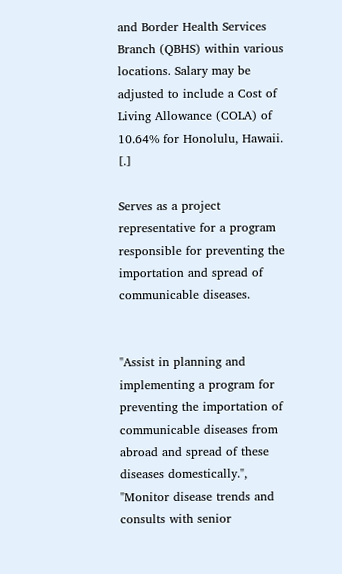and Border Health Services Branch (QBHS) within various locations. Salary may be adjusted to include a Cost of Living Allowance (COLA) of 10.64% for Honolulu, Hawaii. [.]

Serves as a project representative for a program responsible for preventing the importation and spread of communicable diseases.


"Assist in planning and implementing a program for preventing the importation of communicable diseases from abroad and spread of these diseases domestically.", "Monitor disease trends and consults with senior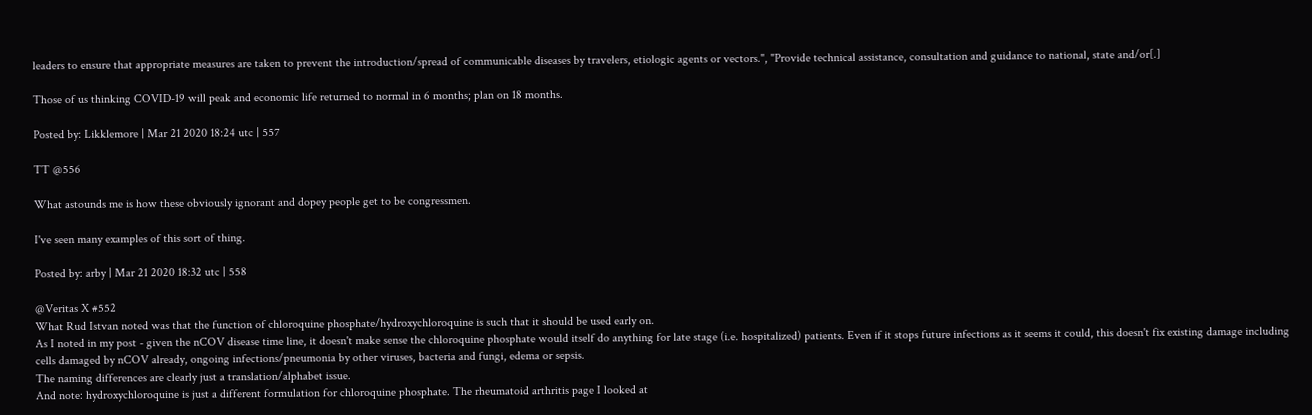leaders to ensure that appropriate measures are taken to prevent the introduction/spread of communicable diseases by travelers, etiologic agents or vectors.", "Provide technical assistance, consultation and guidance to national, state and/or[.]

Those of us thinking COVID-19 will peak and economic life returned to normal in 6 months; plan on 18 months.

Posted by: Likklemore | Mar 21 2020 18:24 utc | 557

TT @556

What astounds me is how these obviously ignorant and dopey people get to be congressmen.

I've seen many examples of this sort of thing.

Posted by: arby | Mar 21 2020 18:32 utc | 558

@Veritas X #552
What Rud Istvan noted was that the function of chloroquine phosphate/hydroxychloroquine is such that it should be used early on.
As I noted in my post - given the nCOV disease time line, it doesn't make sense the chloroquine phosphate would itself do anything for late stage (i.e. hospitalized) patients. Even if it stops future infections as it seems it could, this doesn't fix existing damage including cells damaged by nCOV already, ongoing infections/pneumonia by other viruses, bacteria and fungi, edema or sepsis.
The naming differences are clearly just a translation/alphabet issue.
And note: hydroxychloroquine is just a different formulation for chloroquine phosphate. The rheumatoid arthritis page I looked at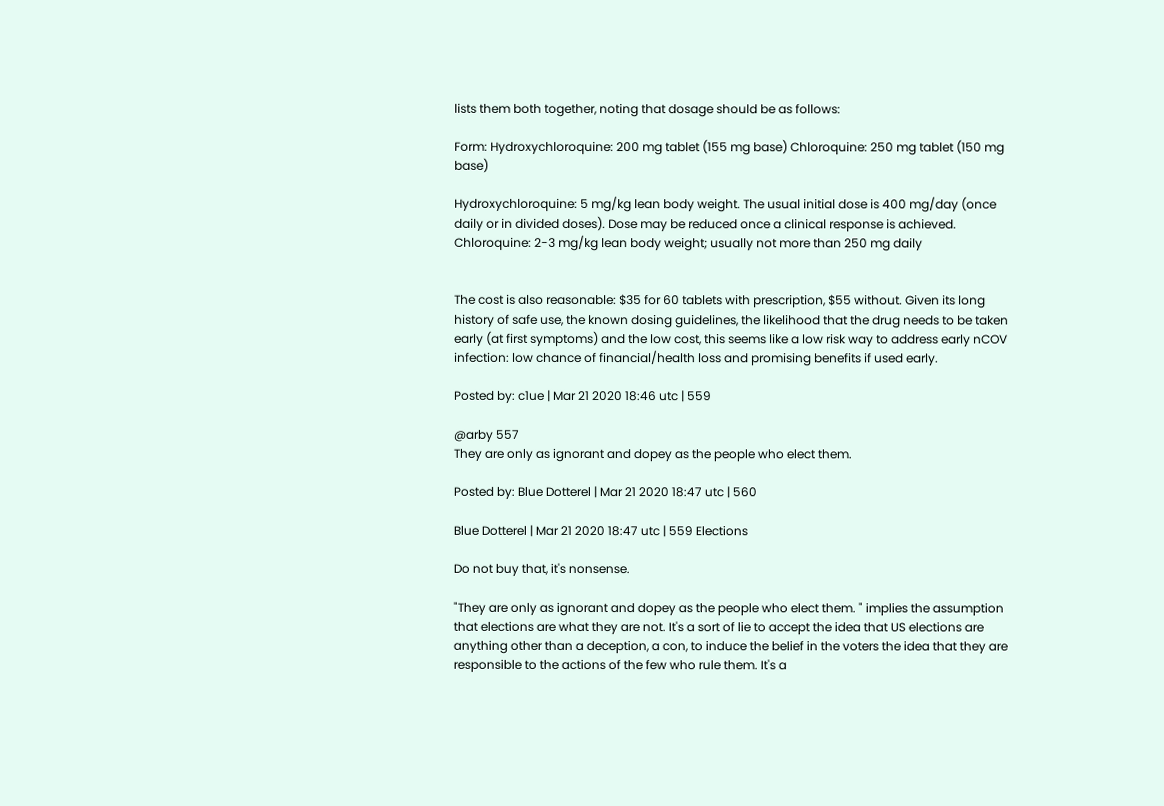lists them both together, noting that dosage should be as follows:

Form: Hydroxychloroquine: 200 mg tablet (155 mg base) Chloroquine: 250 mg tablet (150 mg base)

Hydroxychloroquine: 5 mg/kg lean body weight. The usual initial dose is 400 mg/day (once daily or in divided doses). Dose may be reduced once a clinical response is achieved.
Chloroquine: 2-3 mg/kg lean body weight; usually not more than 250 mg daily


The cost is also reasonable: $35 for 60 tablets with prescription, $55 without. Given its long history of safe use, the known dosing guidelines, the likelihood that the drug needs to be taken early (at first symptoms) and the low cost, this seems like a low risk way to address early nCOV infection: low chance of financial/health loss and promising benefits if used early.

Posted by: c1ue | Mar 21 2020 18:46 utc | 559

@arby 557
They are only as ignorant and dopey as the people who elect them.

Posted by: Blue Dotterel | Mar 21 2020 18:47 utc | 560

Blue Dotterel | Mar 21 2020 18:47 utc | 559 Elections

Do not buy that, it's nonsense.

"They are only as ignorant and dopey as the people who elect them. " implies the assumption that elections are what they are not. It's a sort of lie to accept the idea that US elections are anything other than a deception, a con, to induce the belief in the voters the idea that they are responsible to the actions of the few who rule them. It's a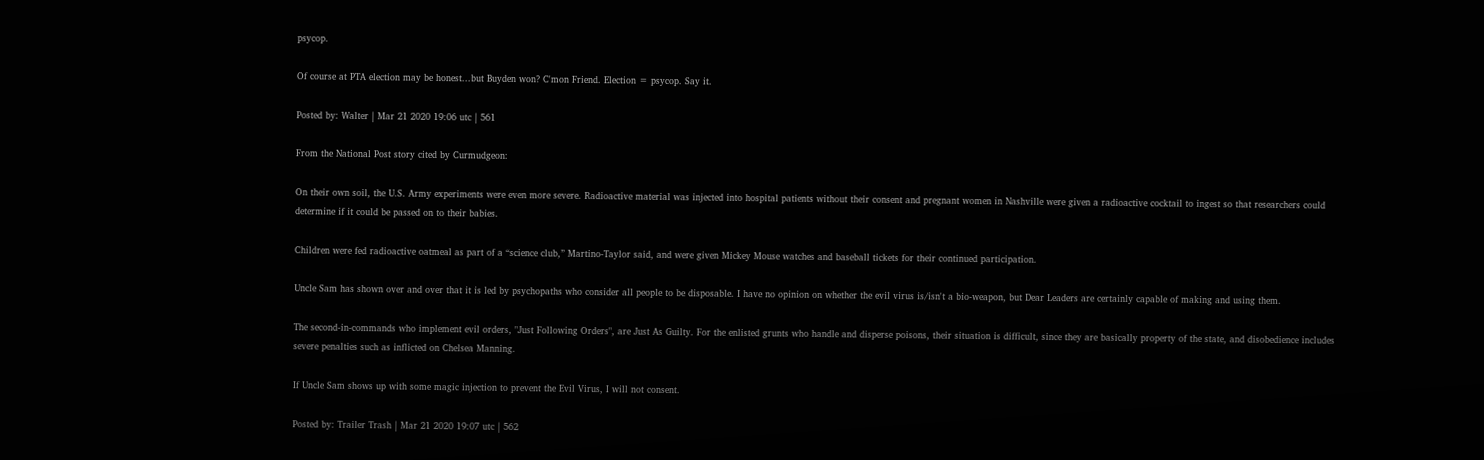psycop.

Of course at PTA election may be honest...but Buyden won? C'mon Friend. Election = psycop. Say it.

Posted by: Walter | Mar 21 2020 19:06 utc | 561

From the National Post story cited by Curmudgeon:

On their own soil, the U.S. Army experiments were even more severe. Radioactive material was injected into hospital patients without their consent and pregnant women in Nashville were given a radioactive cocktail to ingest so that researchers could determine if it could be passed on to their babies.

Children were fed radioactive oatmeal as part of a “science club,” Martino-Taylor said, and were given Mickey Mouse watches and baseball tickets for their continued participation.

Uncle Sam has shown over and over that it is led by psychopaths who consider all people to be disposable. I have no opinion on whether the evil virus is/isn't a bio-weapon, but Dear Leaders are certainly capable of making and using them.

The second-in-commands who implement evil orders, "Just Following Orders", are Just As Guilty. For the enlisted grunts who handle and disperse poisons, their situation is difficult, since they are basically property of the state, and disobedience includes severe penalties such as inflicted on Chelsea Manning.

If Uncle Sam shows up with some magic injection to prevent the Evil Virus, I will not consent.

Posted by: Trailer Trash | Mar 21 2020 19:07 utc | 562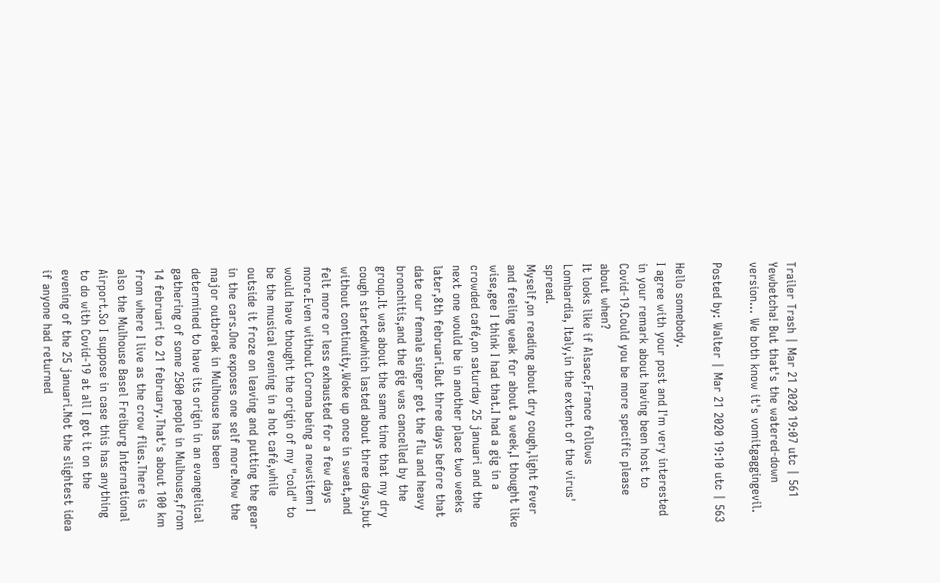Trailer Trash | Mar 21 2020 19:07 utc | 561 Yewbetcha! But that's the watered-down version... We both know it's vomitgaggingevil.

Posted by: Walter | Mar 21 2020 19:10 utc | 563

Hello somebody.
I agree with your post and I'm very interested in your remark about having been host to Covid-19.Could you be more specific please about when?
It looks like if Alsace,France follows Lombardia, Italy,in the extent of the virus' spread.
Myself,on reading about dry cough,light fever and feeling weak for about a week,I thought like wise,gee I think I had that.I had a gig in a crowded café,on saturday 25 januari and the next one would be in another place two weeks later,8th februari.But three days before that date our female singer got the flu and heavy bronchitis,and the gig was cancelled by the group.It was about the same time that my dry cough startedwhich lasted about three days,but without continuity.Woke up once in sweat,and felt more or less exhausted for a few days more.Even without Corona being a newsitem I would have thought the origin of my "cold" to be the musical evening in a hot café,while outside it froze on leaving and putting the gear in the cars.One exposes one self more.Now the major outbreak in Mulhouse has been determined to have its origin in an evangelical gathering of some 2500 people in Mulhouse,from 14 februari to 21 february.That's about 100 km from where I live as the crow flies.There is also the Mulhouse Basel Freiburg International Airport.So I suppose in case this has anything to do with Covid-19 at all I got it on the evening of the 25 januari.Not the slightest idea if anyone had returned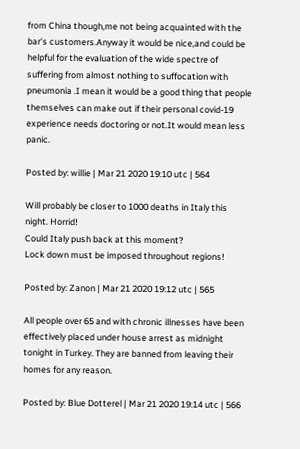from China though,me not being acquainted with the bar's customers.Anyway it would be nice,and could be helpful for the evaluation of the wide spectre of suffering from almost nothing to suffocation with pneumonia .I mean it would be a good thing that people themselves can make out if their personal covid-19 experience needs doctoring or not.It would mean less panic.

Posted by: willie | Mar 21 2020 19:10 utc | 564

Will probably be closer to 1000 deaths in Italy this night. Horrid!
Could Italy push back at this moment?
Lock down must be imposed throughout regions!

Posted by: Zanon | Mar 21 2020 19:12 utc | 565

All people over 65 and with chronic illnesses have been effectively placed under house arrest as midnight tonight in Turkey. They are banned from leaving their homes for any reason.

Posted by: Blue Dotterel | Mar 21 2020 19:14 utc | 566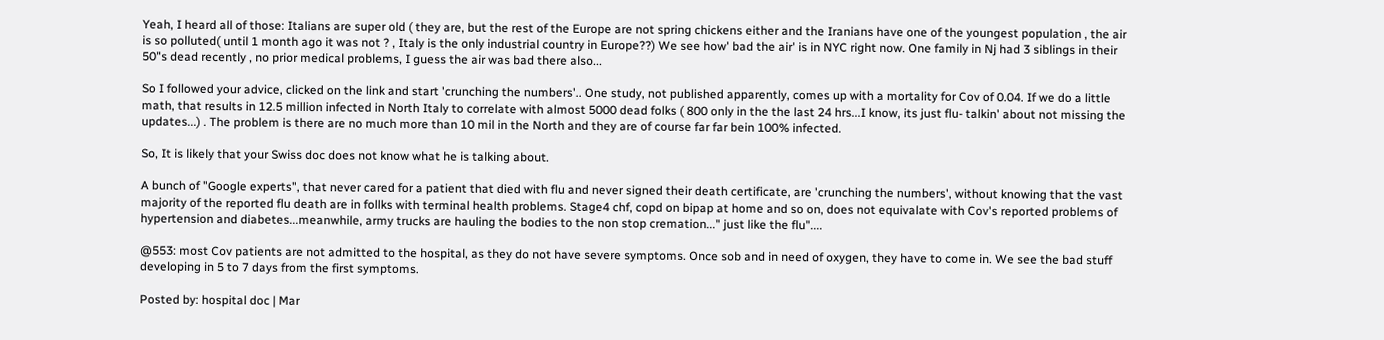Yeah, I heard all of those: Italians are super old ( they are, but the rest of the Europe are not spring chickens either and the Iranians have one of the youngest population , the air is so polluted( until 1 month ago it was not ? , Italy is the only industrial country in Europe??) We see how' bad the air' is in NYC right now. One family in Nj had 3 siblings in their 50"s dead recently , no prior medical problems, I guess the air was bad there also...

So I followed your advice, clicked on the link and start 'crunching the numbers'.. One study, not published apparently, comes up with a mortality for Cov of 0.04. If we do a little math, that results in 12.5 million infected in North Italy to correlate with almost 5000 dead folks ( 800 only in the the last 24 hrs...I know, its just flu- talkin' about not missing the updates...) . The problem is there are no much more than 10 mil in the North and they are of course far far bein 100% infected.

So, It is likely that your Swiss doc does not know what he is talking about.

A bunch of "Google experts", that never cared for a patient that died with flu and never signed their death certificate, are 'crunching the numbers', without knowing that the vast majority of the reported flu death are in follks with terminal health problems. Stage4 chf, copd on bipap at home and so on, does not equivalate with Cov's reported problems of hypertension and diabetes...meanwhile, army trucks are hauling the bodies to the non stop cremation..." just like the flu"....

@553: most Cov patients are not admitted to the hospital, as they do not have severe symptoms. Once sob and in need of oxygen, they have to come in. We see the bad stuff developing in 5 to 7 days from the first symptoms.

Posted by: hospital doc | Mar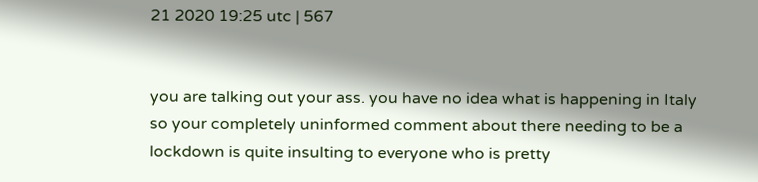21 2020 19:25 utc | 567


you are talking out your ass. you have no idea what is happening in Italy so your completely uninformed comment about there needing to be a lockdown is quite insulting to everyone who is pretty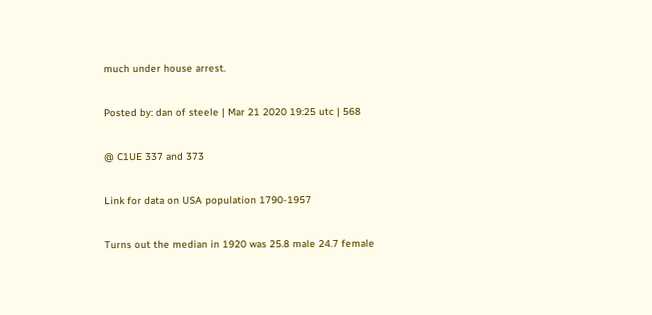much under house arrest.

Posted by: dan of steele | Mar 21 2020 19:25 utc | 568

@ C1UE 337 and 373

Link for data on USA population 1790-1957

Turns out the median in 1920 was 25.8 male 24.7 female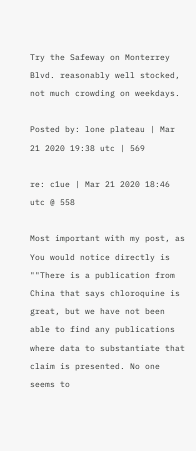Try the Safeway on Monterrey Blvd. reasonably well stocked, not much crowding on weekdays.

Posted by: lone plateau | Mar 21 2020 19:38 utc | 569

re: c1ue | Mar 21 2020 18:46 utc @ 558

Most important with my post, as You would notice directly is ""There is a publication from China that says chloroquine is great, but we have not been able to find any publications where data to substantiate that claim is presented. No one seems to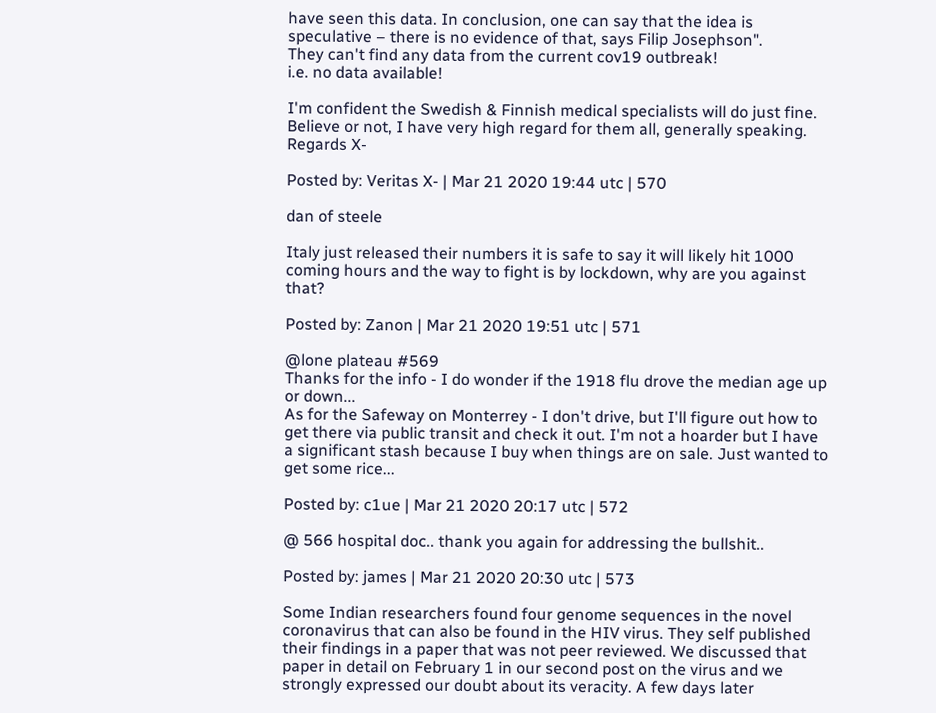have seen this data. In conclusion, one can say that the idea is speculative – there is no evidence of that, says Filip Josephson".
They can't find any data from the current cov19 outbreak!
i.e. no data available!

I'm confident the Swedish & Finnish medical specialists will do just fine.
Believe or not, I have very high regard for them all, generally speaking.
Regards X-

Posted by: Veritas X- | Mar 21 2020 19:44 utc | 570

dan of steele

Italy just released their numbers it is safe to say it will likely hit 1000 coming hours and the way to fight is by lockdown, why are you against that?

Posted by: Zanon | Mar 21 2020 19:51 utc | 571

@lone plateau #569
Thanks for the info - I do wonder if the 1918 flu drove the median age up or down...
As for the Safeway on Monterrey - I don't drive, but I'll figure out how to get there via public transit and check it out. I'm not a hoarder but I have a significant stash because I buy when things are on sale. Just wanted to get some rice...

Posted by: c1ue | Mar 21 2020 20:17 utc | 572

@ 566 hospital doc.. thank you again for addressing the bullshit..

Posted by: james | Mar 21 2020 20:30 utc | 573

Some Indian researchers found four genome sequences in the novel coronavirus that can also be found in the HIV virus. They self published their findings in a paper that was not peer reviewed. We discussed that paper in detail on February 1 in our second post on the virus and we strongly expressed our doubt about its veracity. A few days later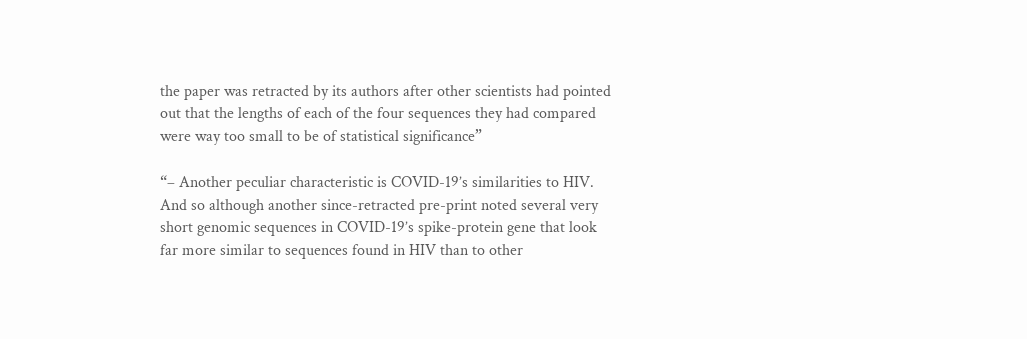the paper was retracted by its authors after other scientists had pointed out that the lengths of each of the four sequences they had compared were way too small to be of statistical significance”

“– Another peculiar characteristic is COVID-19’s similarities to HIV. And so although another since-retracted pre-print noted several very short genomic sequences in COVID-19’s spike-protein gene that look far more similar to sequences found in HIV than to other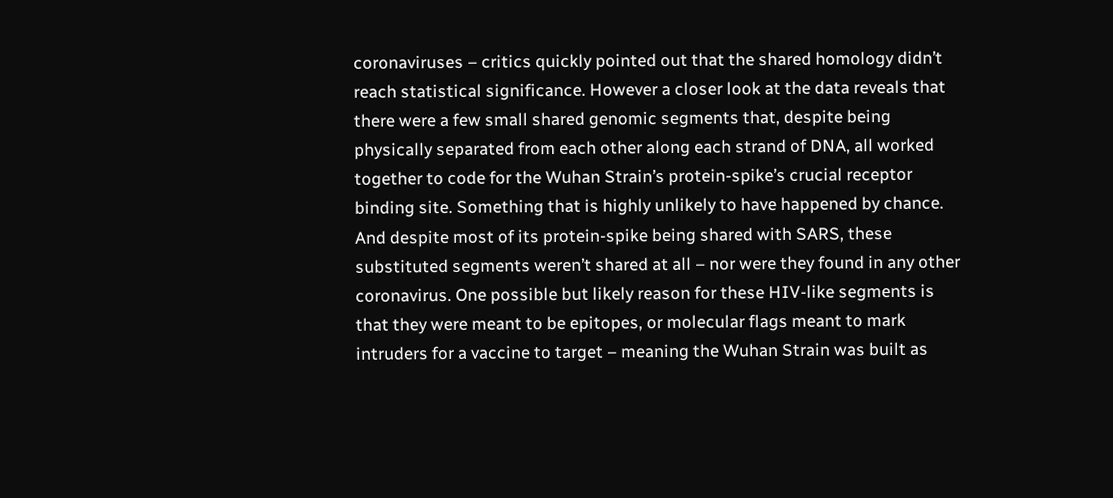coronaviruses – critics quickly pointed out that the shared homology didn’t reach statistical significance. However a closer look at the data reveals that there were a few small shared genomic segments that, despite being physically separated from each other along each strand of DNA, all worked together to code for the Wuhan Strain’s protein-spike’s crucial receptor binding site. Something that is highly unlikely to have happened by chance. And despite most of its protein-spike being shared with SARS, these substituted segments weren’t shared at all – nor were they found in any other coronavirus. One possible but likely reason for these HIV-like segments is that they were meant to be epitopes, or molecular flags meant to mark intruders for a vaccine to target – meaning the Wuhan Strain was built as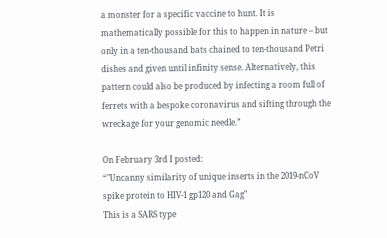a monster for a specific vaccine to hunt. It is mathematically possible for this to happen in nature – but only in a ten-thousand bats chained to ten-thousand Petri dishes and given until infinity sense. Alternatively, this pattern could also be produced by infecting a room full of ferrets with a bespoke coronavirus and sifting through the wreckage for your genomic needle.”

On February 3rd I posted:
“"Uncanny similarity of unique inserts in the 2019-nCoV spike protein to HIV-1 gp120 and Gag"
This is a SARS type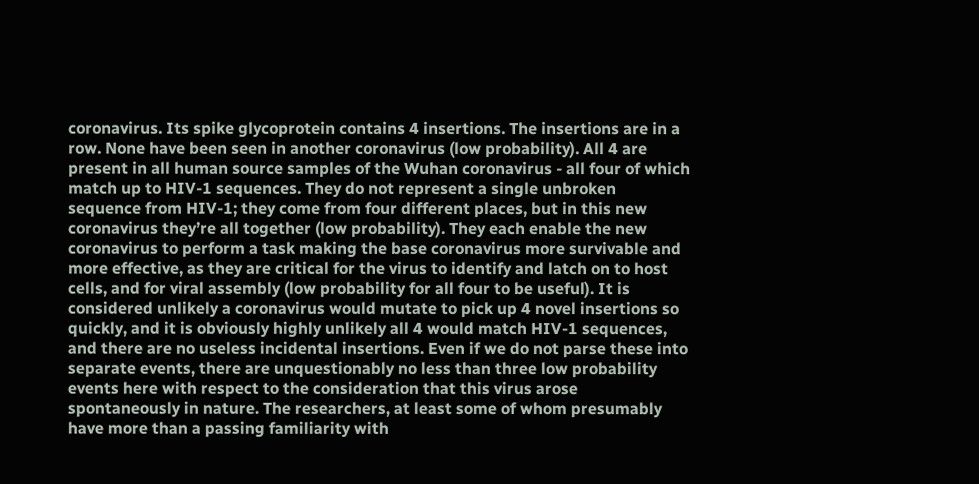coronavirus. Its spike glycoprotein contains 4 insertions. The insertions are in a row. None have been seen in another coronavirus (low probability). All 4 are present in all human source samples of the Wuhan coronavirus - all four of which match up to HIV-1 sequences. They do not represent a single unbroken sequence from HIV-1; they come from four different places, but in this new coronavirus they’re all together (low probability). They each enable the new coronavirus to perform a task making the base coronavirus more survivable and more effective, as they are critical for the virus to identify and latch on to host cells, and for viral assembly (low probability for all four to be useful). It is considered unlikely a coronavirus would mutate to pick up 4 novel insertions so quickly, and it is obviously highly unlikely all 4 would match HIV-1 sequences, and there are no useless incidental insertions. Even if we do not parse these into separate events, there are unquestionably no less than three low probability events here with respect to the consideration that this virus arose spontaneously in nature. The researchers, at least some of whom presumably have more than a passing familiarity with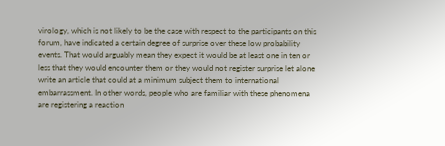virology, which is not likely to be the case with respect to the participants on this forum, have indicated a certain degree of surprise over these low probability events. That would arguably mean they expect it would be at least one in ten or less that they would encounter them or they would not register surprise let alone write an article that could at a minimum subject them to international embarrassment. In other words, people who are familiar with these phenomena are registering a reaction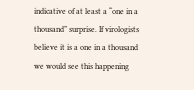indicative of at least a “one in a thousand” surprise. If virologists believe it is a one in a thousand we would see this happening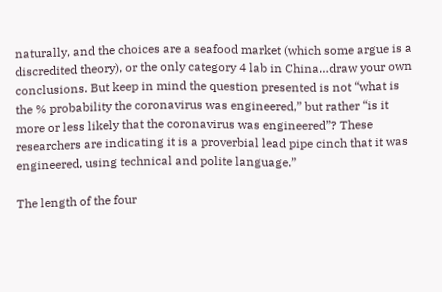naturally, and the choices are a seafood market (which some argue is a discredited theory), or the only category 4 lab in China…draw your own conclusions. But keep in mind the question presented is not “what is the % probability the coronavirus was engineered,” but rather “is it more or less likely that the coronavirus was engineered”? These researchers are indicating it is a proverbial lead pipe cinch that it was engineered, using technical and polite language.”

The length of the four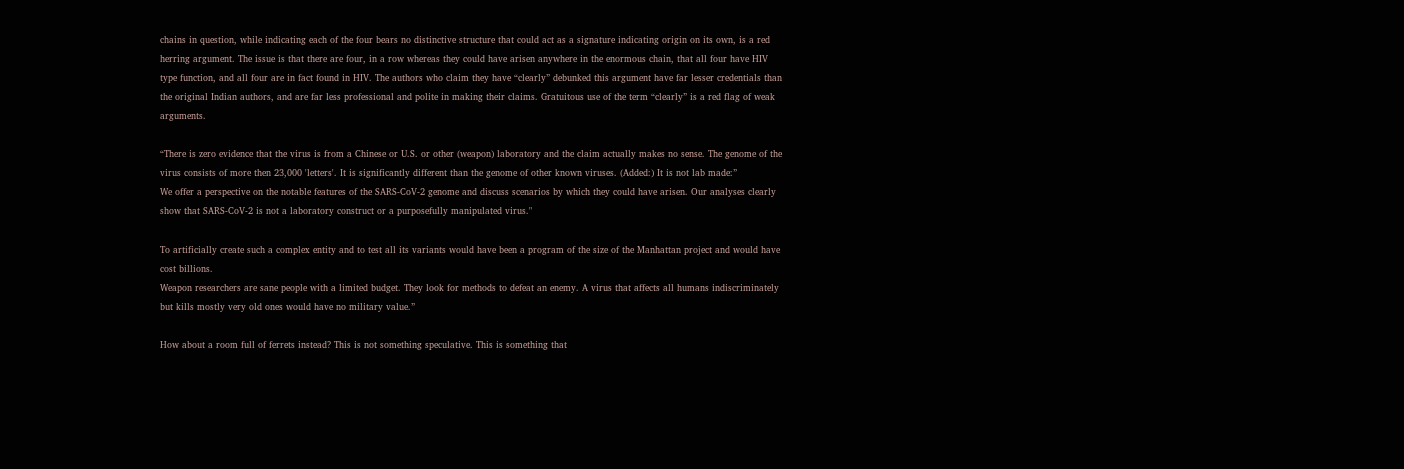chains in question, while indicating each of the four bears no distinctive structure that could act as a signature indicating origin on its own, is a red herring argument. The issue is that there are four, in a row whereas they could have arisen anywhere in the enormous chain, that all four have HIV type function, and all four are in fact found in HIV. The authors who claim they have “clearly” debunked this argument have far lesser credentials than the original Indian authors, and are far less professional and polite in making their claims. Gratuitous use of the term “clearly” is a red flag of weak arguments.

“There is zero evidence that the virus is from a Chinese or U.S. or other (weapon) laboratory and the claim actually makes no sense. The genome of the virus consists of more then 23,000 'letters'. It is significantly different than the genome of other known viruses. (Added:) It is not lab made:”
We offer a perspective on the notable features of the SARS-CoV-2 genome and discuss scenarios by which they could have arisen. Our analyses clearly show that SARS-CoV-2 is not a laboratory construct or a purposefully manipulated virus."

To artificially create such a complex entity and to test all its variants would have been a program of the size of the Manhattan project and would have cost billions.
Weapon researchers are sane people with a limited budget. They look for methods to defeat an enemy. A virus that affects all humans indiscriminately but kills mostly very old ones would have no military value.”

How about a room full of ferrets instead? This is not something speculative. This is something that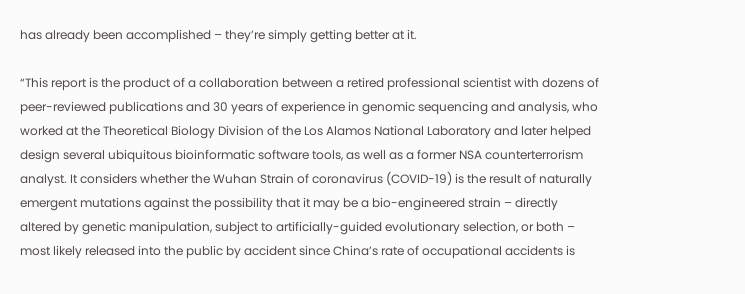has already been accomplished – they’re simply getting better at it.

“This report is the product of a collaboration between a retired professional scientist with dozens of peer-reviewed publications and 30 years of experience in genomic sequencing and analysis, who worked at the Theoretical Biology Division of the Los Alamos National Laboratory and later helped design several ubiquitous bioinformatic software tools, as well as a former NSA counterterrorism analyst. It considers whether the Wuhan Strain of coronavirus (COVID-19) is the result of naturally emergent mutations against the possibility that it may be a bio-engineered strain – directly altered by genetic manipulation, subject to artificially-guided evolutionary selection, or both – most likely released into the public by accident since China’s rate of occupational accidents is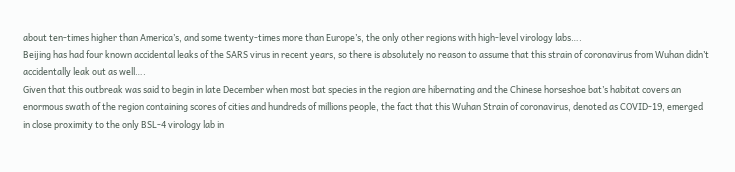about ten-times higher than America’s, and some twenty-times more than Europe’s, the only other regions with high-level virology labs….
Beijing has had four known accidental leaks of the SARS virus in recent years, so there is absolutely no reason to assume that this strain of coronavirus from Wuhan didn’t accidentally leak out as well….
Given that this outbreak was said to begin in late December when most bat species in the region are hibernating and the Chinese horseshoe bat’s habitat covers an enormous swath of the region containing scores of cities and hundreds of millions people, the fact that this Wuhan Strain of coronavirus, denoted as COVID-19, emerged in close proximity to the only BSL-4 virology lab in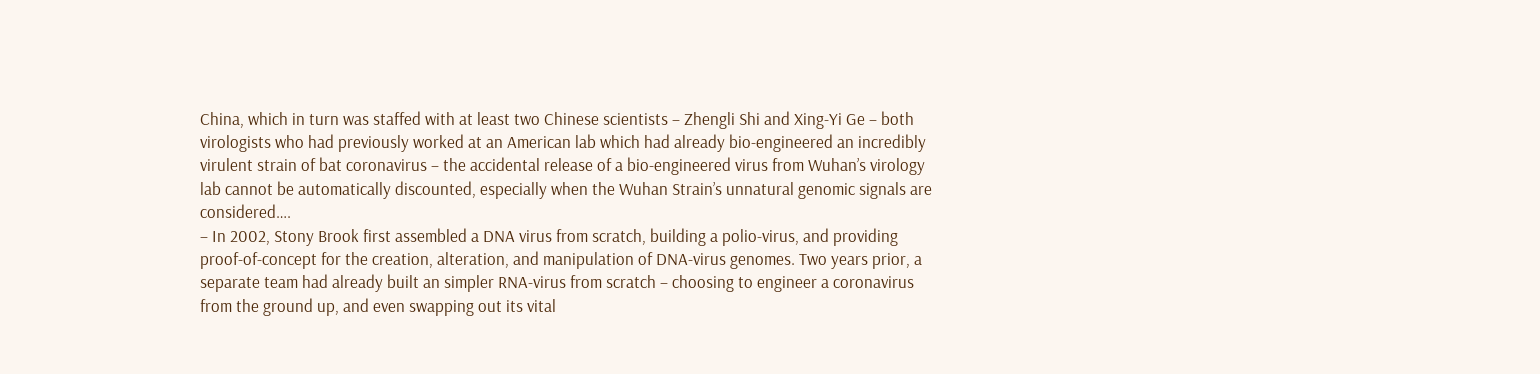China, which in turn was staffed with at least two Chinese scientists – Zhengli Shi and Xing-Yi Ge – both virologists who had previously worked at an American lab which had already bio-engineered an incredibly virulent strain of bat coronavirus – the accidental release of a bio-engineered virus from Wuhan’s virology lab cannot be automatically discounted, especially when the Wuhan Strain’s unnatural genomic signals are considered….
– In 2002, Stony Brook first assembled a DNA virus from scratch, building a polio-virus, and providing proof-of-concept for the creation, alteration, and manipulation of DNA-virus genomes. Two years prior, a separate team had already built an simpler RNA-virus from scratch – choosing to engineer a coronavirus from the ground up, and even swapping out its vital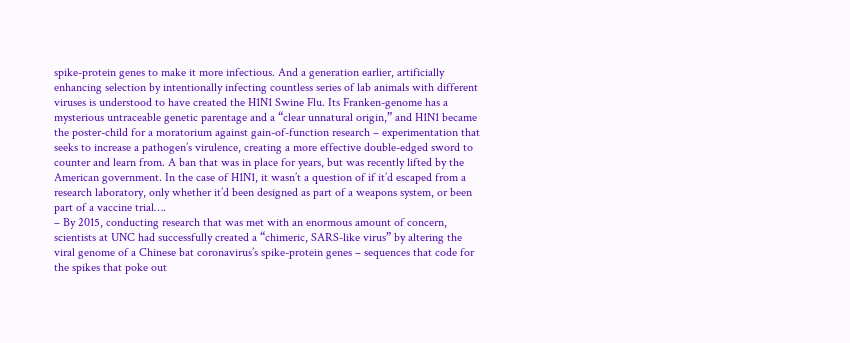spike-protein genes to make it more infectious. And a generation earlier, artificially enhancing selection by intentionally infecting countless series of lab animals with different viruses is understood to have created the H1N1 Swine Flu. Its Franken-genome has a mysterious untraceable genetic parentage and a “clear unnatural origin,” and H1N1 became the poster-child for a moratorium against gain-of-function research – experimentation that seeks to increase a pathogen’s virulence, creating a more effective double-edged sword to counter and learn from. A ban that was in place for years, but was recently lifted by the American government. In the case of H1N1, it wasn’t a question of if it’d escaped from a research laboratory, only whether it’d been designed as part of a weapons system, or been part of a vaccine trial….
– By 2015, conducting research that was met with an enormous amount of concern, scientists at UNC had successfully created a “chimeric, SARS-like virus” by altering the viral genome of a Chinese bat coronavirus’s spike-protein genes – sequences that code for the spikes that poke out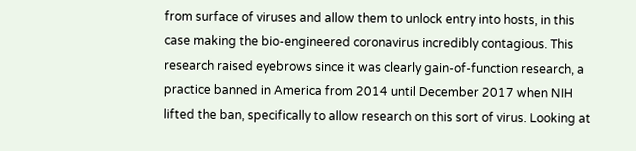from surface of viruses and allow them to unlock entry into hosts, in this case making the bio-engineered coronavirus incredibly contagious. This research raised eyebrows since it was clearly gain-of-function research, a practice banned in America from 2014 until December 2017 when NIH lifted the ban, specifically to allow research on this sort of virus. Looking at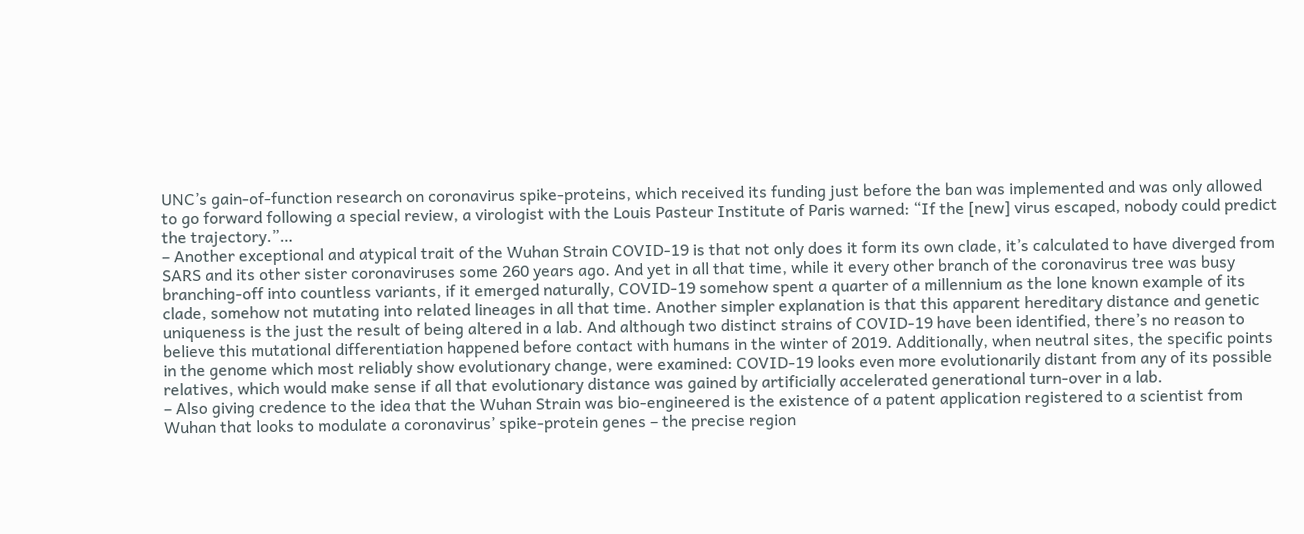UNC’s gain-of-function research on coronavirus spike-proteins, which received its funding just before the ban was implemented and was only allowed to go forward following a special review, a virologist with the Louis Pasteur Institute of Paris warned: “If the [new] virus escaped, nobody could predict the trajectory.”…
– Another exceptional and atypical trait of the Wuhan Strain COVID-19 is that not only does it form its own clade, it’s calculated to have diverged from SARS and its other sister coronaviruses some 260 years ago. And yet in all that time, while it every other branch of the coronavirus tree was busy branching-off into countless variants, if it emerged naturally, COVID-19 somehow spent a quarter of a millennium as the lone known example of its clade, somehow not mutating into related lineages in all that time. Another simpler explanation is that this apparent hereditary distance and genetic uniqueness is the just the result of being altered in a lab. And although two distinct strains of COVID-19 have been identified, there’s no reason to believe this mutational differentiation happened before contact with humans in the winter of 2019. Additionally, when neutral sites, the specific points in the genome which most reliably show evolutionary change, were examined: COVID-19 looks even more evolutionarily distant from any of its possible relatives, which would make sense if all that evolutionary distance was gained by artificially accelerated generational turn-over in a lab.
– Also giving credence to the idea that the Wuhan Strain was bio-engineered is the existence of a patent application registered to a scientist from Wuhan that looks to modulate a coronavirus’ spike-protein genes – the precise region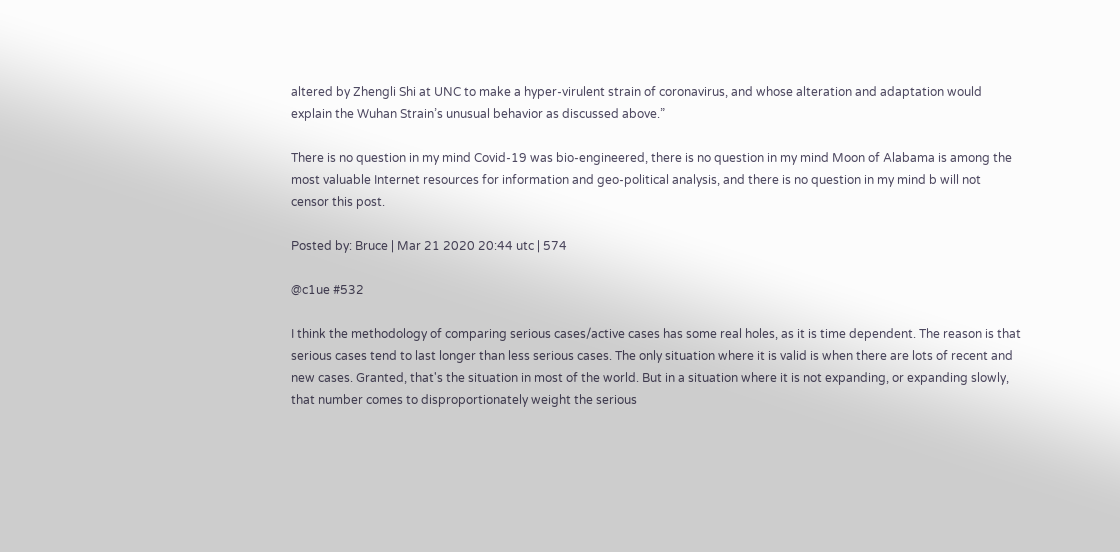altered by Zhengli Shi at UNC to make a hyper-virulent strain of coronavirus, and whose alteration and adaptation would explain the Wuhan Strain’s unusual behavior as discussed above.”

There is no question in my mind Covid-19 was bio-engineered, there is no question in my mind Moon of Alabama is among the most valuable Internet resources for information and geo-political analysis, and there is no question in my mind b will not censor this post.

Posted by: Bruce | Mar 21 2020 20:44 utc | 574

@c1ue #532

I think the methodology of comparing serious cases/active cases has some real holes, as it is time dependent. The reason is that serious cases tend to last longer than less serious cases. The only situation where it is valid is when there are lots of recent and new cases. Granted, that's the situation in most of the world. But in a situation where it is not expanding, or expanding slowly, that number comes to disproportionately weight the serious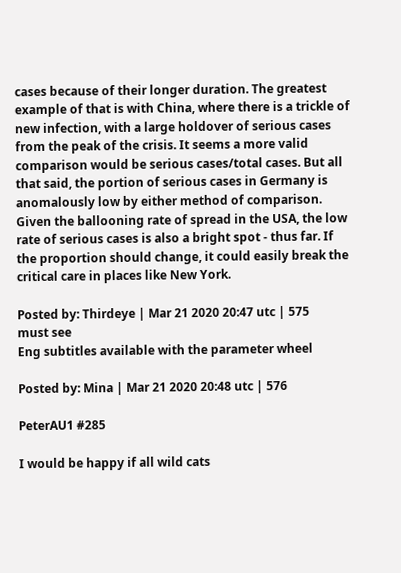cases because of their longer duration. The greatest example of that is with China, where there is a trickle of new infection, with a large holdover of serious cases from the peak of the crisis. It seems a more valid comparison would be serious cases/total cases. But all that said, the portion of serious cases in Germany is anomalously low by either method of comparison. Given the ballooning rate of spread in the USA, the low rate of serious cases is also a bright spot - thus far. If the proportion should change, it could easily break the critical care in places like New York.

Posted by: Thirdeye | Mar 21 2020 20:47 utc | 575
must see
Eng subtitles available with the parameter wheel

Posted by: Mina | Mar 21 2020 20:48 utc | 576

PeterAU1 #285

I would be happy if all wild cats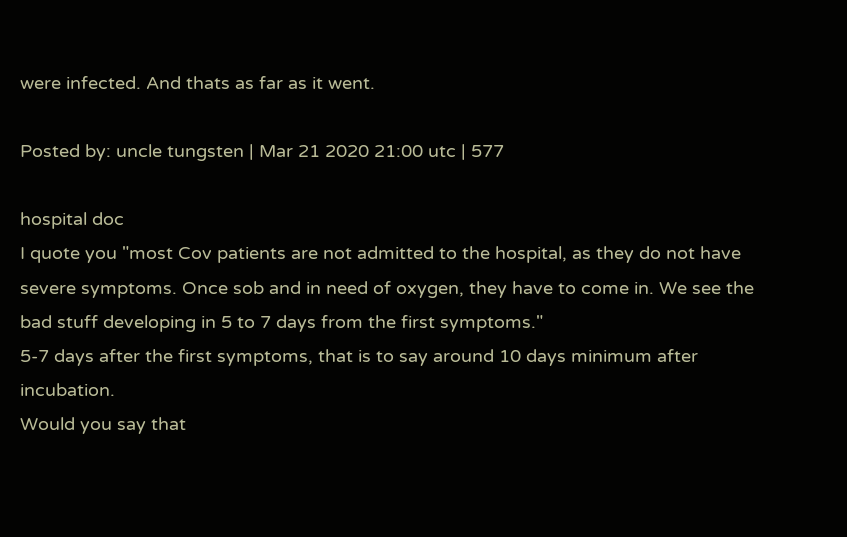were infected. And thats as far as it went.

Posted by: uncle tungsten | Mar 21 2020 21:00 utc | 577

hospital doc
I quote you "most Cov patients are not admitted to the hospital, as they do not have severe symptoms. Once sob and in need of oxygen, they have to come in. We see the bad stuff developing in 5 to 7 days from the first symptoms."
5-7 days after the first symptoms, that is to say around 10 days minimum after incubation.
Would you say that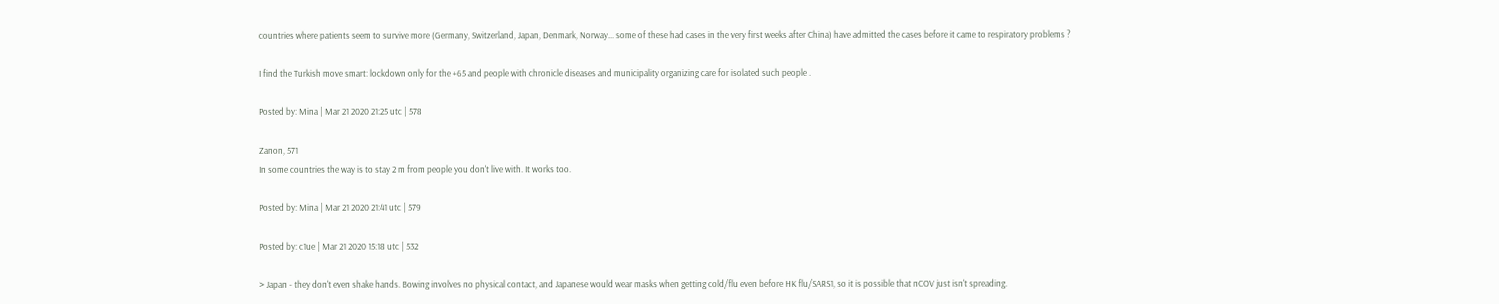countries where patients seem to survive more (Germany, Switzerland, Japan, Denmark, Norway... some of these had cases in the very first weeks after China) have admitted the cases before it came to respiratory problems ?

I find the Turkish move smart: lockdown only for the +65 and people with chronicle diseases and municipality organizing care for isolated such people .

Posted by: Mina | Mar 21 2020 21:25 utc | 578

Zanon, 571
In some countries the way is to stay 2 m from people you don't live with. It works too.

Posted by: Mina | Mar 21 2020 21:41 utc | 579

Posted by: c1ue | Mar 21 2020 15:18 utc | 532

> Japan - they don't even shake hands. Bowing involves no physical contact, and Japanese would wear masks when getting cold/flu even before HK flu/SARS1, so it is possible that nCOV just isn't spreading.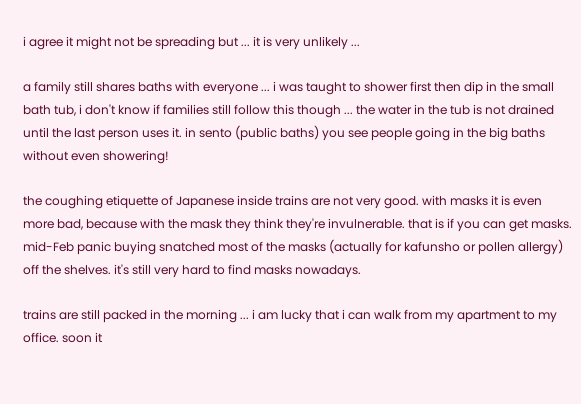i agree it might not be spreading but ... it is very unlikely ...

a family still shares baths with everyone ... i was taught to shower first then dip in the small bath tub, i don't know if families still follow this though ... the water in the tub is not drained until the last person uses it. in sento (public baths) you see people going in the big baths without even showering!

the coughing etiquette of Japanese inside trains are not very good. with masks it is even more bad, because with the mask they think they're invulnerable. that is if you can get masks. mid-Feb panic buying snatched most of the masks (actually for kafunsho or pollen allergy) off the shelves. it's still very hard to find masks nowadays.

trains are still packed in the morning ... i am lucky that i can walk from my apartment to my office. soon it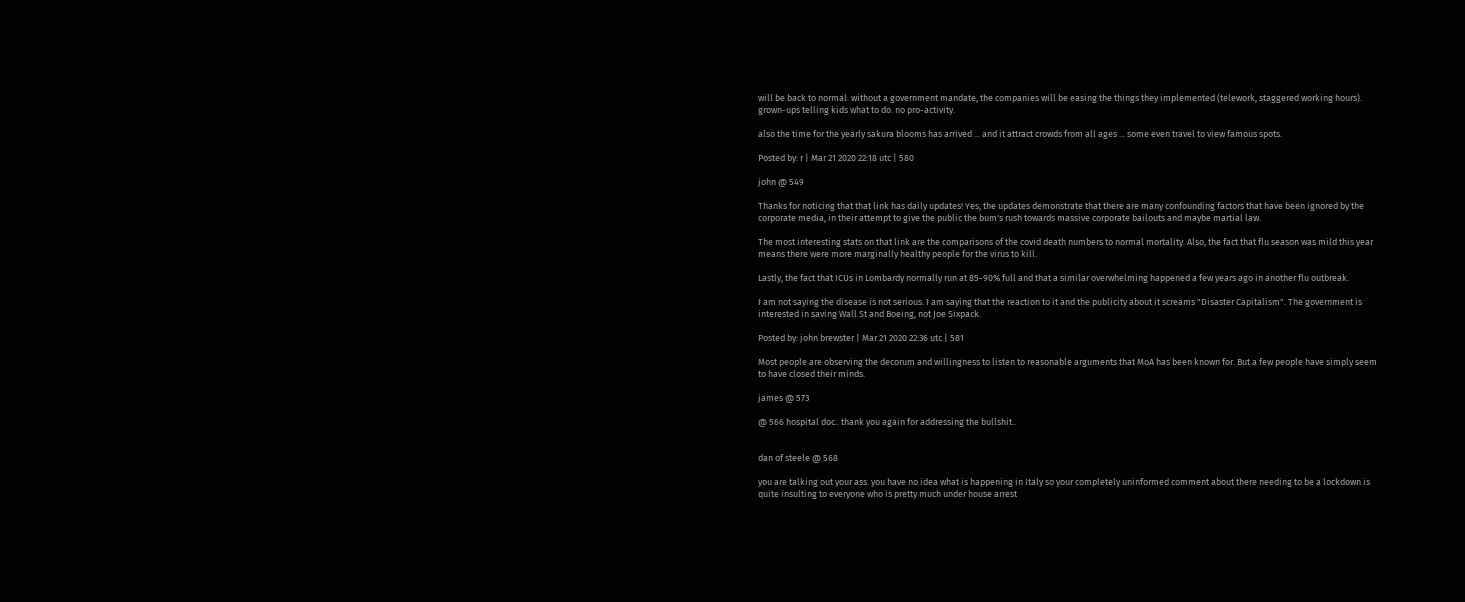will be back to normal. without a government mandate, the companies will be easing the things they implemented (telework, staggered working hours). grown-ups telling kids what to do. no pro-activity.

also the time for the yearly sakura blooms has arrived ... and it attract crowds from all ages ... some even travel to view famous spots.

Posted by: r | Mar 21 2020 22:18 utc | 580

john @ 549

Thanks for noticing that that link has daily updates! Yes, the updates demonstrate that there are many confounding factors that have been ignored by the corporate media, in their attempt to give the public the bum's rush towards massive corporate bailouts and maybe martial law.

The most interesting stats on that link are the comparisons of the covid death numbers to normal mortality. Also, the fact that flu season was mild this year means there were more marginally healthy people for the virus to kill.

Lastly, the fact that ICUs in Lombardy normally run at 85-90% full and that a similar overwhelming happened a few years ago in another flu outbreak.

I am not saying the disease is not serious. I am saying that the reaction to it and the publicity about it screams "Disaster Capitalism". The government is interested in saving Wall St and Boeing, not Joe Sixpack.

Posted by: john brewster | Mar 21 2020 22:36 utc | 581

Most people are observing the decorum and willingness to listen to reasonable arguments that MoA has been known for. But a few people have simply seem to have closed their minds.

james @ 573

@ 566 hospital doc.. thank you again for addressing the bullshit..


dan of steele @ 568

you are talking out your ass. you have no idea what is happening in Italy so your completely uninformed comment about there needing to be a lockdown is quite insulting to everyone who is pretty much under house arrest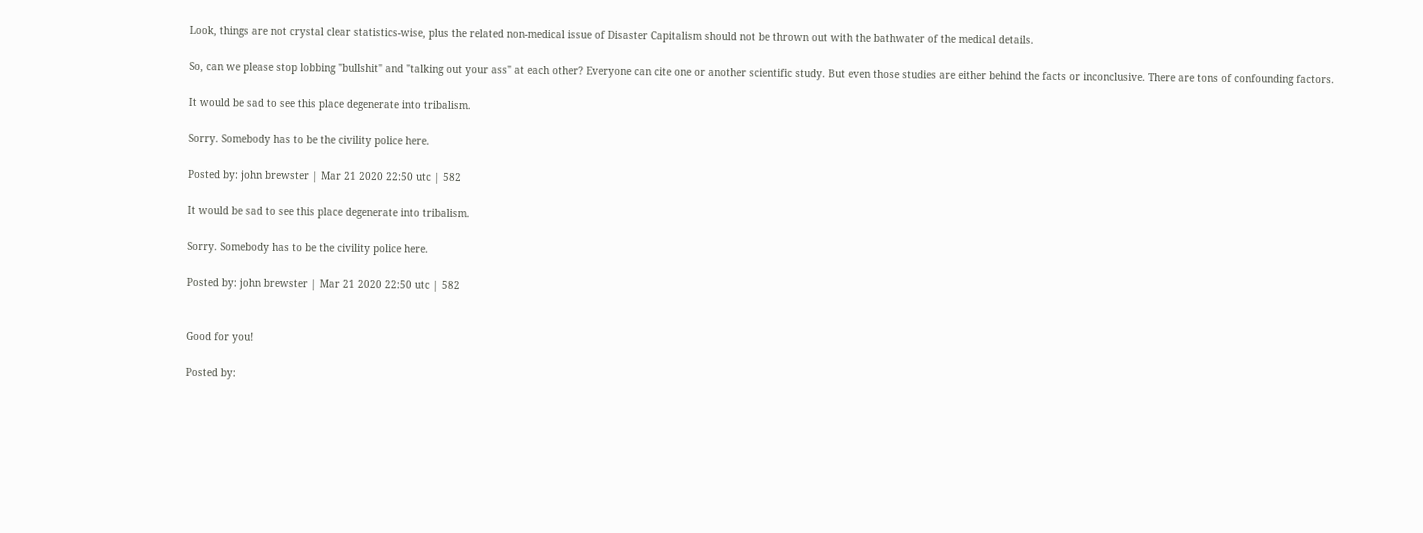Look, things are not crystal clear statistics-wise, plus the related non-medical issue of Disaster Capitalism should not be thrown out with the bathwater of the medical details.

So, can we please stop lobbing "bullshit" and "talking out your ass" at each other? Everyone can cite one or another scientific study. But even those studies are either behind the facts or inconclusive. There are tons of confounding factors.

It would be sad to see this place degenerate into tribalism.

Sorry. Somebody has to be the civility police here.

Posted by: john brewster | Mar 21 2020 22:50 utc | 582

It would be sad to see this place degenerate into tribalism.

Sorry. Somebody has to be the civility police here.

Posted by: john brewster | Mar 21 2020 22:50 utc | 582


Good for you!

Posted by: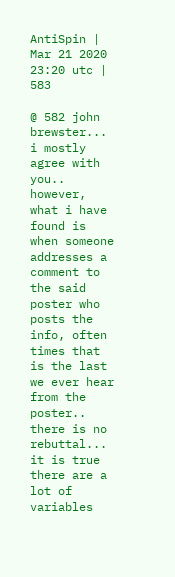AntiSpin | Mar 21 2020 23:20 utc | 583

@ 582 john brewster... i mostly agree with you.. however, what i have found is when someone addresses a comment to the said poster who posts the info, often times that is the last we ever hear from the poster.. there is no rebuttal... it is true there are a lot of variables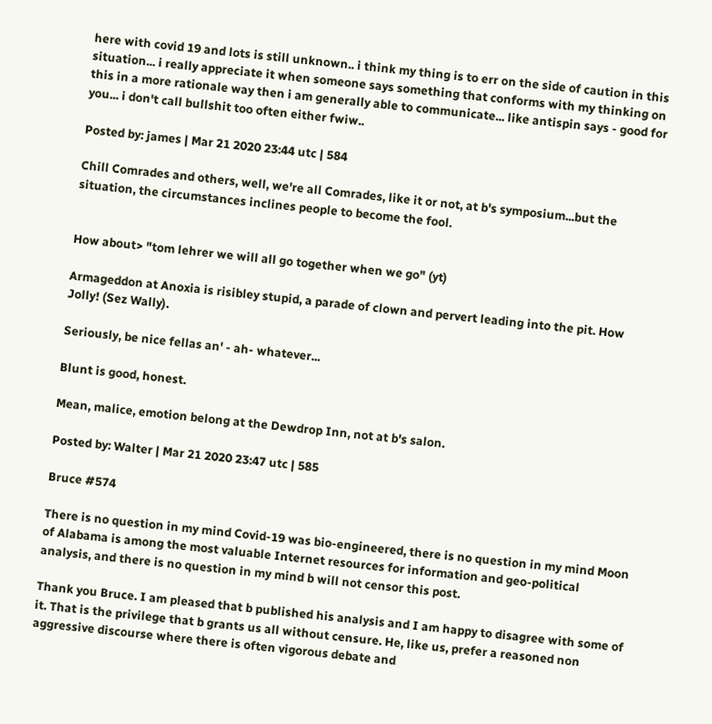here with covid 19 and lots is still unknown.. i think my thing is to err on the side of caution in this situation... i really appreciate it when someone says something that conforms with my thinking on this in a more rationale way then i am generally able to communicate... like antispin says - good for you... i don't call bullshit too often either fwiw..

Posted by: james | Mar 21 2020 23:44 utc | 584

Chill Comrades and others, well, we're all Comrades, like it or not, at b's symposium...but the situation, the circumstances inclines people to become the fool.


How about> "tom lehrer we will all go together when we go" (yt)

Armageddon at Anoxia is risibley stupid, a parade of clown and pervert leading into the pit. How Jolly! (Sez Wally).

Seriously, be nice fellas an' - ah- whatever...

Blunt is good, honest.

Mean, malice, emotion belong at the Dewdrop Inn, not at b's salon.

Posted by: Walter | Mar 21 2020 23:47 utc | 585

Bruce #574

There is no question in my mind Covid-19 was bio-engineered, there is no question in my mind Moon of Alabama is among the most valuable Internet resources for information and geo-political analysis, and there is no question in my mind b will not censor this post.

Thank you Bruce. I am pleased that b published his analysis and I am happy to disagree with some of it. That is the privilege that b grants us all without censure. He, like us, prefer a reasoned non aggressive discourse where there is often vigorous debate and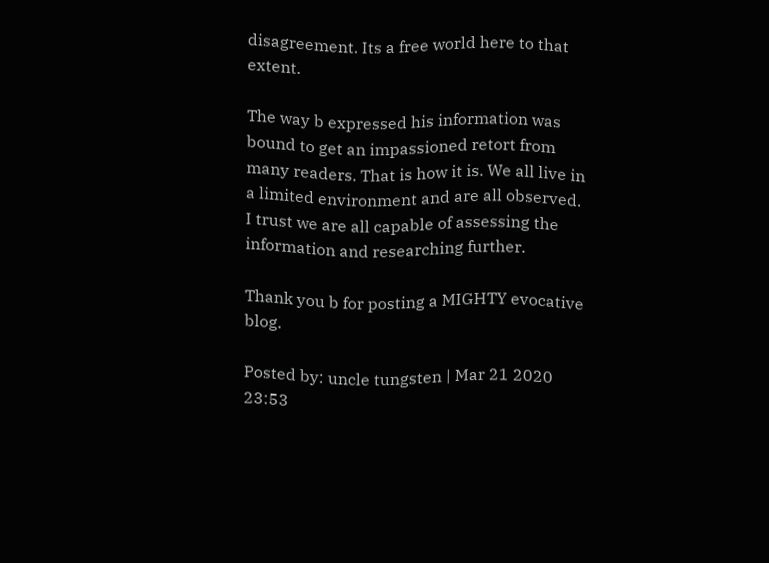disagreement. Its a free world here to that extent.

The way b expressed his information was bound to get an impassioned retort from many readers. That is how it is. We all live in a limited environment and are all observed. I trust we are all capable of assessing the information and researching further.

Thank you b for posting a MIGHTY evocative blog.

Posted by: uncle tungsten | Mar 21 2020 23:53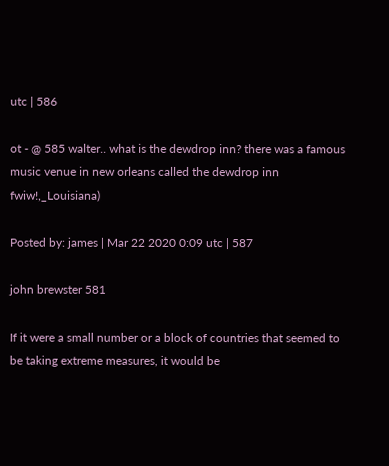utc | 586

ot - @ 585 walter.. what is the dewdrop inn? there was a famous music venue in new orleans called the dewdrop inn fwiw!,_Louisiana)

Posted by: james | Mar 22 2020 0:09 utc | 587

john brewster 581

If it were a small number or a block of countries that seemed to be taking extreme measures, it would be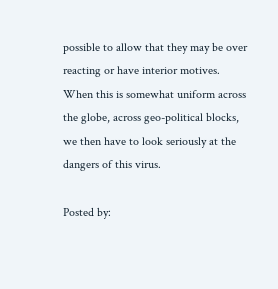possible to allow that they may be over reacting or have interior motives.
When this is somewhat uniform across the globe, across geo-political blocks, we then have to look seriously at the dangers of this virus.

Posted by: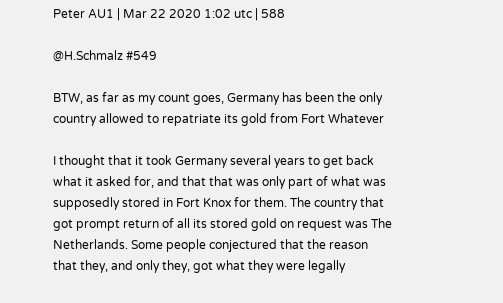Peter AU1 | Mar 22 2020 1:02 utc | 588

@H.Schmalz #549

BTW, as far as my count goes, Germany has been the only country allowed to repatriate its gold from Fort Whatever

I thought that it took Germany several years to get back what it asked for, and that that was only part of what was supposedly stored in Fort Knox for them. The country that got prompt return of all its stored gold on request was The Netherlands. Some people conjectured that the reason that they, and only they, got what they were legally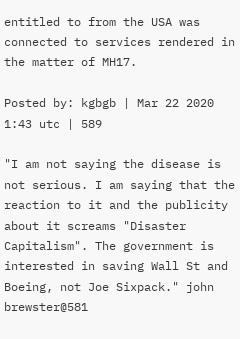entitled to from the USA was connected to services rendered in the matter of MH17.

Posted by: kgbgb | Mar 22 2020 1:43 utc | 589

"I am not saying the disease is not serious. I am saying that the reaction to it and the publicity about it screams "Disaster Capitalism". The government is interested in saving Wall St and Boeing, not Joe Sixpack." john brewster@581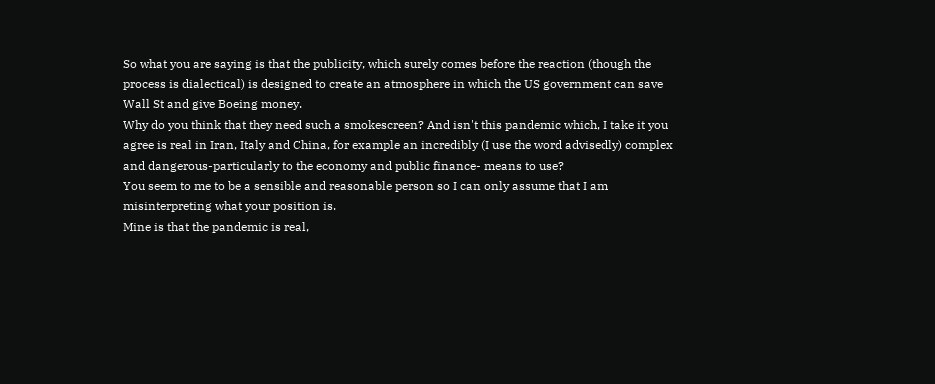So what you are saying is that the publicity, which surely comes before the reaction (though the process is dialectical) is designed to create an atmosphere in which the US government can save Wall St and give Boeing money.
Why do you think that they need such a smokescreen? And isn't this pandemic which, I take it you agree is real in Iran, Italy and China, for example an incredibly (I use the word advisedly) complex and dangerous-particularly to the economy and public finance- means to use?
You seem to me to be a sensible and reasonable person so I can only assume that I am misinterpreting what your position is.
Mine is that the pandemic is real,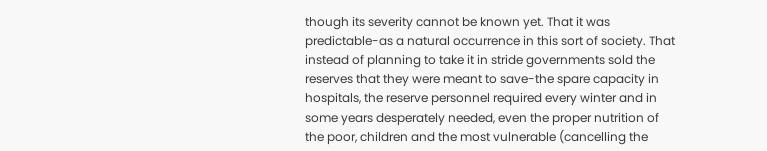though its severity cannot be known yet. That it was predictable-as a natural occurrence in this sort of society. That instead of planning to take it in stride governments sold the reserves that they were meant to save-the spare capacity in hospitals, the reserve personnel required every winter and in some years desperately needed, even the proper nutrition of the poor, children and the most vulnerable (cancelling the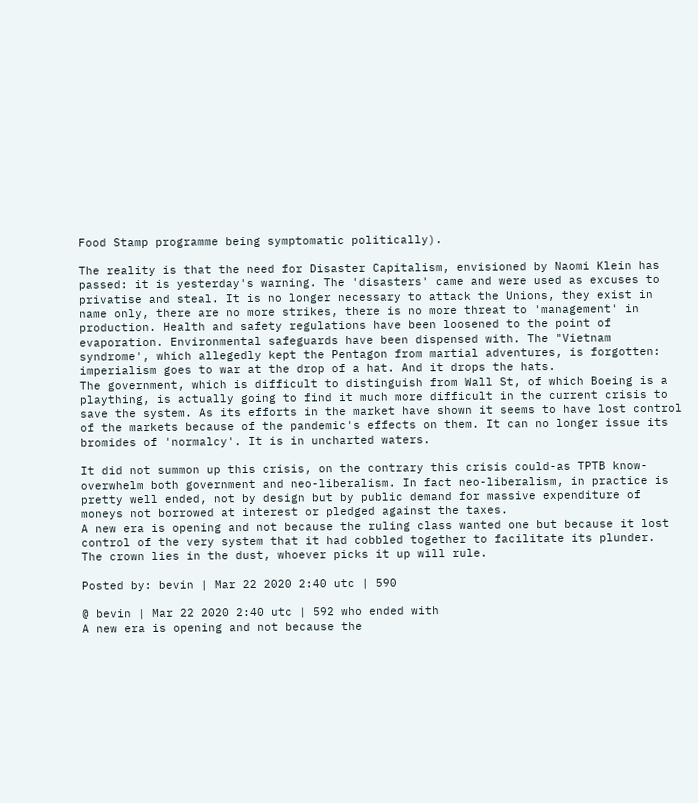Food Stamp programme being symptomatic politically).

The reality is that the need for Disaster Capitalism, envisioned by Naomi Klein has passed: it is yesterday's warning. The 'disasters' came and were used as excuses to privatise and steal. It is no longer necessary to attack the Unions, they exist in name only, there are no more strikes, there is no more threat to 'management' in production. Health and safety regulations have been loosened to the point of evaporation. Environmental safeguards have been dispensed with. The "Vietnam syndrome', which allegedly kept the Pentagon from martial adventures, is forgotten: imperialism goes to war at the drop of a hat. And it drops the hats.
The government, which is difficult to distinguish from Wall St, of which Boeing is a plaything, is actually going to find it much more difficult in the current crisis to save the system. As its efforts in the market have shown it seems to have lost control of the markets because of the pandemic's effects on them. It can no longer issue its bromides of 'normalcy'. It is in uncharted waters.

It did not summon up this crisis, on the contrary this crisis could-as TPTB know- overwhelm both government and neo-liberalism. In fact neo-liberalism, in practice is pretty well ended, not by design but by public demand for massive expenditure of moneys not borrowed at interest or pledged against the taxes.
A new era is opening and not because the ruling class wanted one but because it lost control of the very system that it had cobbled together to facilitate its plunder.
The crown lies in the dust, whoever picks it up will rule.

Posted by: bevin | Mar 22 2020 2:40 utc | 590

@ bevin | Mar 22 2020 2:40 utc | 592 who ended with
A new era is opening and not because the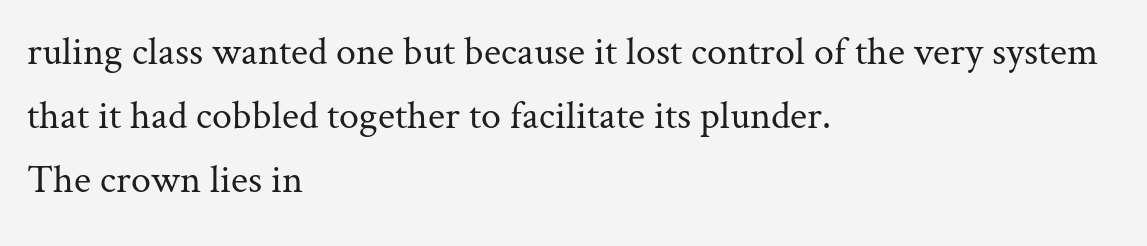ruling class wanted one but because it lost control of the very system that it had cobbled together to facilitate its plunder.
The crown lies in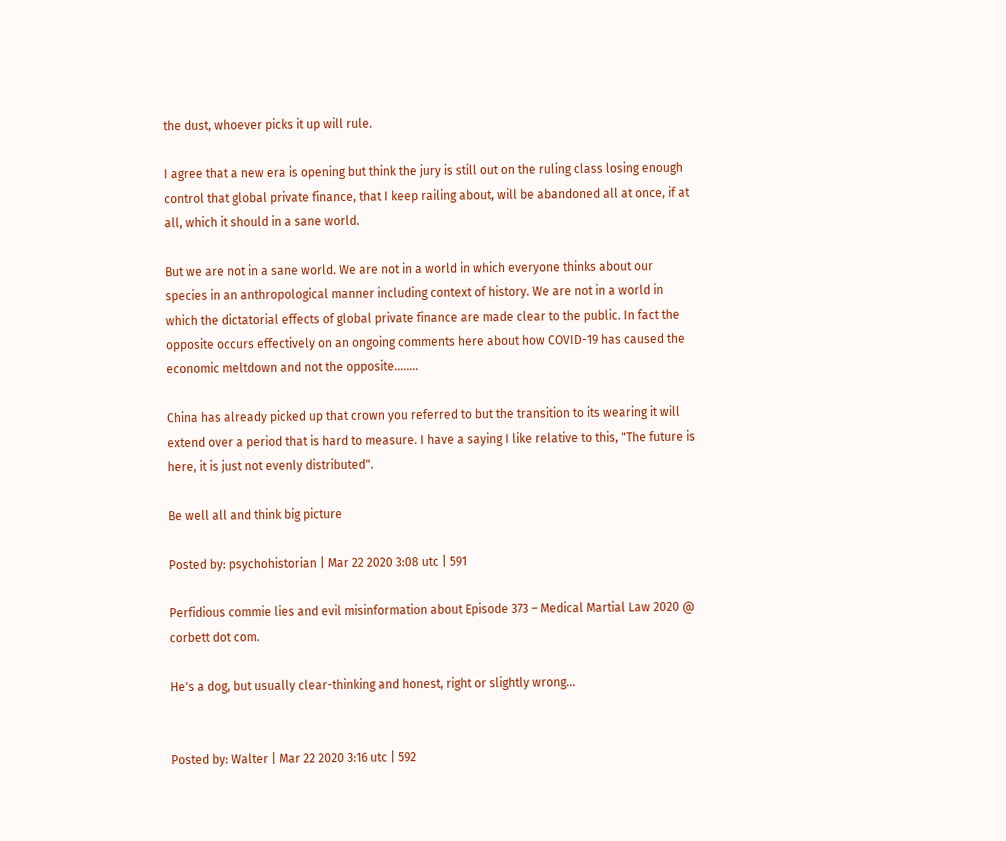the dust, whoever picks it up will rule.

I agree that a new era is opening but think the jury is still out on the ruling class losing enough control that global private finance, that I keep railing about, will be abandoned all at once, if at all, which it should in a sane world.

But we are not in a sane world. We are not in a world in which everyone thinks about our species in an anthropological manner including context of history. We are not in a world in which the dictatorial effects of global private finance are made clear to the public. In fact the opposite occurs effectively on an ongoing comments here about how COVID-19 has caused the economic meltdown and not the opposite........

China has already picked up that crown you referred to but the transition to its wearing it will extend over a period that is hard to measure. I have a saying I like relative to this, "The future is here, it is just not evenly distributed".

Be well all and think big picture

Posted by: psychohistorian | Mar 22 2020 3:08 utc | 591

Perfidious commie lies and evil misinformation about Episode 373 – Medical Martial Law 2020 @ corbett dot com.

He's a dog, but usually clear-thinking and honest, right or slightly wrong...


Posted by: Walter | Mar 22 2020 3:16 utc | 592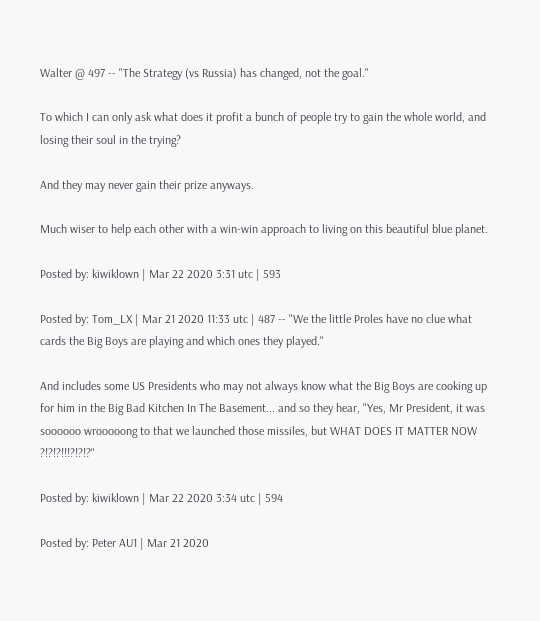Walter @ 497 -- "The Strategy (vs Russia) has changed, not the goal."

To which I can only ask what does it profit a bunch of people try to gain the whole world, and losing their soul in the trying?

And they may never gain their prize anyways.

Much wiser to help each other with a win-win approach to living on this beautiful blue planet.

Posted by: kiwiklown | Mar 22 2020 3:31 utc | 593

Posted by: Tom_LX | Mar 21 2020 11:33 utc | 487 -- "We the little Proles have no clue what cards the Big Boys are playing and which ones they played."

And includes some US Presidents who may not always know what the Big Boys are cooking up for him in the Big Bad Kitchen In The Basement... and so they hear, "Yes, Mr President, it was soooooo wrooooong to that we launched those missiles, but WHAT DOES IT MATTER NOW ?!?!?!!!?!?!?"

Posted by: kiwiklown | Mar 22 2020 3:34 utc | 594

Posted by: Peter AU1 | Mar 21 2020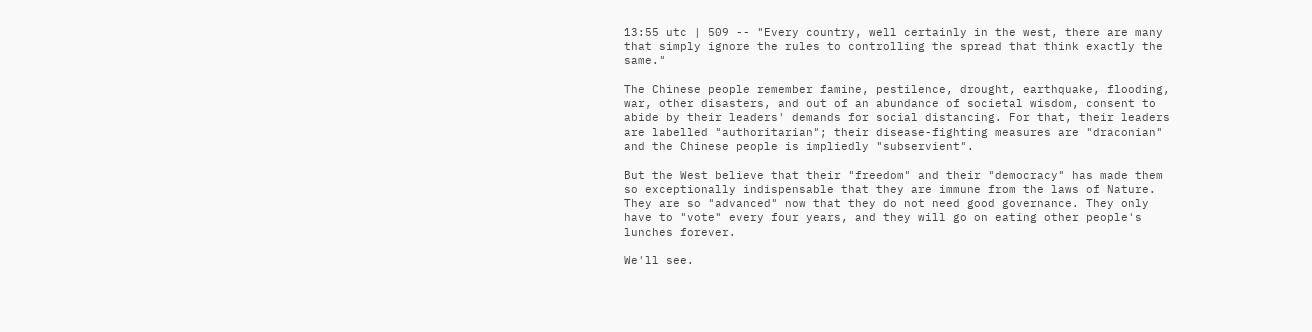13:55 utc | 509 -- "Every country, well certainly in the west, there are many that simply ignore the rules to controlling the spread that think exactly the same."

The Chinese people remember famine, pestilence, drought, earthquake, flooding, war, other disasters, and out of an abundance of societal wisdom, consent to abide by their leaders' demands for social distancing. For that, their leaders are labelled "authoritarian"; their disease-fighting measures are "draconian" and the Chinese people is impliedly "subservient".

But the West believe that their "freedom" and their "democracy" has made them so exceptionally indispensable that they are immune from the laws of Nature. They are so "advanced" now that they do not need good governance. They only have to "vote" every four years, and they will go on eating other people's lunches forever.

We'll see.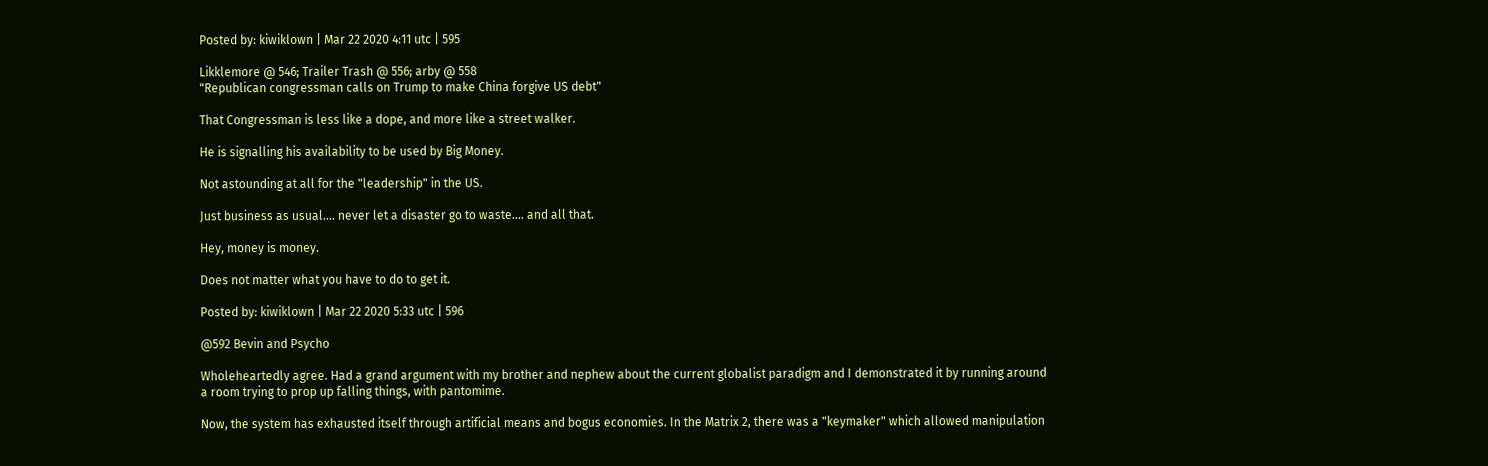Posted by: kiwiklown | Mar 22 2020 4:11 utc | 595

Likklemore @ 546; Trailer Trash @ 556; arby @ 558
"Republican congressman calls on Trump to make China forgive US debt"

That Congressman is less like a dope, and more like a street walker.

He is signalling his availability to be used by Big Money.

Not astounding at all for the "leadership" in the US.

Just business as usual.... never let a disaster go to waste.... and all that.

Hey, money is money.

Does not matter what you have to do to get it.

Posted by: kiwiklown | Mar 22 2020 5:33 utc | 596

@592 Bevin and Psycho

Wholeheartedly agree. Had a grand argument with my brother and nephew about the current globalist paradigm and I demonstrated it by running around a room trying to prop up falling things, with pantomime.

Now, the system has exhausted itself through artificial means and bogus economies. In the Matrix 2, there was a "keymaker" which allowed manipulation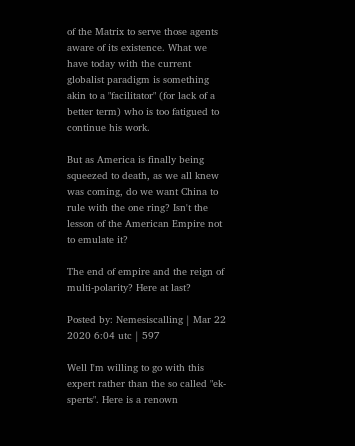of the Matrix to serve those agents aware of its existence. What we have today with the current globalist paradigm is something akin to a "facilitator" (for lack of a better term) who is too fatigued to continue his work.

But as America is finally being squeezed to death, as we all knew was coming, do we want China to rule with the one ring? Isn't the lesson of the American Empire not to emulate it?

The end of empire and the reign of multi-polarity? Here at last?

Posted by: Nemesiscalling | Mar 22 2020 6:04 utc | 597

Well I'm willing to go with this expert rather than the so called "ek-sperts". Here is a renown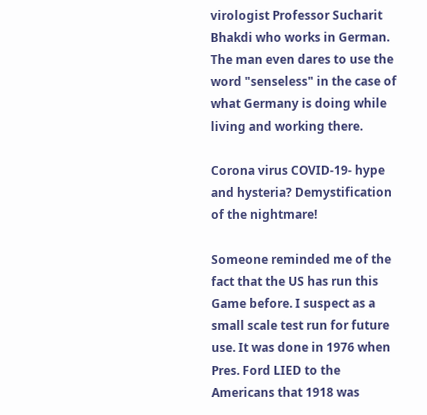virologist Professor Sucharit Bhakdi who works in German. The man even dares to use the word "senseless" in the case of what Germany is doing while living and working there.

Corona virus COVID-19- hype and hysteria? Demystification of the nightmare!

Someone reminded me of the fact that the US has run this Game before. I suspect as a small scale test run for future use. It was done in 1976 when Pres. Ford LIED to the Americans that 1918 was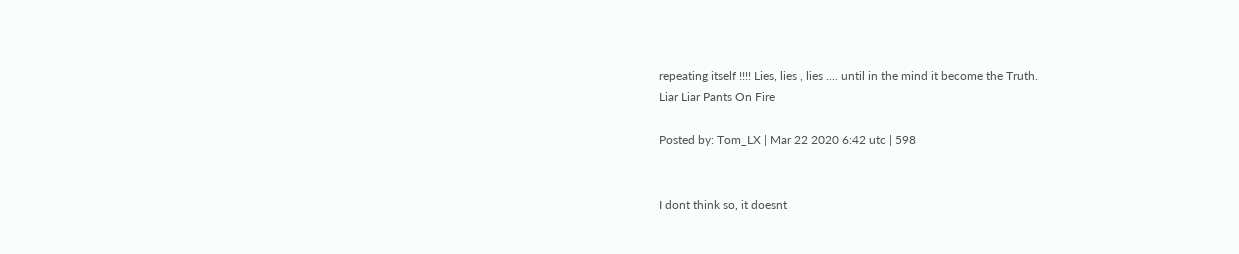repeating itself !!!! Lies, lies , lies .... until in the mind it become the Truth.
Liar Liar Pants On Fire

Posted by: Tom_LX | Mar 22 2020 6:42 utc | 598


I dont think so, it doesnt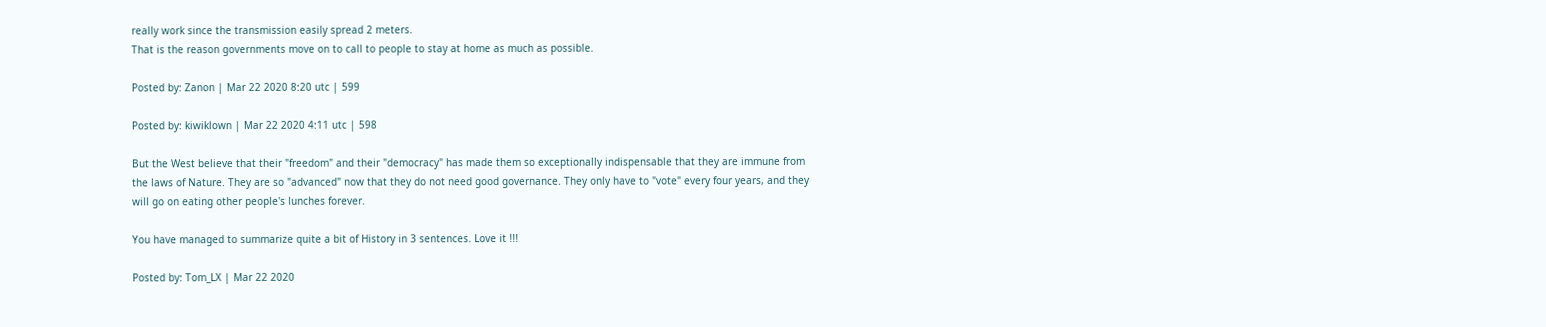really work since the transmission easily spread 2 meters.
That is the reason governments move on to call to people to stay at home as much as possible.

Posted by: Zanon | Mar 22 2020 8:20 utc | 599

Posted by: kiwiklown | Mar 22 2020 4:11 utc | 598

But the West believe that their "freedom" and their "democracy" has made them so exceptionally indispensable that they are immune from the laws of Nature. They are so "advanced" now that they do not need good governance. They only have to "vote" every four years, and they will go on eating other people's lunches forever.

You have managed to summarize quite a bit of History in 3 sentences. Love it !!!

Posted by: Tom_LX | Mar 22 2020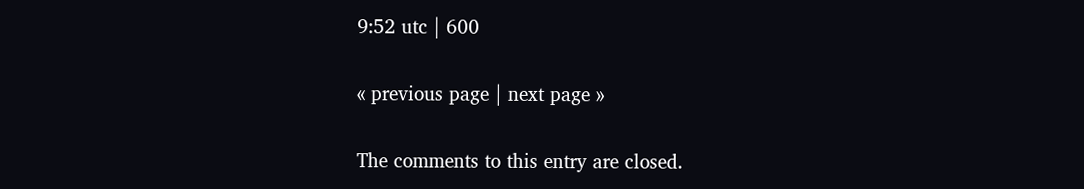9:52 utc | 600

« previous page | next page »

The comments to this entry are closed.